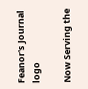Feanor's Journal logo

Now Serving the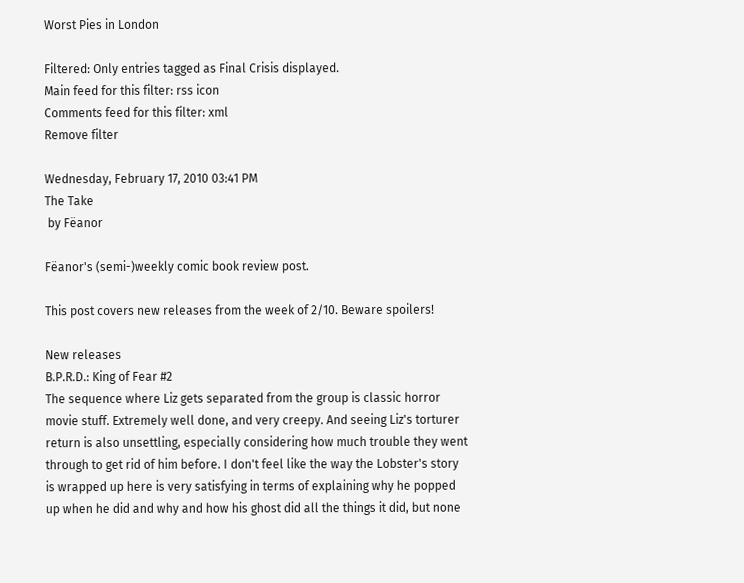Worst Pies in London

Filtered: Only entries tagged as Final Crisis displayed.
Main feed for this filter: rss icon
Comments feed for this filter: xml
Remove filter

Wednesday, February 17, 2010 03:41 PM
The Take
 by Fëanor

Fëanor's (semi-)weekly comic book review post.

This post covers new releases from the week of 2/10. Beware spoilers!

New releases
B.P.R.D.: King of Fear #2
The sequence where Liz gets separated from the group is classic horror movie stuff. Extremely well done, and very creepy. And seeing Liz's torturer return is also unsettling, especially considering how much trouble they went through to get rid of him before. I don't feel like the way the Lobster's story is wrapped up here is very satisfying in terms of explaining why he popped up when he did and why and how his ghost did all the things it did, but none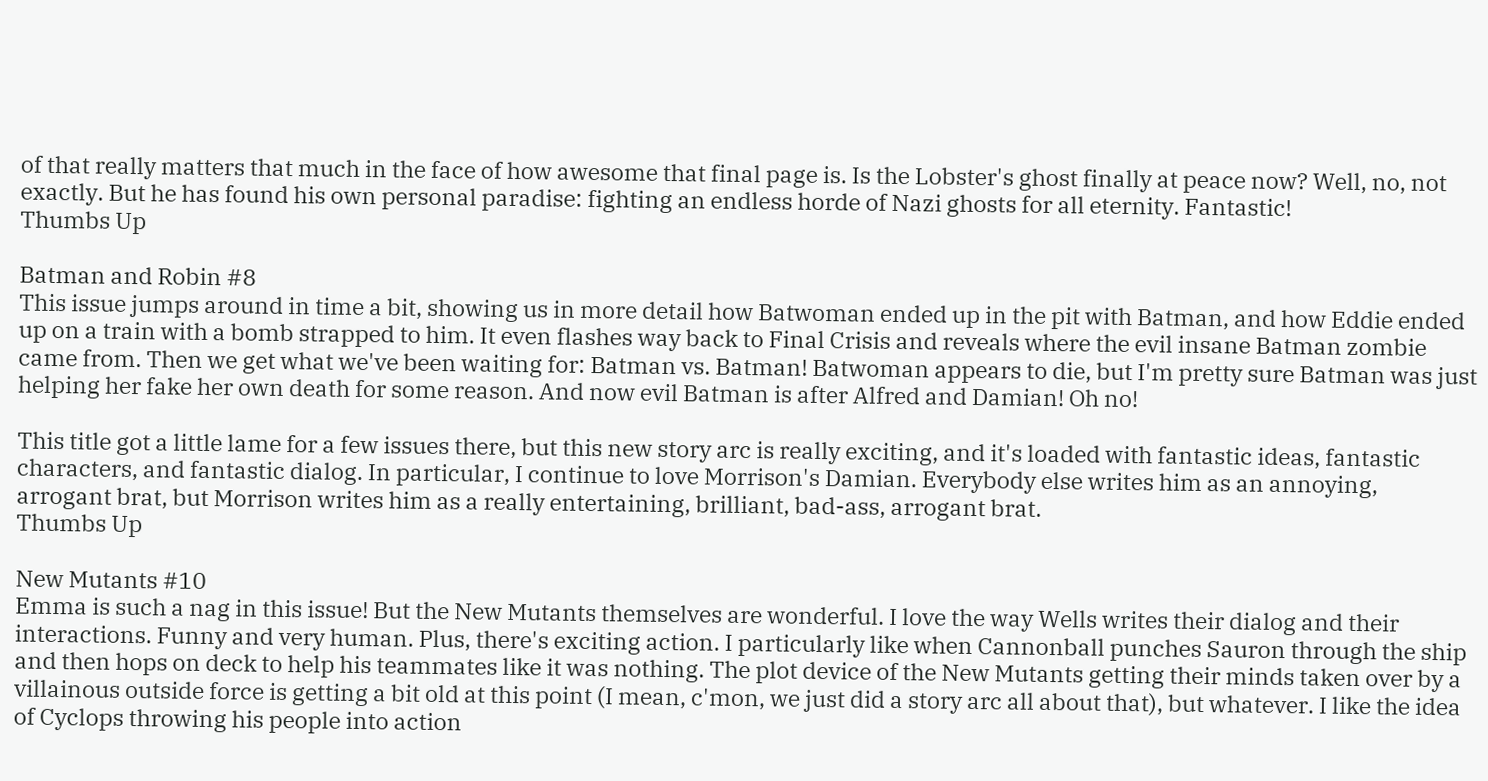of that really matters that much in the face of how awesome that final page is. Is the Lobster's ghost finally at peace now? Well, no, not exactly. But he has found his own personal paradise: fighting an endless horde of Nazi ghosts for all eternity. Fantastic!
Thumbs Up

Batman and Robin #8
This issue jumps around in time a bit, showing us in more detail how Batwoman ended up in the pit with Batman, and how Eddie ended up on a train with a bomb strapped to him. It even flashes way back to Final Crisis and reveals where the evil insane Batman zombie came from. Then we get what we've been waiting for: Batman vs. Batman! Batwoman appears to die, but I'm pretty sure Batman was just helping her fake her own death for some reason. And now evil Batman is after Alfred and Damian! Oh no!

This title got a little lame for a few issues there, but this new story arc is really exciting, and it's loaded with fantastic ideas, fantastic characters, and fantastic dialog. In particular, I continue to love Morrison's Damian. Everybody else writes him as an annoying, arrogant brat, but Morrison writes him as a really entertaining, brilliant, bad-ass, arrogant brat.
Thumbs Up

New Mutants #10
Emma is such a nag in this issue! But the New Mutants themselves are wonderful. I love the way Wells writes their dialog and their interactions. Funny and very human. Plus, there's exciting action. I particularly like when Cannonball punches Sauron through the ship and then hops on deck to help his teammates like it was nothing. The plot device of the New Mutants getting their minds taken over by a villainous outside force is getting a bit old at this point (I mean, c'mon, we just did a story arc all about that), but whatever. I like the idea of Cyclops throwing his people into action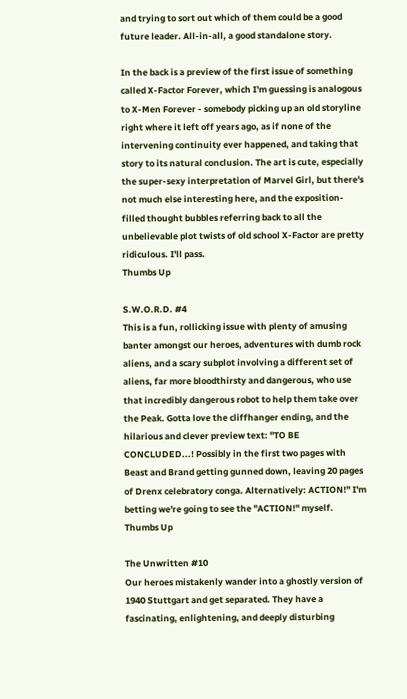and trying to sort out which of them could be a good future leader. All-in-all, a good standalone story.

In the back is a preview of the first issue of something called X-Factor Forever, which I'm guessing is analogous to X-Men Forever - somebody picking up an old storyline right where it left off years ago, as if none of the intervening continuity ever happened, and taking that story to its natural conclusion. The art is cute, especially the super-sexy interpretation of Marvel Girl, but there's not much else interesting here, and the exposition-filled thought bubbles referring back to all the unbelievable plot twists of old school X-Factor are pretty ridiculous. I'll pass.
Thumbs Up

S.W.O.R.D. #4
This is a fun, rollicking issue with plenty of amusing banter amongst our heroes, adventures with dumb rock aliens, and a scary subplot involving a different set of aliens, far more bloodthirsty and dangerous, who use that incredibly dangerous robot to help them take over the Peak. Gotta love the cliffhanger ending, and the hilarious and clever preview text: "TO BE CONCLUDED...! Possibly in the first two pages with Beast and Brand getting gunned down, leaving 20 pages of Drenx celebratory conga. Alternatively: ACTION!" I'm betting we're going to see the "ACTION!" myself.
Thumbs Up

The Unwritten #10
Our heroes mistakenly wander into a ghostly version of 1940 Stuttgart and get separated. They have a fascinating, enlightening, and deeply disturbing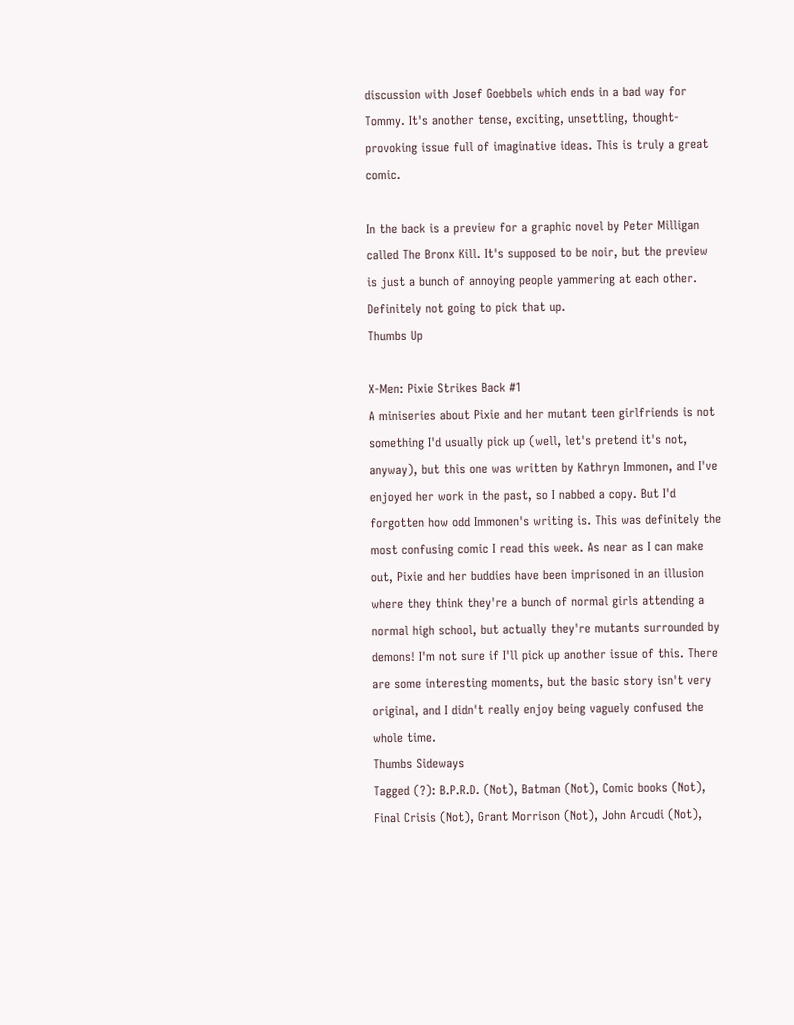discussion with Josef Goebbels which ends in a bad way for Tommy. It's another tense, exciting, unsettling, thought-provoking issue full of imaginative ideas. This is truly a great comic.

In the back is a preview for a graphic novel by Peter Milligan called The Bronx Kill. It's supposed to be noir, but the preview is just a bunch of annoying people yammering at each other. Definitely not going to pick that up.
Thumbs Up

X-Men: Pixie Strikes Back #1
A miniseries about Pixie and her mutant teen girlfriends is not something I'd usually pick up (well, let's pretend it's not, anyway), but this one was written by Kathryn Immonen, and I've enjoyed her work in the past, so I nabbed a copy. But I'd forgotten how odd Immonen's writing is. This was definitely the most confusing comic I read this week. As near as I can make out, Pixie and her buddies have been imprisoned in an illusion where they think they're a bunch of normal girls attending a normal high school, but actually they're mutants surrounded by demons! I'm not sure if I'll pick up another issue of this. There are some interesting moments, but the basic story isn't very original, and I didn't really enjoy being vaguely confused the whole time.
Thumbs Sideways
Tagged (?): B.P.R.D. (Not), Batman (Not), Comic books (Not), Final Crisis (Not), Grant Morrison (Not), John Arcudi (Not),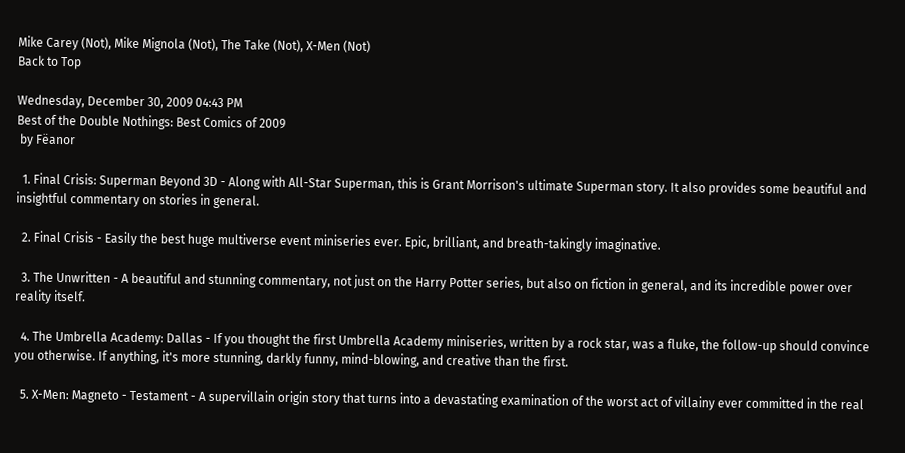Mike Carey (Not), Mike Mignola (Not), The Take (Not), X-Men (Not)
Back to Top

Wednesday, December 30, 2009 04:43 PM
Best of the Double Nothings: Best Comics of 2009
 by Fëanor

  1. Final Crisis: Superman Beyond 3D - Along with All-Star Superman, this is Grant Morrison's ultimate Superman story. It also provides some beautiful and insightful commentary on stories in general.

  2. Final Crisis - Easily the best huge multiverse event miniseries ever. Epic, brilliant, and breath-takingly imaginative.

  3. The Unwritten - A beautiful and stunning commentary, not just on the Harry Potter series, but also on fiction in general, and its incredible power over reality itself.

  4. The Umbrella Academy: Dallas - If you thought the first Umbrella Academy miniseries, written by a rock star, was a fluke, the follow-up should convince you otherwise. If anything, it's more stunning, darkly funny, mind-blowing, and creative than the first.

  5. X-Men: Magneto - Testament - A supervillain origin story that turns into a devastating examination of the worst act of villainy ever committed in the real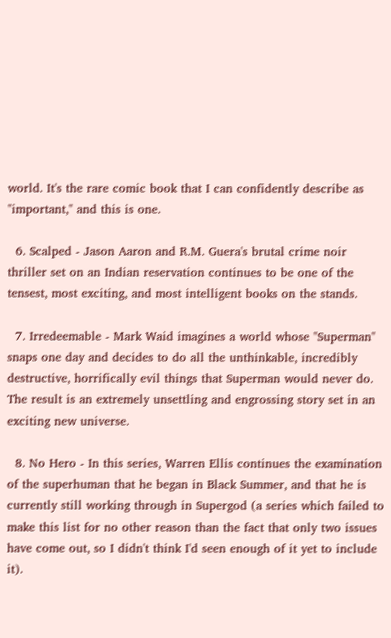world. It's the rare comic book that I can confidently describe as "important," and this is one.

  6. Scalped - Jason Aaron and R.M. Guera's brutal crime noir thriller set on an Indian reservation continues to be one of the tensest, most exciting, and most intelligent books on the stands.

  7. Irredeemable - Mark Waid imagines a world whose "Superman" snaps one day and decides to do all the unthinkable, incredibly destructive, horrifically evil things that Superman would never do. The result is an extremely unsettling and engrossing story set in an exciting new universe.

  8. No Hero - In this series, Warren Ellis continues the examination of the superhuman that he began in Black Summer, and that he is currently still working through in Supergod (a series which failed to make this list for no other reason than the fact that only two issues have come out, so I didn't think I'd seen enough of it yet to include it).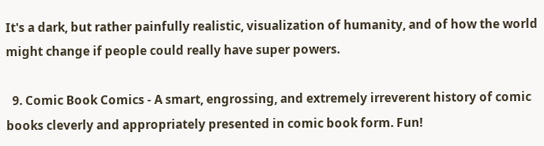It's a dark, but rather painfully realistic, visualization of humanity, and of how the world might change if people could really have super powers.

  9. Comic Book Comics - A smart, engrossing, and extremely irreverent history of comic books cleverly and appropriately presented in comic book form. Fun!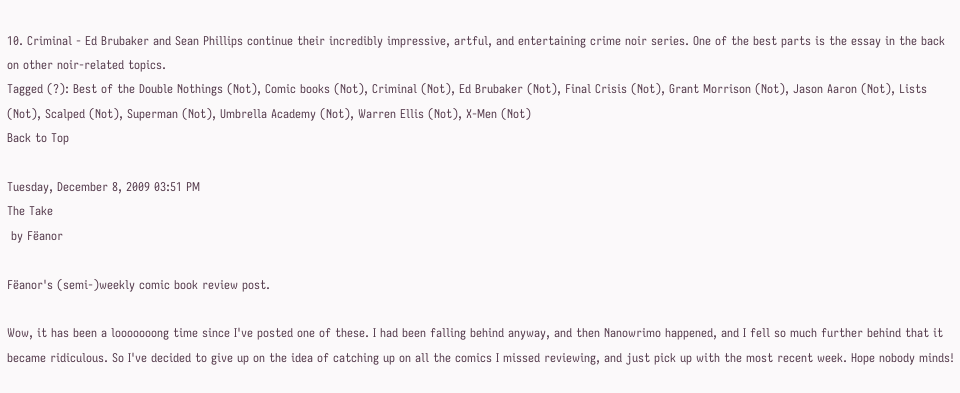10. Criminal - Ed Brubaker and Sean Phillips continue their incredibly impressive, artful, and entertaining crime noir series. One of the best parts is the essay in the back on other noir-related topics.
Tagged (?): Best of the Double Nothings (Not), Comic books (Not), Criminal (Not), Ed Brubaker (Not), Final Crisis (Not), Grant Morrison (Not), Jason Aaron (Not), Lists (Not), Scalped (Not), Superman (Not), Umbrella Academy (Not), Warren Ellis (Not), X-Men (Not)
Back to Top

Tuesday, December 8, 2009 03:51 PM
The Take
 by Fëanor

Fëanor's (semi-)weekly comic book review post.

Wow, it has been a looooooong time since I've posted one of these. I had been falling behind anyway, and then Nanowrimo happened, and I fell so much further behind that it became ridiculous. So I've decided to give up on the idea of catching up on all the comics I missed reviewing, and just pick up with the most recent week. Hope nobody minds!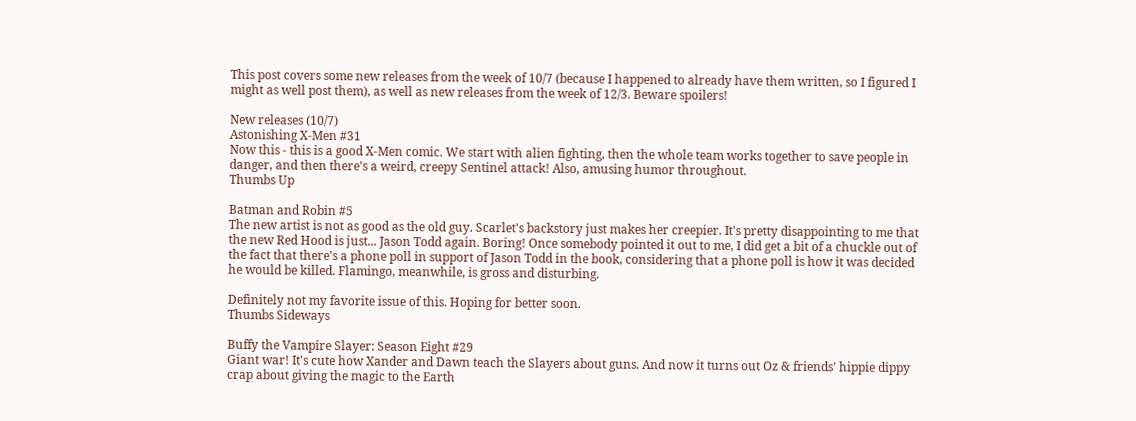This post covers some new releases from the week of 10/7 (because I happened to already have them written, so I figured I might as well post them), as well as new releases from the week of 12/3. Beware spoilers!

New releases (10/7)
Astonishing X-Men #31
Now this - this is a good X-Men comic. We start with alien fighting, then the whole team works together to save people in danger, and then there's a weird, creepy Sentinel attack! Also, amusing humor throughout.
Thumbs Up

Batman and Robin #5
The new artist is not as good as the old guy. Scarlet's backstory just makes her creepier. It's pretty disappointing to me that the new Red Hood is just... Jason Todd again. Boring! Once somebody pointed it out to me, I did get a bit of a chuckle out of the fact that there's a phone poll in support of Jason Todd in the book, considering that a phone poll is how it was decided he would be killed. Flamingo, meanwhile, is gross and disturbing.

Definitely not my favorite issue of this. Hoping for better soon.
Thumbs Sideways

Buffy the Vampire Slayer: Season Eight #29
Giant war! It's cute how Xander and Dawn teach the Slayers about guns. And now it turns out Oz & friends' hippie dippy crap about giving the magic to the Earth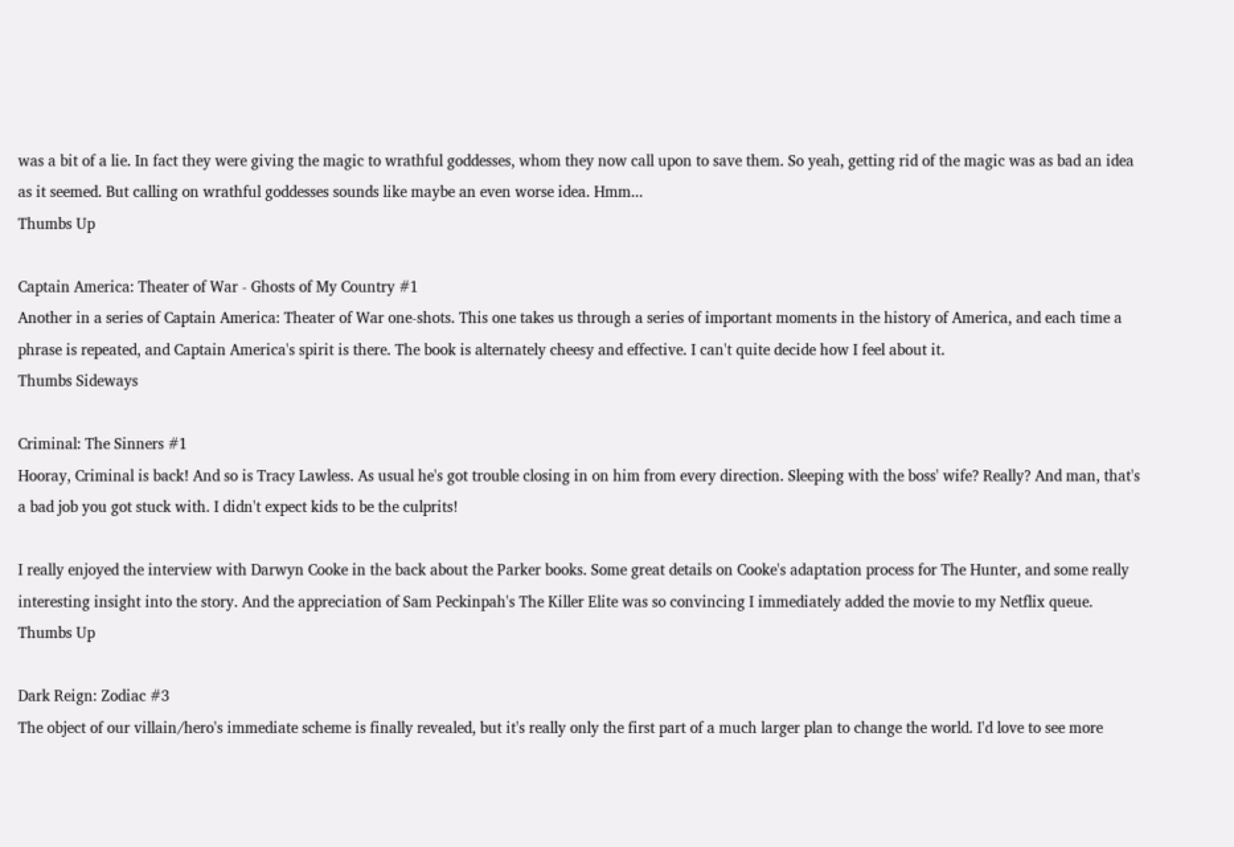was a bit of a lie. In fact they were giving the magic to wrathful goddesses, whom they now call upon to save them. So yeah, getting rid of the magic was as bad an idea as it seemed. But calling on wrathful goddesses sounds like maybe an even worse idea. Hmm...
Thumbs Up

Captain America: Theater of War - Ghosts of My Country #1
Another in a series of Captain America: Theater of War one-shots. This one takes us through a series of important moments in the history of America, and each time a phrase is repeated, and Captain America's spirit is there. The book is alternately cheesy and effective. I can't quite decide how I feel about it.
Thumbs Sideways

Criminal: The Sinners #1
Hooray, Criminal is back! And so is Tracy Lawless. As usual he's got trouble closing in on him from every direction. Sleeping with the boss' wife? Really? And man, that's a bad job you got stuck with. I didn't expect kids to be the culprits!

I really enjoyed the interview with Darwyn Cooke in the back about the Parker books. Some great details on Cooke's adaptation process for The Hunter, and some really interesting insight into the story. And the appreciation of Sam Peckinpah's The Killer Elite was so convincing I immediately added the movie to my Netflix queue.
Thumbs Up

Dark Reign: Zodiac #3
The object of our villain/hero's immediate scheme is finally revealed, but it's really only the first part of a much larger plan to change the world. I'd love to see more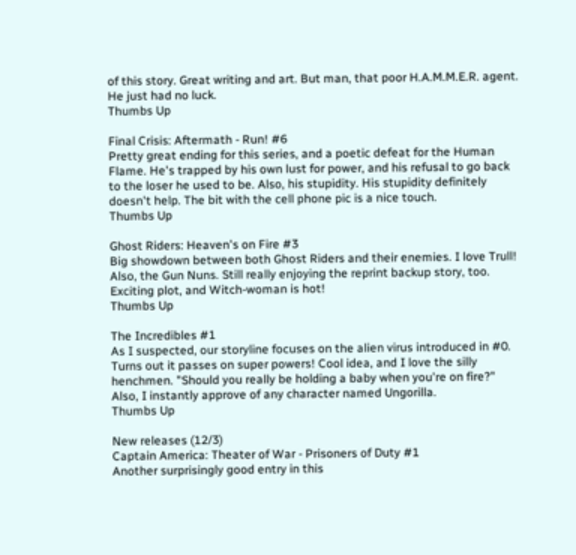of this story. Great writing and art. But man, that poor H.A.M.M.E.R. agent. He just had no luck.
Thumbs Up

Final Crisis: Aftermath - Run! #6
Pretty great ending for this series, and a poetic defeat for the Human Flame. He's trapped by his own lust for power, and his refusal to go back to the loser he used to be. Also, his stupidity. His stupidity definitely doesn't help. The bit with the cell phone pic is a nice touch.
Thumbs Up

Ghost Riders: Heaven's on Fire #3
Big showdown between both Ghost Riders and their enemies. I love Trull! Also, the Gun Nuns. Still really enjoying the reprint backup story, too. Exciting plot, and Witch-woman is hot!
Thumbs Up

The Incredibles #1
As I suspected, our storyline focuses on the alien virus introduced in #0. Turns out it passes on super powers! Cool idea, and I love the silly henchmen. "Should you really be holding a baby when you're on fire?" Also, I instantly approve of any character named Ungorilla.
Thumbs Up

New releases (12/3)
Captain America: Theater of War - Prisoners of Duty #1
Another surprisingly good entry in this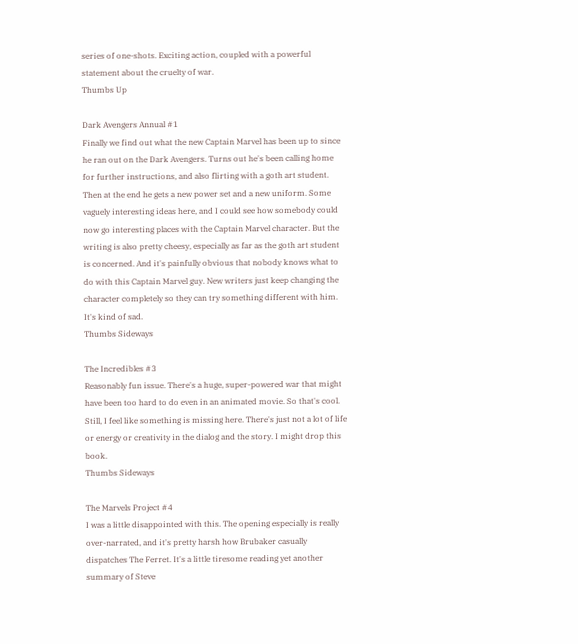series of one-shots. Exciting action, coupled with a powerful statement about the cruelty of war.
Thumbs Up

Dark Avengers Annual #1
Finally we find out what the new Captain Marvel has been up to since he ran out on the Dark Avengers. Turns out he's been calling home for further instructions, and also flirting with a goth art student. Then at the end he gets a new power set and a new uniform. Some vaguely interesting ideas here, and I could see how somebody could now go interesting places with the Captain Marvel character. But the writing is also pretty cheesy, especially as far as the goth art student is concerned. And it's painfully obvious that nobody knows what to do with this Captain Marvel guy. New writers just keep changing the character completely so they can try something different with him. It's kind of sad.
Thumbs Sideways

The Incredibles #3
Reasonably fun issue. There's a huge, super-powered war that might have been too hard to do even in an animated movie. So that's cool. Still, I feel like something is missing here. There's just not a lot of life or energy or creativity in the dialog and the story. I might drop this book.
Thumbs Sideways

The Marvels Project #4
I was a little disappointed with this. The opening especially is really over-narrated, and it's pretty harsh how Brubaker casually dispatches The Ferret. It's a little tiresome reading yet another summary of Steve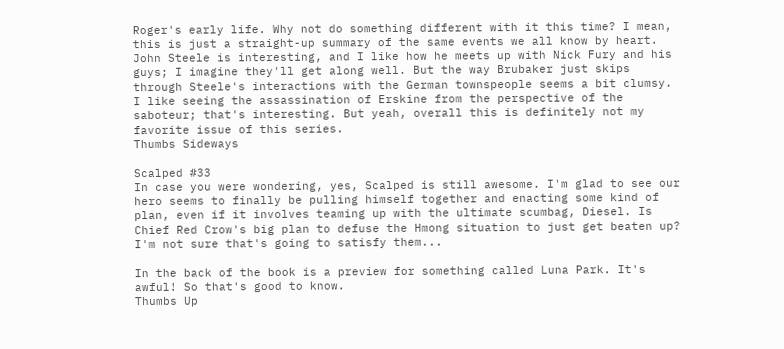Roger's early life. Why not do something different with it this time? I mean, this is just a straight-up summary of the same events we all know by heart. John Steele is interesting, and I like how he meets up with Nick Fury and his guys; I imagine they'll get along well. But the way Brubaker just skips through Steele's interactions with the German townspeople seems a bit clumsy. I like seeing the assassination of Erskine from the perspective of the saboteur; that's interesting. But yeah, overall this is definitely not my favorite issue of this series.
Thumbs Sideways

Scalped #33
In case you were wondering, yes, Scalped is still awesome. I'm glad to see our hero seems to finally be pulling himself together and enacting some kind of plan, even if it involves teaming up with the ultimate scumbag, Diesel. Is Chief Red Crow's big plan to defuse the Hmong situation to just get beaten up? I'm not sure that's going to satisfy them...

In the back of the book is a preview for something called Luna Park. It's awful! So that's good to know.
Thumbs Up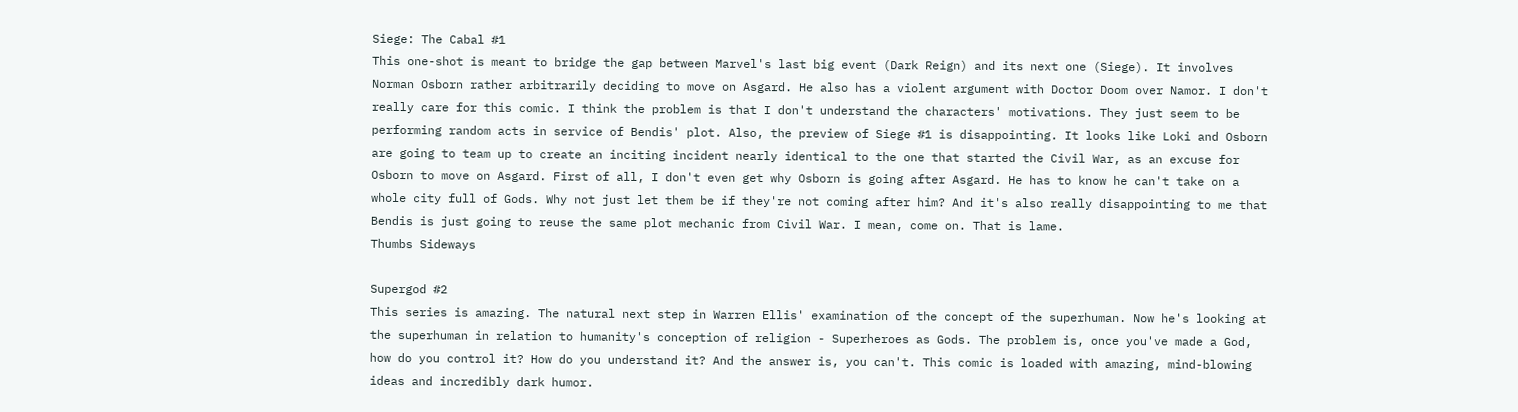Siege: The Cabal #1
This one-shot is meant to bridge the gap between Marvel's last big event (Dark Reign) and its next one (Siege). It involves Norman Osborn rather arbitrarily deciding to move on Asgard. He also has a violent argument with Doctor Doom over Namor. I don't really care for this comic. I think the problem is that I don't understand the characters' motivations. They just seem to be performing random acts in service of Bendis' plot. Also, the preview of Siege #1 is disappointing. It looks like Loki and Osborn are going to team up to create an inciting incident nearly identical to the one that started the Civil War, as an excuse for Osborn to move on Asgard. First of all, I don't even get why Osborn is going after Asgard. He has to know he can't take on a whole city full of Gods. Why not just let them be if they're not coming after him? And it's also really disappointing to me that Bendis is just going to reuse the same plot mechanic from Civil War. I mean, come on. That is lame.
Thumbs Sideways

Supergod #2
This series is amazing. The natural next step in Warren Ellis' examination of the concept of the superhuman. Now he's looking at the superhuman in relation to humanity's conception of religion - Superheroes as Gods. The problem is, once you've made a God, how do you control it? How do you understand it? And the answer is, you can't. This comic is loaded with amazing, mind-blowing ideas and incredibly dark humor.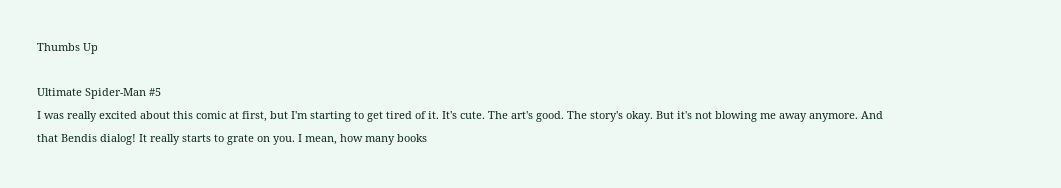Thumbs Up

Ultimate Spider-Man #5
I was really excited about this comic at first, but I'm starting to get tired of it. It's cute. The art's good. The story's okay. But it's not blowing me away anymore. And that Bendis dialog! It really starts to grate on you. I mean, how many books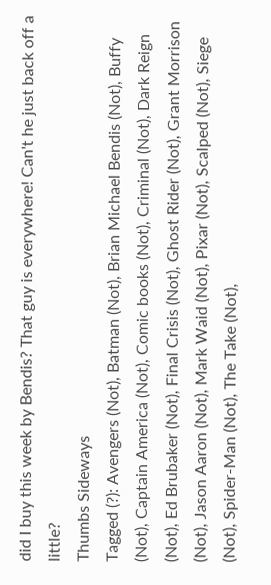did I buy this week by Bendis? That guy is everywhere! Can't he just back off a little?
Thumbs Sideways
Tagged (?): Avengers (Not), Batman (Not), Brian Michael Bendis (Not), Buffy (Not), Captain America (Not), Comic books (Not), Criminal (Not), Dark Reign (Not), Ed Brubaker (Not), Final Crisis (Not), Ghost Rider (Not), Grant Morrison (Not), Jason Aaron (Not), Mark Waid (Not), Pixar (Not), Scalped (Not), Siege (Not), Spider-Man (Not), The Take (Not),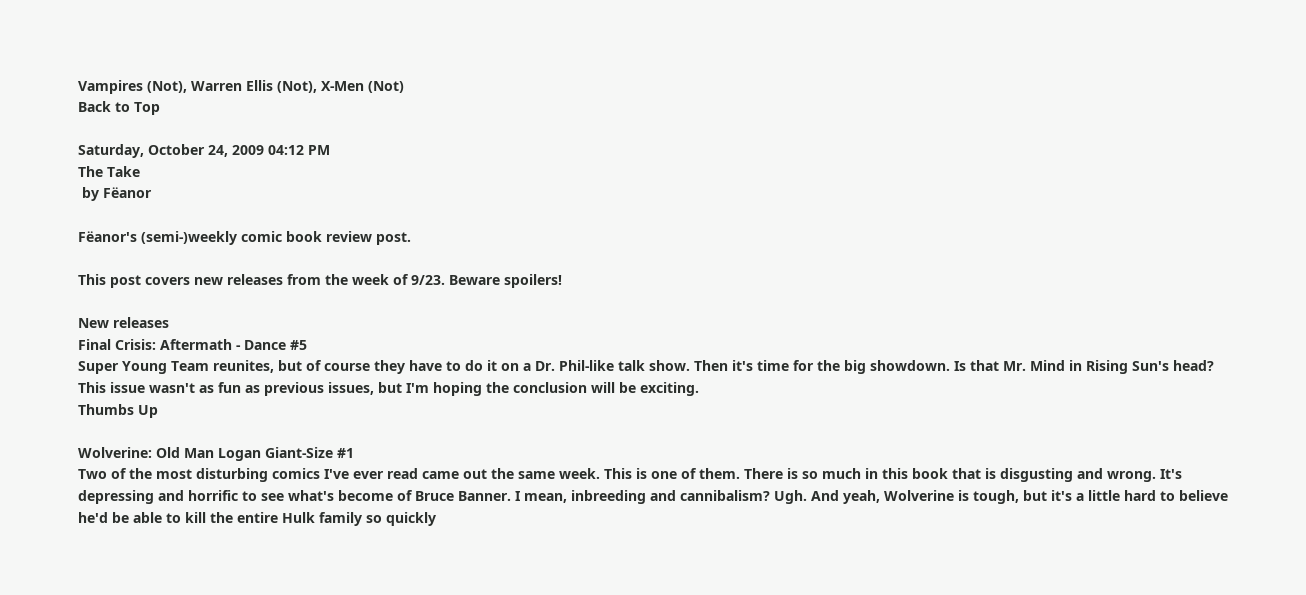Vampires (Not), Warren Ellis (Not), X-Men (Not)
Back to Top

Saturday, October 24, 2009 04:12 PM
The Take
 by Fëanor

Fëanor's (semi-)weekly comic book review post.

This post covers new releases from the week of 9/23. Beware spoilers!

New releases
Final Crisis: Aftermath - Dance #5
Super Young Team reunites, but of course they have to do it on a Dr. Phil-like talk show. Then it's time for the big showdown. Is that Mr. Mind in Rising Sun's head? This issue wasn't as fun as previous issues, but I'm hoping the conclusion will be exciting.
Thumbs Up

Wolverine: Old Man Logan Giant-Size #1
Two of the most disturbing comics I've ever read came out the same week. This is one of them. There is so much in this book that is disgusting and wrong. It's depressing and horrific to see what's become of Bruce Banner. I mean, inbreeding and cannibalism? Ugh. And yeah, Wolverine is tough, but it's a little hard to believe he'd be able to kill the entire Hulk family so quickly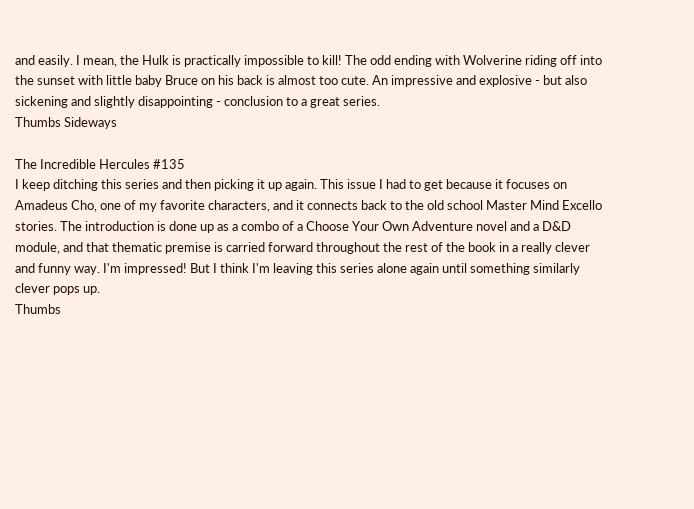and easily. I mean, the Hulk is practically impossible to kill! The odd ending with Wolverine riding off into the sunset with little baby Bruce on his back is almost too cute. An impressive and explosive - but also sickening and slightly disappointing - conclusion to a great series.
Thumbs Sideways

The Incredible Hercules #135
I keep ditching this series and then picking it up again. This issue I had to get because it focuses on Amadeus Cho, one of my favorite characters, and it connects back to the old school Master Mind Excello stories. The introduction is done up as a combo of a Choose Your Own Adventure novel and a D&D module, and that thematic premise is carried forward throughout the rest of the book in a really clever and funny way. I'm impressed! But I think I'm leaving this series alone again until something similarly clever pops up.
Thumbs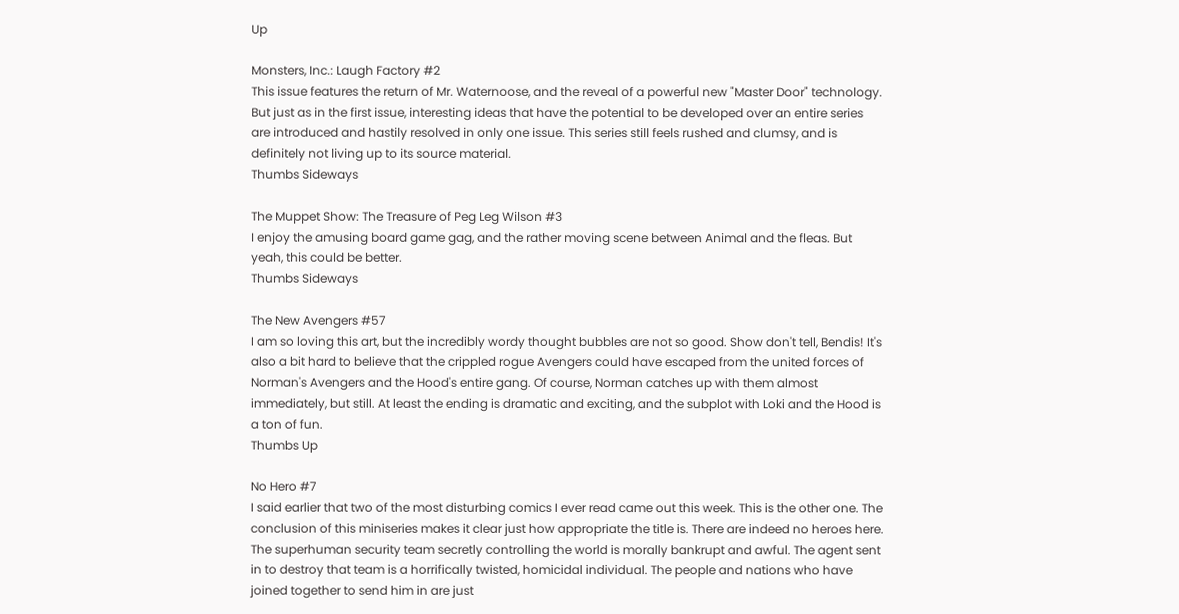Up

Monsters, Inc.: Laugh Factory #2
This issue features the return of Mr. Waternoose, and the reveal of a powerful new "Master Door" technology. But just as in the first issue, interesting ideas that have the potential to be developed over an entire series are introduced and hastily resolved in only one issue. This series still feels rushed and clumsy, and is definitely not living up to its source material.
Thumbs Sideways

The Muppet Show: The Treasure of Peg Leg Wilson #3
I enjoy the amusing board game gag, and the rather moving scene between Animal and the fleas. But yeah, this could be better.
Thumbs Sideways

The New Avengers #57
I am so loving this art, but the incredibly wordy thought bubbles are not so good. Show don't tell, Bendis! It's also a bit hard to believe that the crippled rogue Avengers could have escaped from the united forces of Norman's Avengers and the Hood's entire gang. Of course, Norman catches up with them almost immediately, but still. At least the ending is dramatic and exciting, and the subplot with Loki and the Hood is a ton of fun.
Thumbs Up

No Hero #7
I said earlier that two of the most disturbing comics I ever read came out this week. This is the other one. The conclusion of this miniseries makes it clear just how appropriate the title is. There are indeed no heroes here. The superhuman security team secretly controlling the world is morally bankrupt and awful. The agent sent in to destroy that team is a horrifically twisted, homicidal individual. The people and nations who have joined together to send him in are just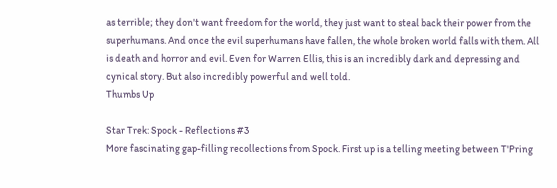as terrible; they don't want freedom for the world, they just want to steal back their power from the superhumans. And once the evil superhumans have fallen, the whole broken world falls with them. All is death and horror and evil. Even for Warren Ellis, this is an incredibly dark and depressing and cynical story. But also incredibly powerful and well told.
Thumbs Up

Star Trek: Spock - Reflections #3
More fascinating gap-filling recollections from Spock. First up is a telling meeting between T'Pring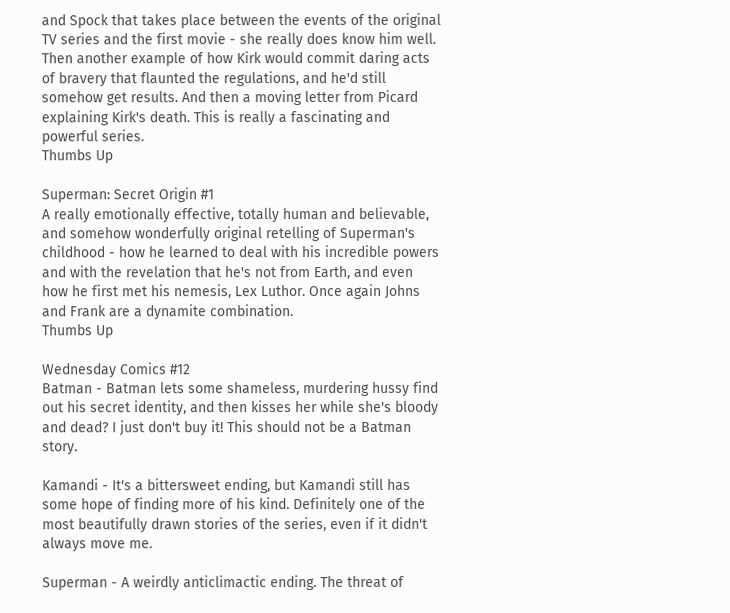and Spock that takes place between the events of the original TV series and the first movie - she really does know him well. Then another example of how Kirk would commit daring acts of bravery that flaunted the regulations, and he'd still somehow get results. And then a moving letter from Picard explaining Kirk's death. This is really a fascinating and powerful series.
Thumbs Up

Superman: Secret Origin #1
A really emotionally effective, totally human and believable, and somehow wonderfully original retelling of Superman's childhood - how he learned to deal with his incredible powers and with the revelation that he's not from Earth, and even how he first met his nemesis, Lex Luthor. Once again Johns and Frank are a dynamite combination.
Thumbs Up

Wednesday Comics #12
Batman - Batman lets some shameless, murdering hussy find out his secret identity, and then kisses her while she's bloody and dead? I just don't buy it! This should not be a Batman story.

Kamandi - It's a bittersweet ending, but Kamandi still has some hope of finding more of his kind. Definitely one of the most beautifully drawn stories of the series, even if it didn't always move me.

Superman - A weirdly anticlimactic ending. The threat of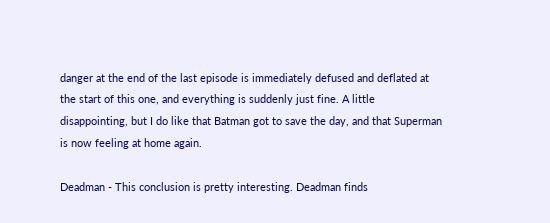danger at the end of the last episode is immediately defused and deflated at the start of this one, and everything is suddenly just fine. A little disappointing, but I do like that Batman got to save the day, and that Superman is now feeling at home again.

Deadman - This conclusion is pretty interesting. Deadman finds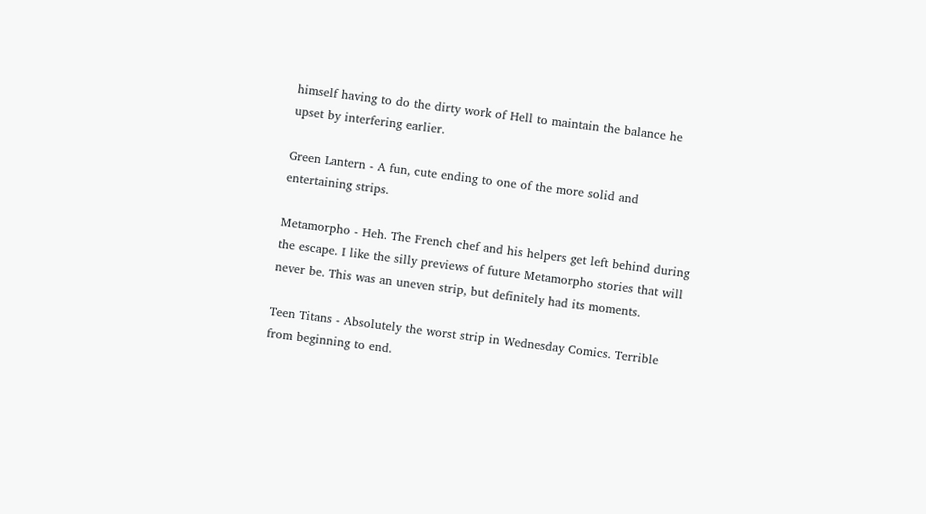himself having to do the dirty work of Hell to maintain the balance he upset by interfering earlier.

Green Lantern - A fun, cute ending to one of the more solid and entertaining strips.

Metamorpho - Heh. The French chef and his helpers get left behind during the escape. I like the silly previews of future Metamorpho stories that will never be. This was an uneven strip, but definitely had its moments.

Teen Titans - Absolutely the worst strip in Wednesday Comics. Terrible from beginning to end.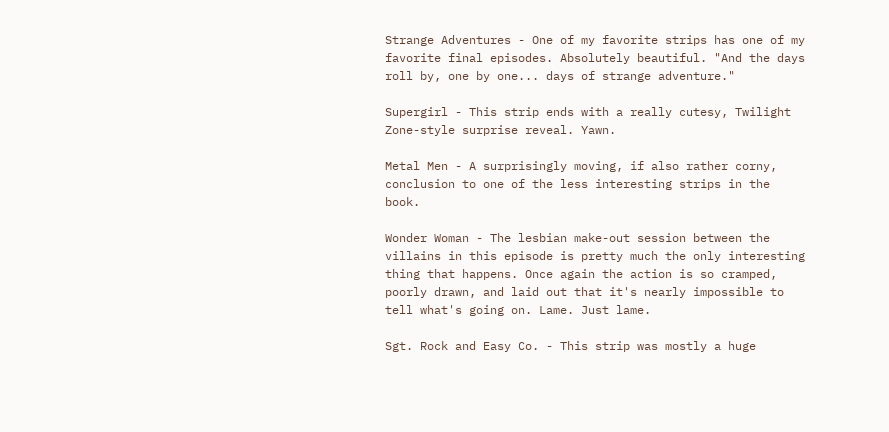Strange Adventures - One of my favorite strips has one of my favorite final episodes. Absolutely beautiful. "And the days roll by, one by one... days of strange adventure."

Supergirl - This strip ends with a really cutesy, Twilight Zone-style surprise reveal. Yawn.

Metal Men - A surprisingly moving, if also rather corny, conclusion to one of the less interesting strips in the book.

Wonder Woman - The lesbian make-out session between the villains in this episode is pretty much the only interesting thing that happens. Once again the action is so cramped, poorly drawn, and laid out that it's nearly impossible to tell what's going on. Lame. Just lame.

Sgt. Rock and Easy Co. - This strip was mostly a huge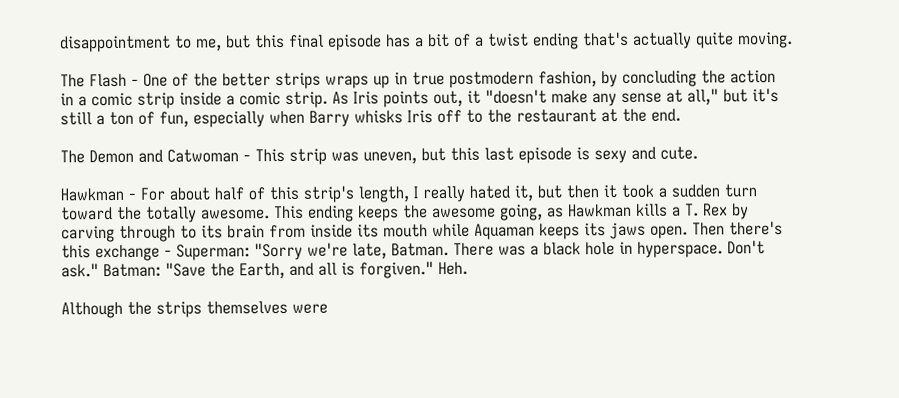disappointment to me, but this final episode has a bit of a twist ending that's actually quite moving.

The Flash - One of the better strips wraps up in true postmodern fashion, by concluding the action in a comic strip inside a comic strip. As Iris points out, it "doesn't make any sense at all," but it's still a ton of fun, especially when Barry whisks Iris off to the restaurant at the end.

The Demon and Catwoman - This strip was uneven, but this last episode is sexy and cute.

Hawkman - For about half of this strip's length, I really hated it, but then it took a sudden turn toward the totally awesome. This ending keeps the awesome going, as Hawkman kills a T. Rex by carving through to its brain from inside its mouth while Aquaman keeps its jaws open. Then there's this exchange - Superman: "Sorry we're late, Batman. There was a black hole in hyperspace. Don't ask." Batman: "Save the Earth, and all is forgiven." Heh.

Although the strips themselves were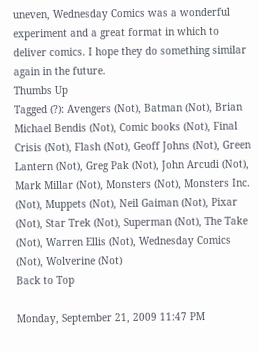uneven, Wednesday Comics was a wonderful experiment and a great format in which to deliver comics. I hope they do something similar again in the future.
Thumbs Up
Tagged (?): Avengers (Not), Batman (Not), Brian Michael Bendis (Not), Comic books (Not), Final Crisis (Not), Flash (Not), Geoff Johns (Not), Green Lantern (Not), Greg Pak (Not), John Arcudi (Not), Mark Millar (Not), Monsters (Not), Monsters Inc. (Not), Muppets (Not), Neil Gaiman (Not), Pixar (Not), Star Trek (Not), Superman (Not), The Take (Not), Warren Ellis (Not), Wednesday Comics (Not), Wolverine (Not)
Back to Top

Monday, September 21, 2009 11:47 PM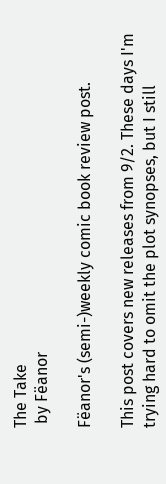The Take
 by Fëanor

Fëanor's (semi-)weekly comic book review post.

This post covers new releases from 9/2. These days I'm trying hard to omit the plot synopses, but I still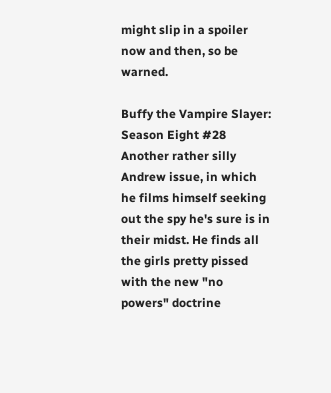might slip in a spoiler now and then, so be warned.

Buffy the Vampire Slayer: Season Eight #28
Another rather silly Andrew issue, in which he films himself seeking out the spy he's sure is in their midst. He finds all the girls pretty pissed with the new "no powers" doctrine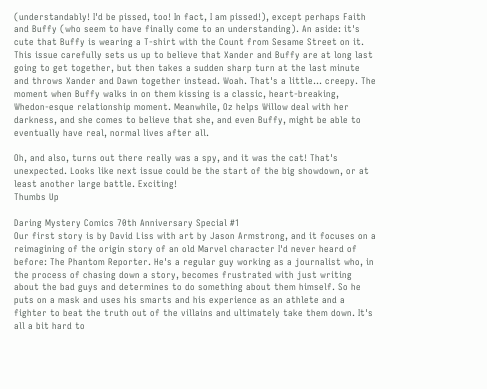(understandably! I'd be pissed, too! In fact, I am pissed!), except perhaps Faith and Buffy (who seem to have finally come to an understanding). An aside: it's cute that Buffy is wearing a T-shirt with the Count from Sesame Street on it. This issue carefully sets us up to believe that Xander and Buffy are at long last going to get together, but then takes a sudden sharp turn at the last minute and throws Xander and Dawn together instead. Woah. That's a little... creepy. The moment when Buffy walks in on them kissing is a classic, heart-breaking, Whedon-esque relationship moment. Meanwhile, Oz helps Willow deal with her darkness, and she comes to believe that she, and even Buffy, might be able to eventually have real, normal lives after all.

Oh, and also, turns out there really was a spy, and it was the cat! That's unexpected. Looks like next issue could be the start of the big showdown, or at least another large battle. Exciting!
Thumbs Up

Daring Mystery Comics 70th Anniversary Special #1
Our first story is by David Liss with art by Jason Armstrong, and it focuses on a reimagining of the origin story of an old Marvel character I'd never heard of before: The Phantom Reporter. He's a regular guy working as a journalist who, in the process of chasing down a story, becomes frustrated with just writing about the bad guys and determines to do something about them himself. So he puts on a mask and uses his smarts and his experience as an athlete and a fighter to beat the truth out of the villains and ultimately take them down. It's all a bit hard to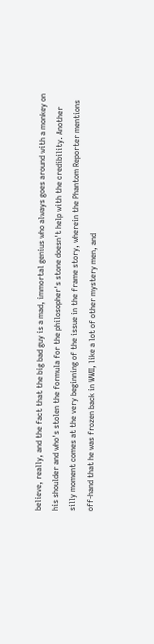believe, really, and the fact that the big bad guy is a mad, immortal genius who always goes around with a monkey on his shoulder and who's stolen the formula for the philosopher's stone doesn't help with the credibility. Another silly moment comes at the very beginning of the issue in the frame story, wherein the Phantom Reporter mentions off-hand that he was frozen back in WWII, like a lot of other mystery men, and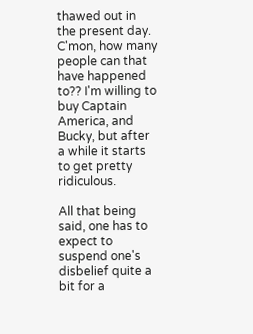thawed out in the present day. C'mon, how many people can that have happened to?? I'm willing to buy Captain America, and Bucky, but after a while it starts to get pretty ridiculous.

All that being said, one has to expect to suspend one's disbelief quite a bit for a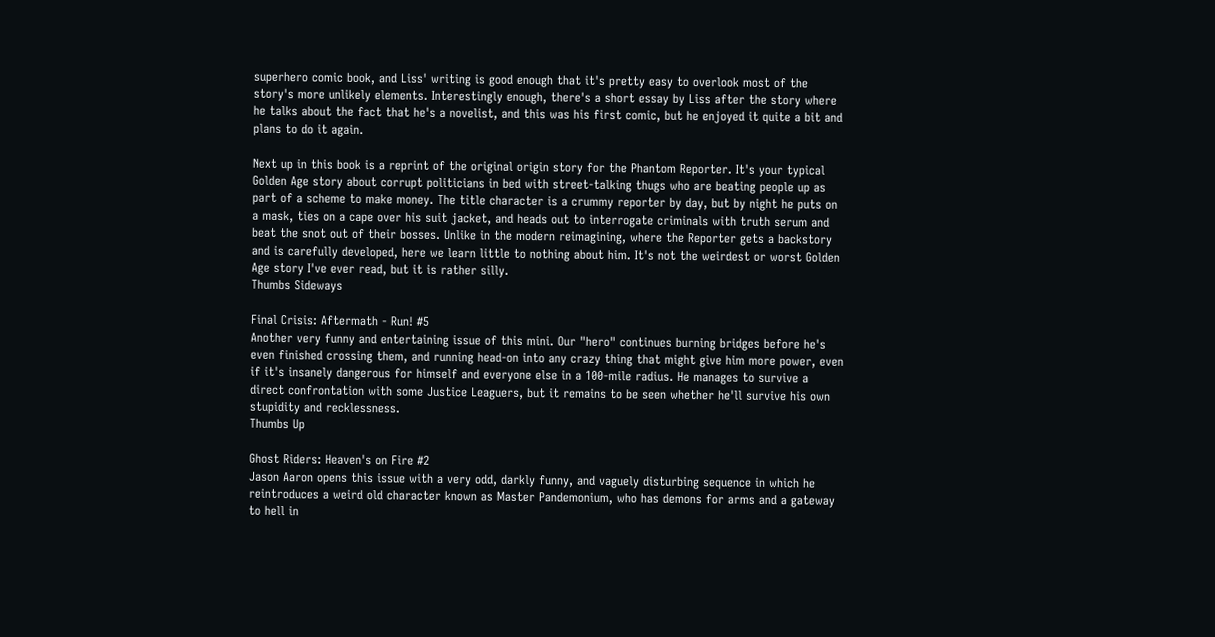superhero comic book, and Liss' writing is good enough that it's pretty easy to overlook most of the story's more unlikely elements. Interestingly enough, there's a short essay by Liss after the story where he talks about the fact that he's a novelist, and this was his first comic, but he enjoyed it quite a bit and plans to do it again.

Next up in this book is a reprint of the original origin story for the Phantom Reporter. It's your typical Golden Age story about corrupt politicians in bed with street-talking thugs who are beating people up as part of a scheme to make money. The title character is a crummy reporter by day, but by night he puts on a mask, ties on a cape over his suit jacket, and heads out to interrogate criminals with truth serum and beat the snot out of their bosses. Unlike in the modern reimagining, where the Reporter gets a backstory and is carefully developed, here we learn little to nothing about him. It's not the weirdest or worst Golden Age story I've ever read, but it is rather silly.
Thumbs Sideways

Final Crisis: Aftermath - Run! #5
Another very funny and entertaining issue of this mini. Our "hero" continues burning bridges before he's even finished crossing them, and running head-on into any crazy thing that might give him more power, even if it's insanely dangerous for himself and everyone else in a 100-mile radius. He manages to survive a direct confrontation with some Justice Leaguers, but it remains to be seen whether he'll survive his own stupidity and recklessness.
Thumbs Up

Ghost Riders: Heaven's on Fire #2
Jason Aaron opens this issue with a very odd, darkly funny, and vaguely disturbing sequence in which he reintroduces a weird old character known as Master Pandemonium, who has demons for arms and a gateway to hell in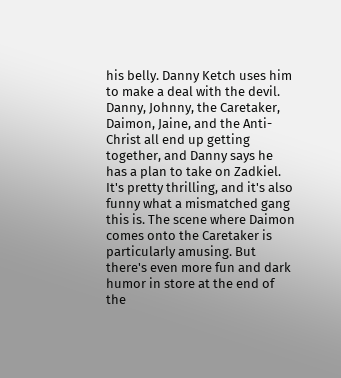his belly. Danny Ketch uses him to make a deal with the devil. Danny, Johnny, the Caretaker, Daimon, Jaine, and the Anti-Christ all end up getting together, and Danny says he has a plan to take on Zadkiel. It's pretty thrilling, and it's also funny what a mismatched gang this is. The scene where Daimon comes onto the Caretaker is particularly amusing. But there's even more fun and dark humor in store at the end of the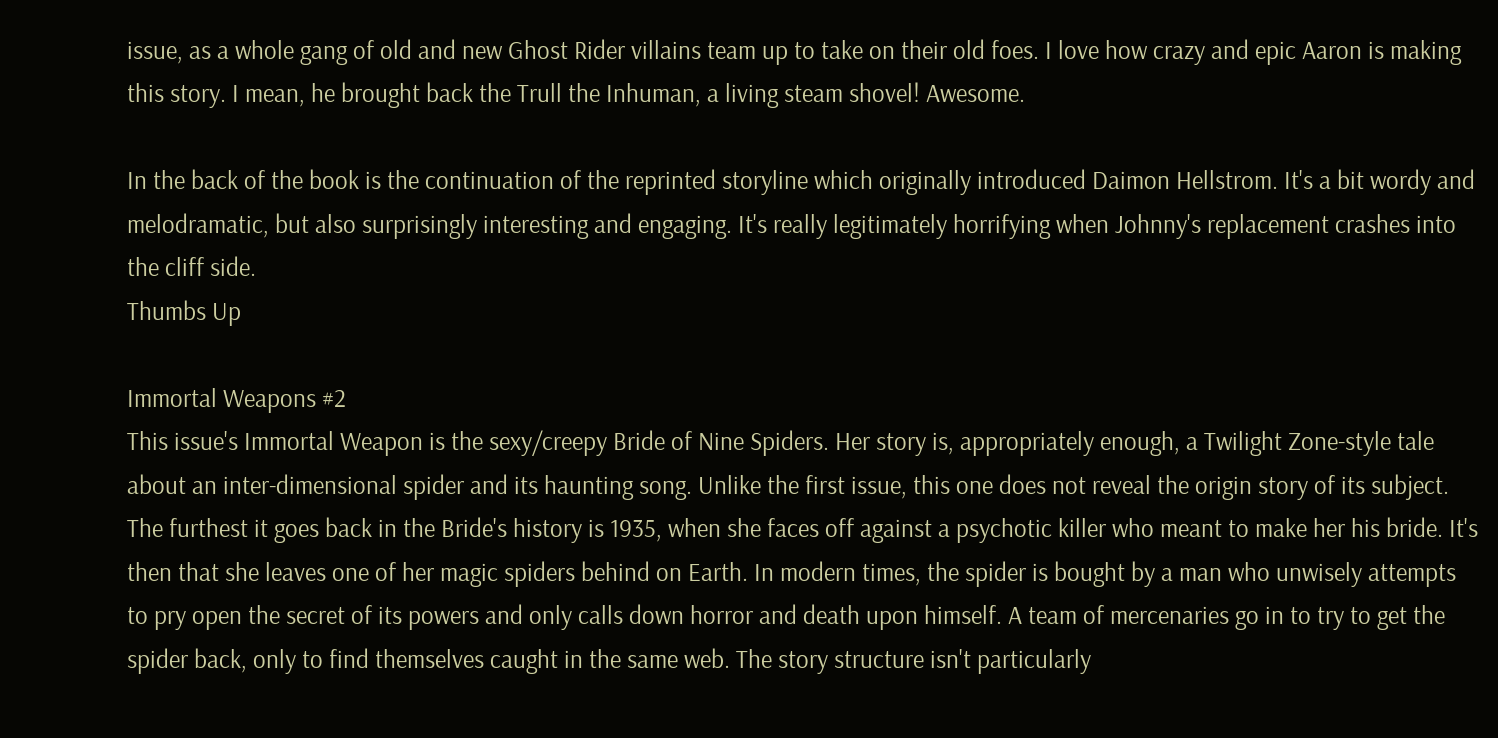issue, as a whole gang of old and new Ghost Rider villains team up to take on their old foes. I love how crazy and epic Aaron is making this story. I mean, he brought back the Trull the Inhuman, a living steam shovel! Awesome.

In the back of the book is the continuation of the reprinted storyline which originally introduced Daimon Hellstrom. It's a bit wordy and melodramatic, but also surprisingly interesting and engaging. It's really legitimately horrifying when Johnny's replacement crashes into the cliff side.
Thumbs Up

Immortal Weapons #2
This issue's Immortal Weapon is the sexy/creepy Bride of Nine Spiders. Her story is, appropriately enough, a Twilight Zone-style tale about an inter-dimensional spider and its haunting song. Unlike the first issue, this one does not reveal the origin story of its subject. The furthest it goes back in the Bride's history is 1935, when she faces off against a psychotic killer who meant to make her his bride. It's then that she leaves one of her magic spiders behind on Earth. In modern times, the spider is bought by a man who unwisely attempts to pry open the secret of its powers and only calls down horror and death upon himself. A team of mercenaries go in to try to get the spider back, only to find themselves caught in the same web. The story structure isn't particularly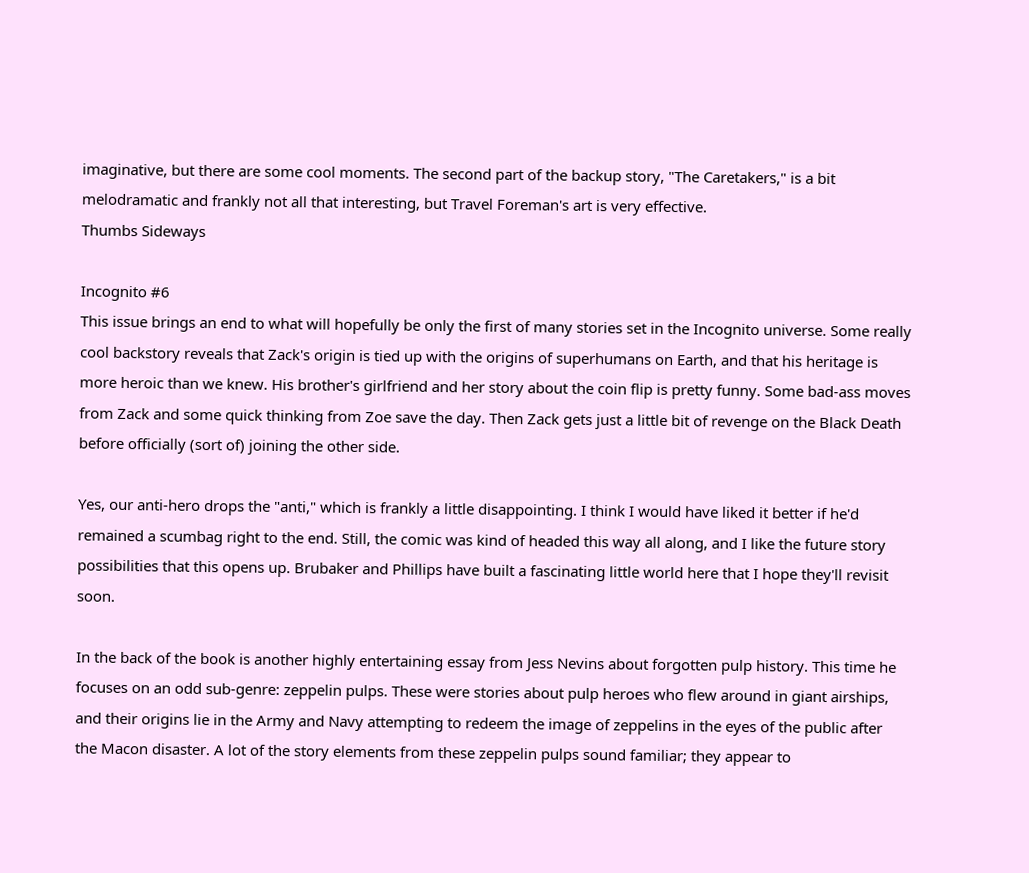imaginative, but there are some cool moments. The second part of the backup story, "The Caretakers," is a bit melodramatic and frankly not all that interesting, but Travel Foreman's art is very effective.
Thumbs Sideways

Incognito #6
This issue brings an end to what will hopefully be only the first of many stories set in the Incognito universe. Some really cool backstory reveals that Zack's origin is tied up with the origins of superhumans on Earth, and that his heritage is more heroic than we knew. His brother's girlfriend and her story about the coin flip is pretty funny. Some bad-ass moves from Zack and some quick thinking from Zoe save the day. Then Zack gets just a little bit of revenge on the Black Death before officially (sort of) joining the other side.

Yes, our anti-hero drops the "anti," which is frankly a little disappointing. I think I would have liked it better if he'd remained a scumbag right to the end. Still, the comic was kind of headed this way all along, and I like the future story possibilities that this opens up. Brubaker and Phillips have built a fascinating little world here that I hope they'll revisit soon.

In the back of the book is another highly entertaining essay from Jess Nevins about forgotten pulp history. This time he focuses on an odd sub-genre: zeppelin pulps. These were stories about pulp heroes who flew around in giant airships, and their origins lie in the Army and Navy attempting to redeem the image of zeppelins in the eyes of the public after the Macon disaster. A lot of the story elements from these zeppelin pulps sound familiar; they appear to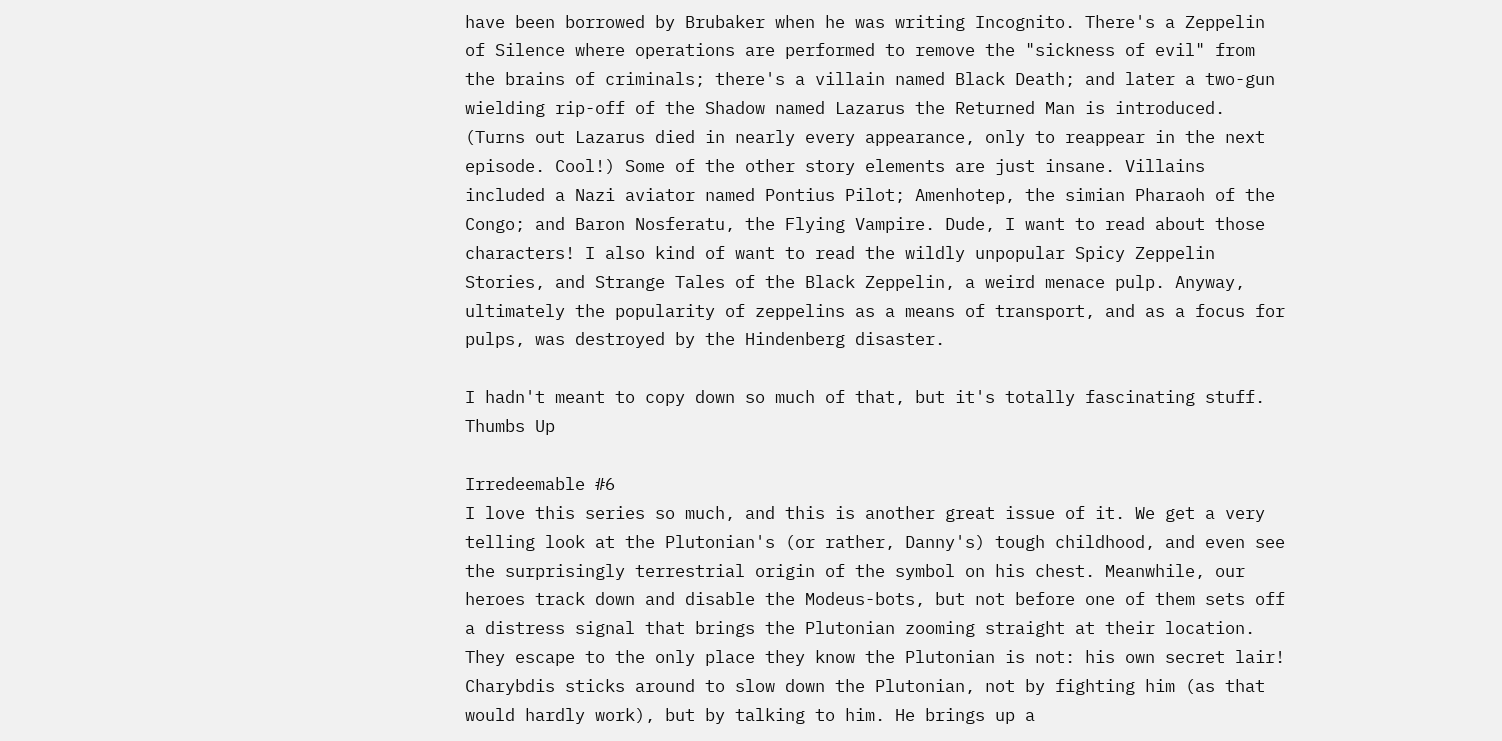have been borrowed by Brubaker when he was writing Incognito. There's a Zeppelin of Silence where operations are performed to remove the "sickness of evil" from the brains of criminals; there's a villain named Black Death; and later a two-gun wielding rip-off of the Shadow named Lazarus the Returned Man is introduced. (Turns out Lazarus died in nearly every appearance, only to reappear in the next episode. Cool!) Some of the other story elements are just insane. Villains included a Nazi aviator named Pontius Pilot; Amenhotep, the simian Pharaoh of the Congo; and Baron Nosferatu, the Flying Vampire. Dude, I want to read about those characters! I also kind of want to read the wildly unpopular Spicy Zeppelin Stories, and Strange Tales of the Black Zeppelin, a weird menace pulp. Anyway, ultimately the popularity of zeppelins as a means of transport, and as a focus for pulps, was destroyed by the Hindenberg disaster.

I hadn't meant to copy down so much of that, but it's totally fascinating stuff.
Thumbs Up

Irredeemable #6
I love this series so much, and this is another great issue of it. We get a very telling look at the Plutonian's (or rather, Danny's) tough childhood, and even see the surprisingly terrestrial origin of the symbol on his chest. Meanwhile, our heroes track down and disable the Modeus-bots, but not before one of them sets off a distress signal that brings the Plutonian zooming straight at their location. They escape to the only place they know the Plutonian is not: his own secret lair! Charybdis sticks around to slow down the Plutonian, not by fighting him (as that would hardly work), but by talking to him. He brings up a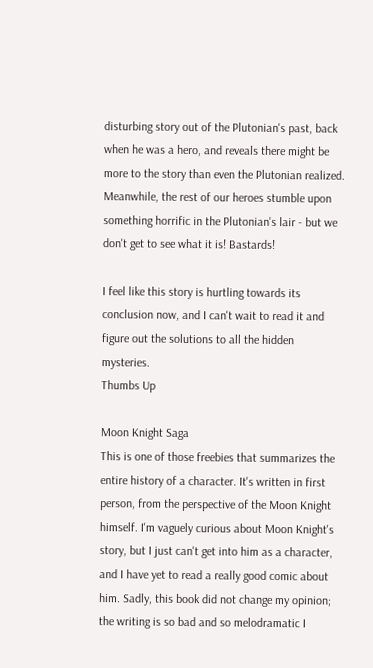disturbing story out of the Plutonian's past, back when he was a hero, and reveals there might be more to the story than even the Plutonian realized. Meanwhile, the rest of our heroes stumble upon something horrific in the Plutonian's lair - but we don't get to see what it is! Bastards!

I feel like this story is hurtling towards its conclusion now, and I can't wait to read it and figure out the solutions to all the hidden mysteries.
Thumbs Up

Moon Knight Saga
This is one of those freebies that summarizes the entire history of a character. It's written in first person, from the perspective of the Moon Knight himself. I'm vaguely curious about Moon Knight's story, but I just can't get into him as a character, and I have yet to read a really good comic about him. Sadly, this book did not change my opinion; the writing is so bad and so melodramatic I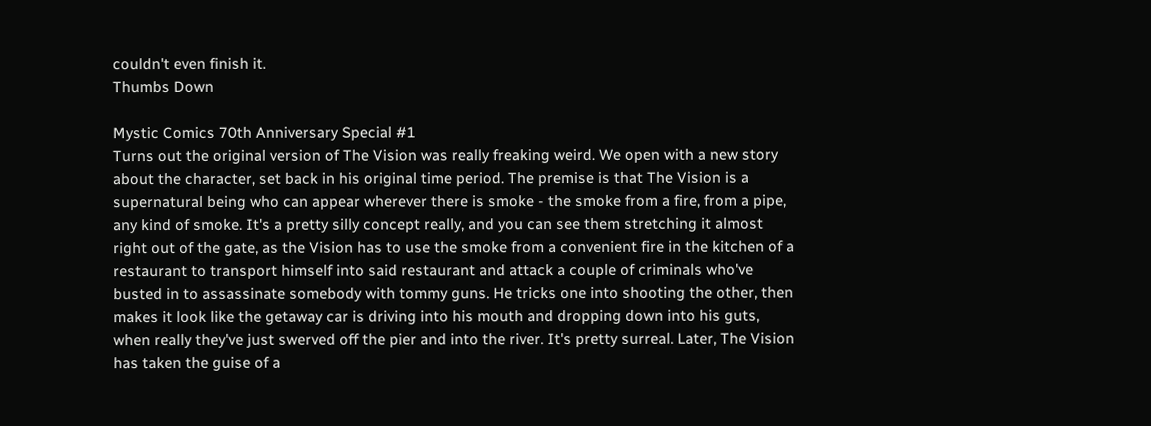couldn't even finish it.
Thumbs Down

Mystic Comics 70th Anniversary Special #1
Turns out the original version of The Vision was really freaking weird. We open with a new story about the character, set back in his original time period. The premise is that The Vision is a supernatural being who can appear wherever there is smoke - the smoke from a fire, from a pipe, any kind of smoke. It's a pretty silly concept really, and you can see them stretching it almost right out of the gate, as the Vision has to use the smoke from a convenient fire in the kitchen of a restaurant to transport himself into said restaurant and attack a couple of criminals who've busted in to assassinate somebody with tommy guns. He tricks one into shooting the other, then makes it look like the getaway car is driving into his mouth and dropping down into his guts, when really they've just swerved off the pier and into the river. It's pretty surreal. Later, The Vision has taken the guise of a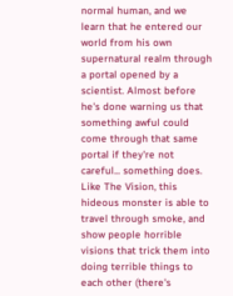normal human, and we learn that he entered our world from his own supernatural realm through a portal opened by a scientist. Almost before he's done warning us that something awful could come through that same portal if they're not careful... something does. Like The Vision, this hideous monster is able to travel through smoke, and show people horrible visions that trick them into doing terrible things to each other (there's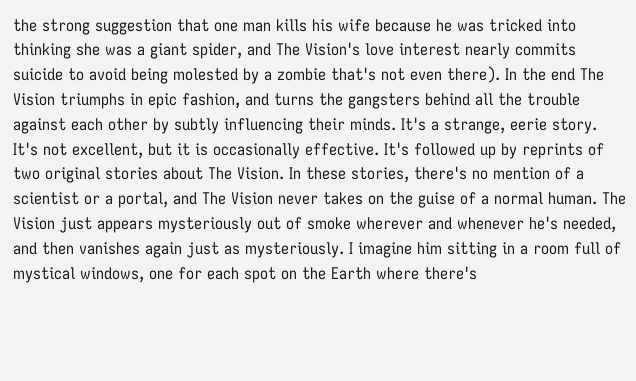the strong suggestion that one man kills his wife because he was tricked into thinking she was a giant spider, and The Vision's love interest nearly commits suicide to avoid being molested by a zombie that's not even there). In the end The Vision triumphs in epic fashion, and turns the gangsters behind all the trouble against each other by subtly influencing their minds. It's a strange, eerie story. It's not excellent, but it is occasionally effective. It's followed up by reprints of two original stories about The Vision. In these stories, there's no mention of a scientist or a portal, and The Vision never takes on the guise of a normal human. The Vision just appears mysteriously out of smoke wherever and whenever he's needed, and then vanishes again just as mysteriously. I imagine him sitting in a room full of mystical windows, one for each spot on the Earth where there's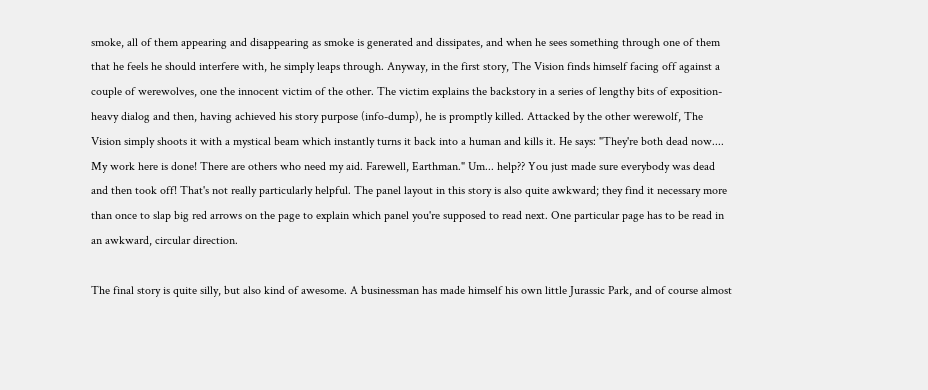smoke, all of them appearing and disappearing as smoke is generated and dissipates, and when he sees something through one of them that he feels he should interfere with, he simply leaps through. Anyway, in the first story, The Vision finds himself facing off against a couple of werewolves, one the innocent victim of the other. The victim explains the backstory in a series of lengthy bits of exposition-heavy dialog and then, having achieved his story purpose (info-dump), he is promptly killed. Attacked by the other werewolf, The Vision simply shoots it with a mystical beam which instantly turns it back into a human and kills it. He says: "They're both dead now.... My work here is done! There are others who need my aid. Farewell, Earthman." Um... help?? You just made sure everybody was dead and then took off! That's not really particularly helpful. The panel layout in this story is also quite awkward; they find it necessary more than once to slap big red arrows on the page to explain which panel you're supposed to read next. One particular page has to be read in an awkward, circular direction.

The final story is quite silly, but also kind of awesome. A businessman has made himself his own little Jurassic Park, and of course almost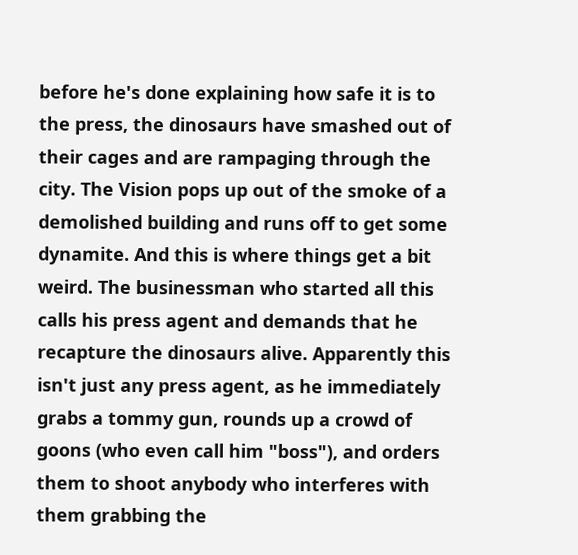before he's done explaining how safe it is to the press, the dinosaurs have smashed out of their cages and are rampaging through the city. The Vision pops up out of the smoke of a demolished building and runs off to get some dynamite. And this is where things get a bit weird. The businessman who started all this calls his press agent and demands that he recapture the dinosaurs alive. Apparently this isn't just any press agent, as he immediately grabs a tommy gun, rounds up a crowd of goons (who even call him "boss"), and orders them to shoot anybody who interferes with them grabbing the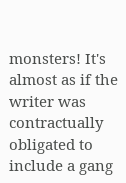monsters! It's almost as if the writer was contractually obligated to include a gang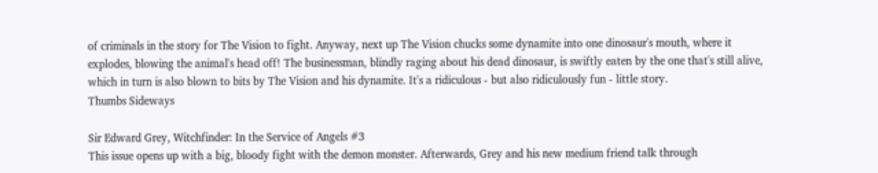of criminals in the story for The Vision to fight. Anyway, next up The Vision chucks some dynamite into one dinosaur's mouth, where it explodes, blowing the animal's head off! The businessman, blindly raging about his dead dinosaur, is swiftly eaten by the one that's still alive, which in turn is also blown to bits by The Vision and his dynamite. It's a ridiculous - but also ridiculously fun - little story.
Thumbs Sideways

Sir Edward Grey, Witchfinder: In the Service of Angels #3
This issue opens up with a big, bloody fight with the demon monster. Afterwards, Grey and his new medium friend talk through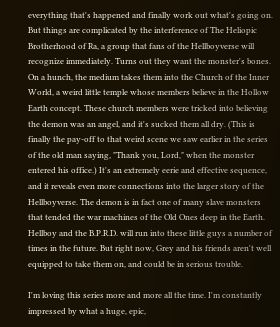everything that's happened and finally work out what's going on. But things are complicated by the interference of The Heliopic Brotherhood of Ra, a group that fans of the Hellboyverse will recognize immediately. Turns out they want the monster's bones. On a hunch, the medium takes them into the Church of the Inner World, a weird little temple whose members believe in the Hollow Earth concept. These church members were tricked into believing the demon was an angel, and it's sucked them all dry. (This is finally the pay-off to that weird scene we saw earlier in the series of the old man saying, "Thank you, Lord," when the monster entered his office.) It's an extremely eerie and effective sequence, and it reveals even more connections into the larger story of the Hellboyverse. The demon is in fact one of many slave monsters that tended the war machines of the Old Ones deep in the Earth. Hellboy and the B.P.R.D. will run into these little guys a number of times in the future. But right now, Grey and his friends aren't well equipped to take them on, and could be in serious trouble.

I'm loving this series more and more all the time. I'm constantly impressed by what a huge, epic,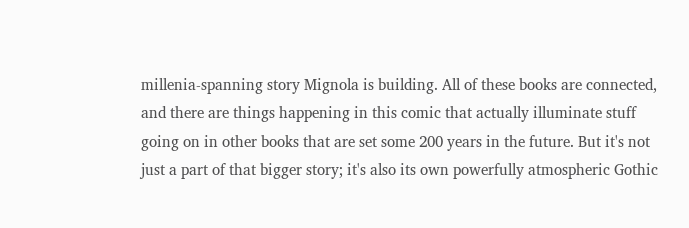millenia-spanning story Mignola is building. All of these books are connected, and there are things happening in this comic that actually illuminate stuff going on in other books that are set some 200 years in the future. But it's not just a part of that bigger story; it's also its own powerfully atmospheric Gothic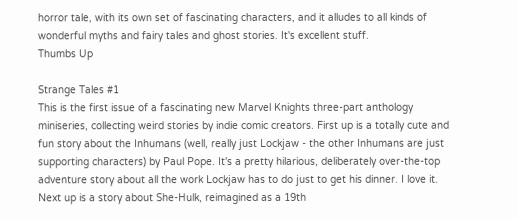horror tale, with its own set of fascinating characters, and it alludes to all kinds of wonderful myths and fairy tales and ghost stories. It's excellent stuff.
Thumbs Up

Strange Tales #1
This is the first issue of a fascinating new Marvel Knights three-part anthology miniseries, collecting weird stories by indie comic creators. First up is a totally cute and fun story about the Inhumans (well, really just Lockjaw - the other Inhumans are just supporting characters) by Paul Pope. It's a pretty hilarious, deliberately over-the-top adventure story about all the work Lockjaw has to do just to get his dinner. I love it. Next up is a story about She-Hulk, reimagined as a 19th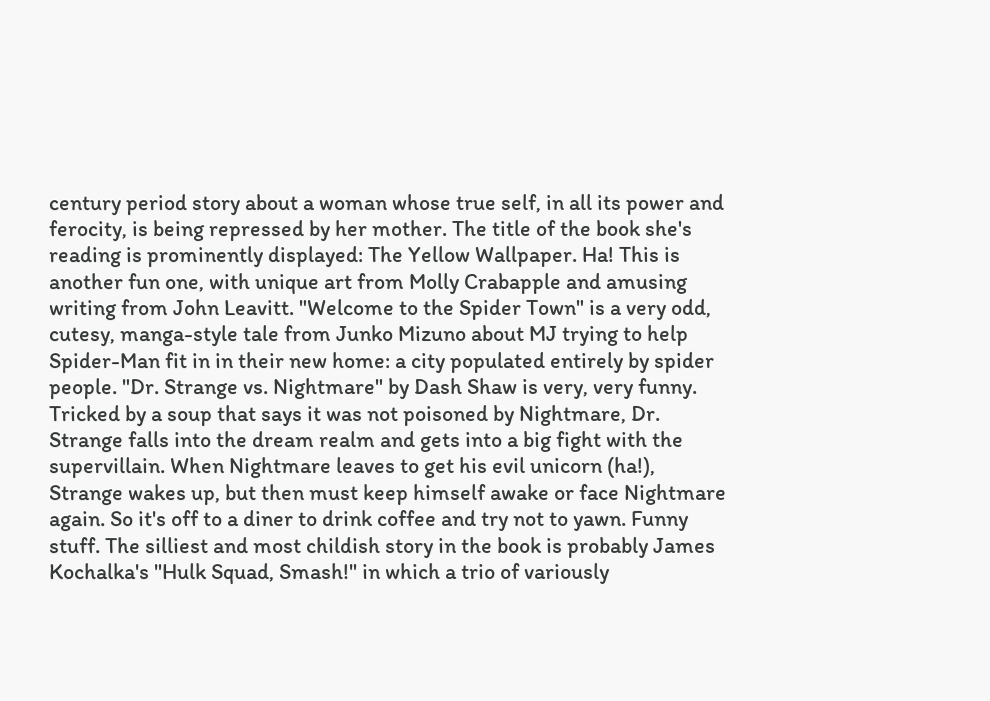century period story about a woman whose true self, in all its power and ferocity, is being repressed by her mother. The title of the book she's reading is prominently displayed: The Yellow Wallpaper. Ha! This is another fun one, with unique art from Molly Crabapple and amusing writing from John Leavitt. "Welcome to the Spider Town" is a very odd, cutesy, manga-style tale from Junko Mizuno about MJ trying to help Spider-Man fit in in their new home: a city populated entirely by spider people. "Dr. Strange vs. Nightmare" by Dash Shaw is very, very funny. Tricked by a soup that says it was not poisoned by Nightmare, Dr. Strange falls into the dream realm and gets into a big fight with the supervillain. When Nightmare leaves to get his evil unicorn (ha!), Strange wakes up, but then must keep himself awake or face Nightmare again. So it's off to a diner to drink coffee and try not to yawn. Funny stuff. The silliest and most childish story in the book is probably James Kochalka's "Hulk Squad, Smash!" in which a trio of variously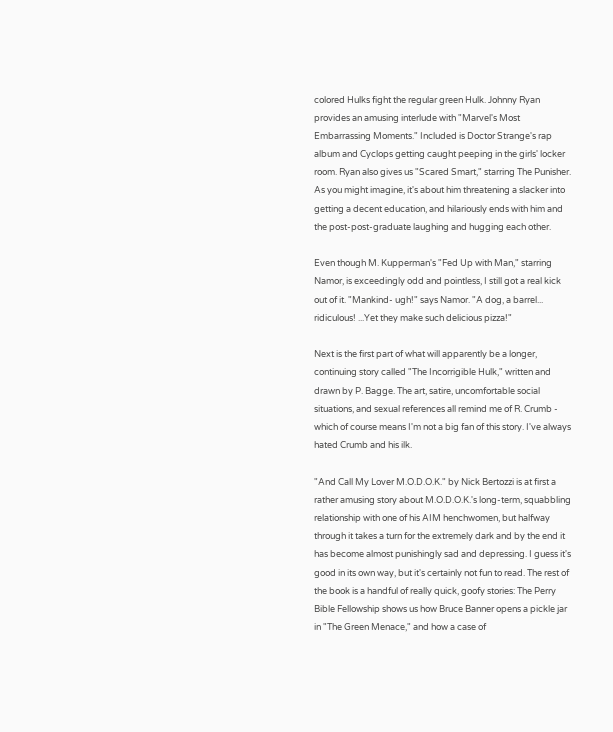colored Hulks fight the regular green Hulk. Johnny Ryan provides an amusing interlude with "Marvel's Most Embarrassing Moments." Included is Doctor Strange's rap album and Cyclops getting caught peeping in the girls' locker room. Ryan also gives us "Scared Smart," starring The Punisher. As you might imagine, it's about him threatening a slacker into getting a decent education, and hilariously ends with him and the post-post-graduate laughing and hugging each other.

Even though M. Kupperman's "Fed Up with Man," starring Namor, is exceedingly odd and pointless, I still got a real kick out of it. "Mankind- ugh!" says Namor. "A dog, a barrel... ridiculous! ...Yet they make such delicious pizza!"

Next is the first part of what will apparently be a longer, continuing story called "The Incorrigible Hulk," written and drawn by P. Bagge. The art, satire, uncomfortable social situations, and sexual references all remind me of R. Crumb - which of course means I'm not a big fan of this story. I've always hated Crumb and his ilk.

"And Call My Lover M.O.D.O.K." by Nick Bertozzi is at first a rather amusing story about M.O.D.O.K.'s long-term, squabbling relationship with one of his AIM henchwomen, but halfway through it takes a turn for the extremely dark and by the end it has become almost punishingly sad and depressing. I guess it's good in its own way, but it's certainly not fun to read. The rest of the book is a handful of really quick, goofy stories: The Perry Bible Fellowship shows us how Bruce Banner opens a pickle jar in "The Green Menace," and how a case of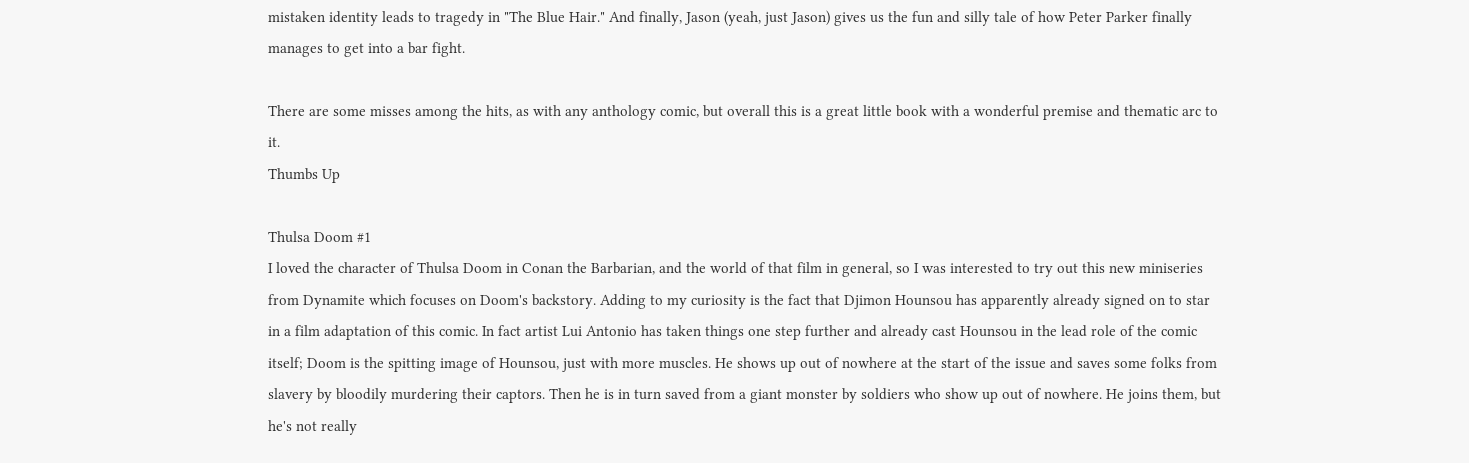mistaken identity leads to tragedy in "The Blue Hair." And finally, Jason (yeah, just Jason) gives us the fun and silly tale of how Peter Parker finally manages to get into a bar fight.

There are some misses among the hits, as with any anthology comic, but overall this is a great little book with a wonderful premise and thematic arc to it.
Thumbs Up

Thulsa Doom #1
I loved the character of Thulsa Doom in Conan the Barbarian, and the world of that film in general, so I was interested to try out this new miniseries from Dynamite which focuses on Doom's backstory. Adding to my curiosity is the fact that Djimon Hounsou has apparently already signed on to star in a film adaptation of this comic. In fact artist Lui Antonio has taken things one step further and already cast Hounsou in the lead role of the comic itself; Doom is the spitting image of Hounsou, just with more muscles. He shows up out of nowhere at the start of the issue and saves some folks from slavery by bloodily murdering their captors. Then he is in turn saved from a giant monster by soldiers who show up out of nowhere. He joins them, but he's not really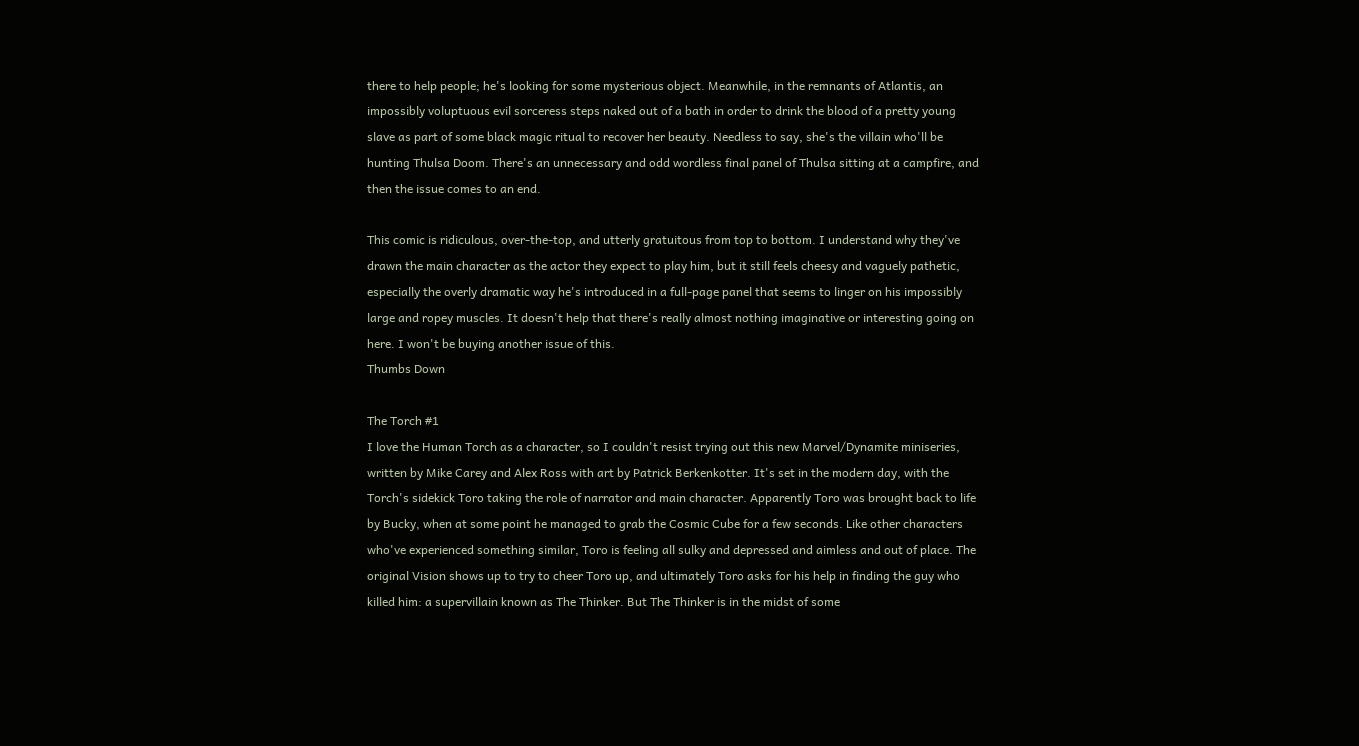there to help people; he's looking for some mysterious object. Meanwhile, in the remnants of Atlantis, an impossibly voluptuous evil sorceress steps naked out of a bath in order to drink the blood of a pretty young slave as part of some black magic ritual to recover her beauty. Needless to say, she's the villain who'll be hunting Thulsa Doom. There's an unnecessary and odd wordless final panel of Thulsa sitting at a campfire, and then the issue comes to an end.

This comic is ridiculous, over-the-top, and utterly gratuitous from top to bottom. I understand why they've drawn the main character as the actor they expect to play him, but it still feels cheesy and vaguely pathetic, especially the overly dramatic way he's introduced in a full-page panel that seems to linger on his impossibly large and ropey muscles. It doesn't help that there's really almost nothing imaginative or interesting going on here. I won't be buying another issue of this.
Thumbs Down

The Torch #1
I love the Human Torch as a character, so I couldn't resist trying out this new Marvel/Dynamite miniseries, written by Mike Carey and Alex Ross with art by Patrick Berkenkotter. It's set in the modern day, with the Torch's sidekick Toro taking the role of narrator and main character. Apparently Toro was brought back to life by Bucky, when at some point he managed to grab the Cosmic Cube for a few seconds. Like other characters who've experienced something similar, Toro is feeling all sulky and depressed and aimless and out of place. The original Vision shows up to try to cheer Toro up, and ultimately Toro asks for his help in finding the guy who killed him: a supervillain known as The Thinker. But The Thinker is in the midst of some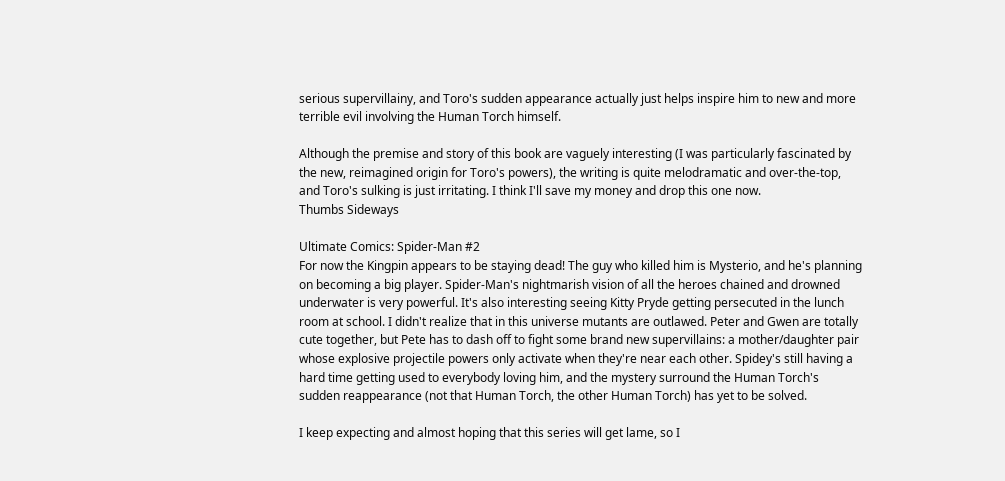serious supervillainy, and Toro's sudden appearance actually just helps inspire him to new and more terrible evil involving the Human Torch himself.

Although the premise and story of this book are vaguely interesting (I was particularly fascinated by the new, reimagined origin for Toro's powers), the writing is quite melodramatic and over-the-top, and Toro's sulking is just irritating. I think I'll save my money and drop this one now.
Thumbs Sideways

Ultimate Comics: Spider-Man #2
For now the Kingpin appears to be staying dead! The guy who killed him is Mysterio, and he's planning on becoming a big player. Spider-Man's nightmarish vision of all the heroes chained and drowned underwater is very powerful. It's also interesting seeing Kitty Pryde getting persecuted in the lunch room at school. I didn't realize that in this universe mutants are outlawed. Peter and Gwen are totally cute together, but Pete has to dash off to fight some brand new supervillains: a mother/daughter pair whose explosive projectile powers only activate when they're near each other. Spidey's still having a hard time getting used to everybody loving him, and the mystery surround the Human Torch's sudden reappearance (not that Human Torch, the other Human Torch) has yet to be solved.

I keep expecting and almost hoping that this series will get lame, so I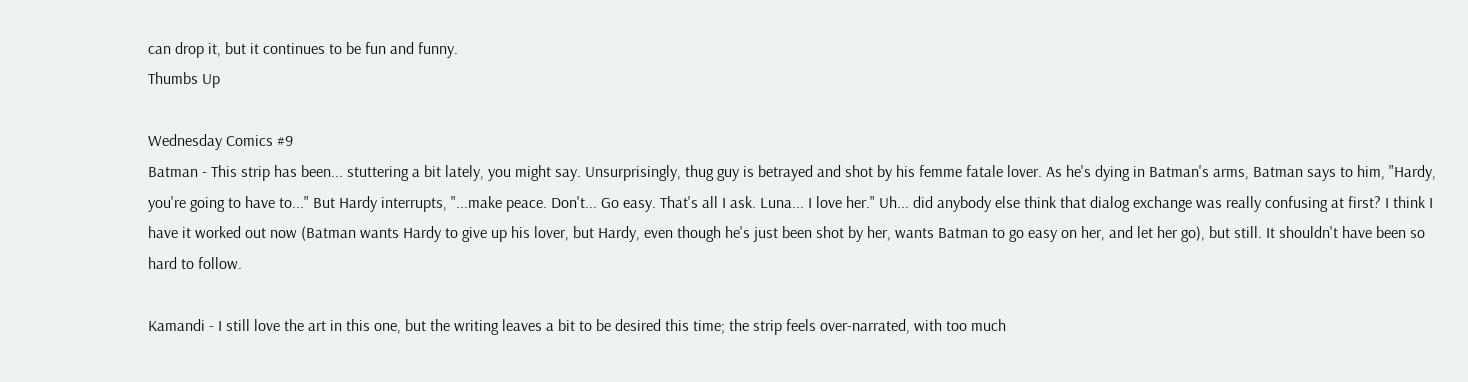can drop it, but it continues to be fun and funny.
Thumbs Up

Wednesday Comics #9
Batman - This strip has been... stuttering a bit lately, you might say. Unsurprisingly, thug guy is betrayed and shot by his femme fatale lover. As he's dying in Batman's arms, Batman says to him, "Hardy, you're going to have to..." But Hardy interrupts, "...make peace. Don't... Go easy. That's all I ask. Luna... I love her." Uh... did anybody else think that dialog exchange was really confusing at first? I think I have it worked out now (Batman wants Hardy to give up his lover, but Hardy, even though he's just been shot by her, wants Batman to go easy on her, and let her go), but still. It shouldn't have been so hard to follow.

Kamandi - I still love the art in this one, but the writing leaves a bit to be desired this time; the strip feels over-narrated, with too much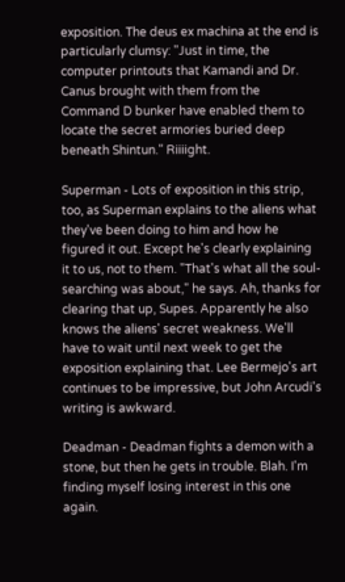exposition. The deus ex machina at the end is particularly clumsy: "Just in time, the computer printouts that Kamandi and Dr. Canus brought with them from the Command D bunker have enabled them to locate the secret armories buried deep beneath Shintun." Riiiight.

Superman - Lots of exposition in this strip, too, as Superman explains to the aliens what they've been doing to him and how he figured it out. Except he's clearly explaining it to us, not to them. "That's what all the soul-searching was about," he says. Ah, thanks for clearing that up, Supes. Apparently he also knows the aliens' secret weakness. We'll have to wait until next week to get the exposition explaining that. Lee Bermejo's art continues to be impressive, but John Arcudi's writing is awkward.

Deadman - Deadman fights a demon with a stone, but then he gets in trouble. Blah. I'm finding myself losing interest in this one again.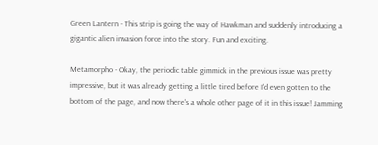Green Lantern - This strip is going the way of Hawkman and suddenly introducing a gigantic alien invasion force into the story. Fun and exciting.

Metamorpho - Okay, the periodic table gimmick in the previous issue was pretty impressive, but it was already getting a little tired before I'd even gotten to the bottom of the page, and now there's a whole other page of it in this issue! Jamming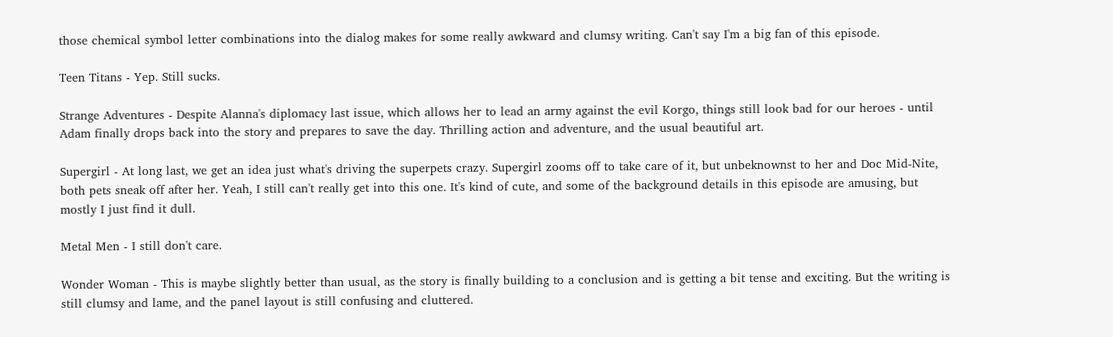those chemical symbol letter combinations into the dialog makes for some really awkward and clumsy writing. Can't say I'm a big fan of this episode.

Teen Titans - Yep. Still sucks.

Strange Adventures - Despite Alanna's diplomacy last issue, which allows her to lead an army against the evil Korgo, things still look bad for our heroes - until Adam finally drops back into the story and prepares to save the day. Thrilling action and adventure, and the usual beautiful art.

Supergirl - At long last, we get an idea just what's driving the superpets crazy. Supergirl zooms off to take care of it, but unbeknownst to her and Doc Mid-Nite, both pets sneak off after her. Yeah, I still can't really get into this one. It's kind of cute, and some of the background details in this episode are amusing, but mostly I just find it dull.

Metal Men - I still don't care.

Wonder Woman - This is maybe slightly better than usual, as the story is finally building to a conclusion and is getting a bit tense and exciting. But the writing is still clumsy and lame, and the panel layout is still confusing and cluttered.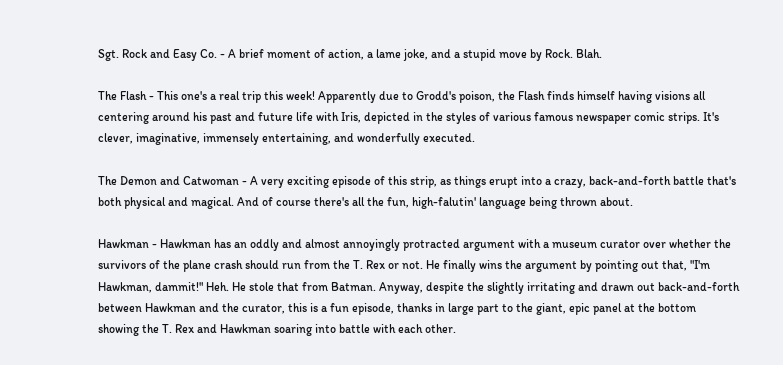Sgt. Rock and Easy Co. - A brief moment of action, a lame joke, and a stupid move by Rock. Blah.

The Flash - This one's a real trip this week! Apparently due to Grodd's poison, the Flash finds himself having visions all centering around his past and future life with Iris, depicted in the styles of various famous newspaper comic strips. It's clever, imaginative, immensely entertaining, and wonderfully executed.

The Demon and Catwoman - A very exciting episode of this strip, as things erupt into a crazy, back-and-forth battle that's both physical and magical. And of course there's all the fun, high-falutin' language being thrown about.

Hawkman - Hawkman has an oddly and almost annoyingly protracted argument with a museum curator over whether the survivors of the plane crash should run from the T. Rex or not. He finally wins the argument by pointing out that, "I'm Hawkman, dammit!" Heh. He stole that from Batman. Anyway, despite the slightly irritating and drawn out back-and-forth between Hawkman and the curator, this is a fun episode, thanks in large part to the giant, epic panel at the bottom showing the T. Rex and Hawkman soaring into battle with each other.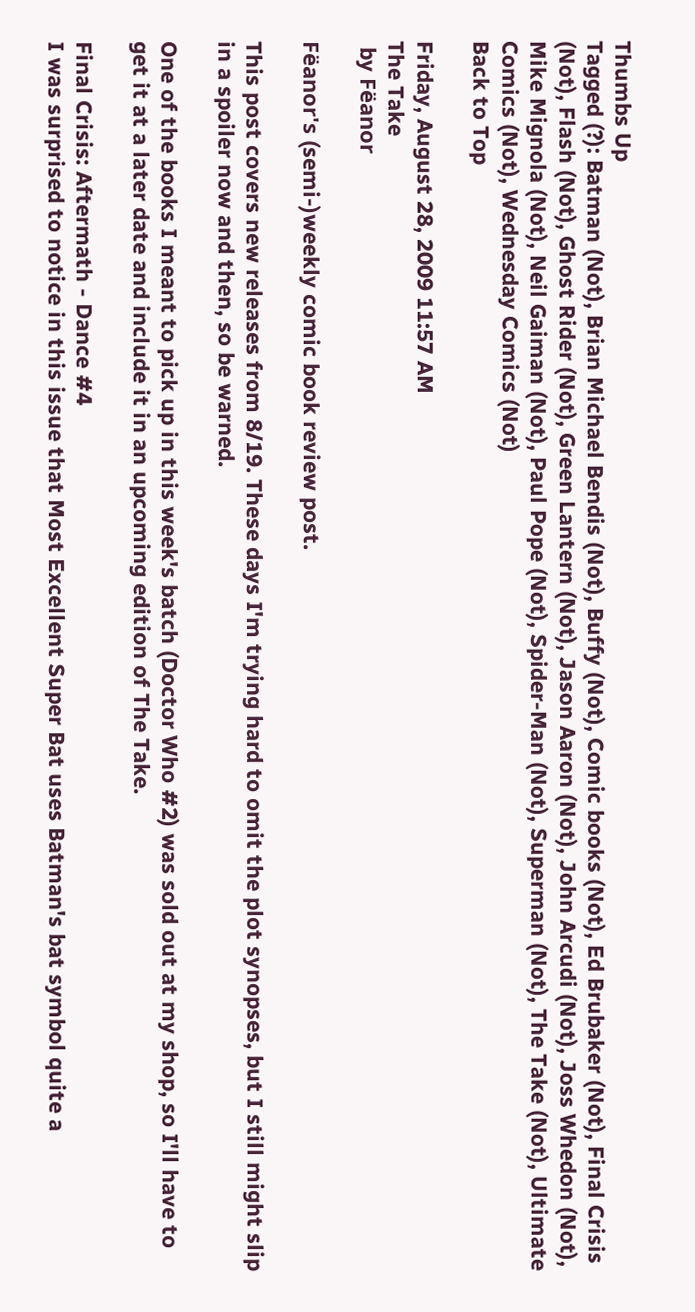Thumbs Up
Tagged (?): Batman (Not), Brian Michael Bendis (Not), Buffy (Not), Comic books (Not), Ed Brubaker (Not), Final Crisis (Not), Flash (Not), Ghost Rider (Not), Green Lantern (Not), Jason Aaron (Not), John Arcudi (Not), Joss Whedon (Not), Mike Mignola (Not), Neil Gaiman (Not), Paul Pope (Not), Spider-Man (Not), Superman (Not), The Take (Not), Ultimate Comics (Not), Wednesday Comics (Not)
Back to Top

Friday, August 28, 2009 11:57 AM
The Take
 by Fëanor

Fëanor's (semi-)weekly comic book review post.

This post covers new releases from 8/19. These days I'm trying hard to omit the plot synopses, but I still might slip in a spoiler now and then, so be warned.

One of the books I meant to pick up in this week's batch (Doctor Who #2) was sold out at my shop, so I'll have to get it at a later date and include it in an upcoming edition of The Take.

Final Crisis: Aftermath - Dance #4
I was surprised to notice in this issue that Most Excellent Super Bat uses Batman's bat symbol quite a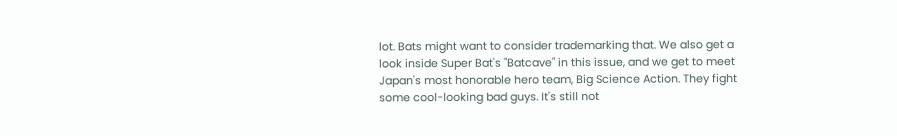lot. Bats might want to consider trademarking that. We also get a look inside Super Bat's "Batcave" in this issue, and we get to meet Japan's most honorable hero team, Big Science Action. They fight some cool-looking bad guys. It's still not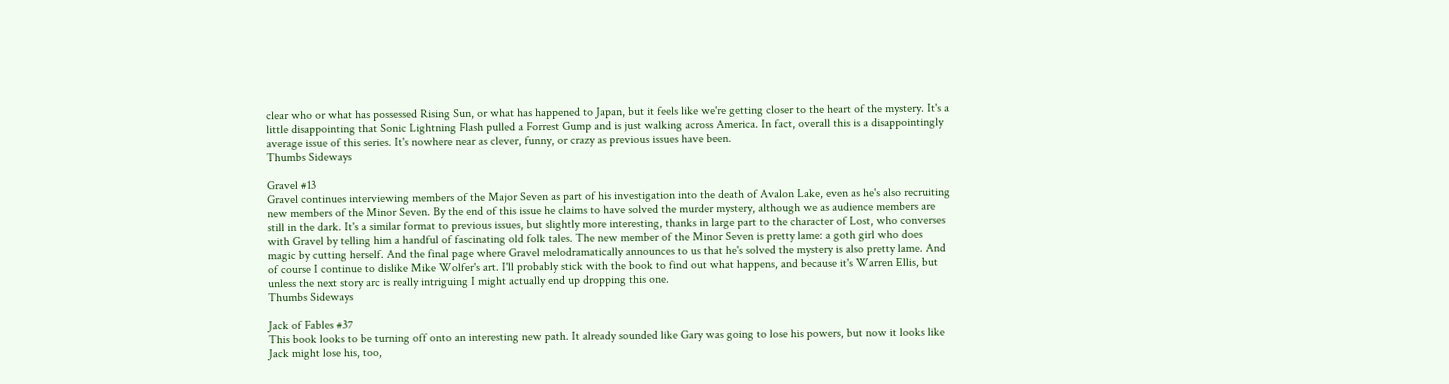clear who or what has possessed Rising Sun, or what has happened to Japan, but it feels like we're getting closer to the heart of the mystery. It's a little disappointing that Sonic Lightning Flash pulled a Forrest Gump and is just walking across America. In fact, overall this is a disappointingly average issue of this series. It's nowhere near as clever, funny, or crazy as previous issues have been.
Thumbs Sideways

Gravel #13
Gravel continues interviewing members of the Major Seven as part of his investigation into the death of Avalon Lake, even as he's also recruiting new members of the Minor Seven. By the end of this issue he claims to have solved the murder mystery, although we as audience members are still in the dark. It's a similar format to previous issues, but slightly more interesting, thanks in large part to the character of Lost, who converses with Gravel by telling him a handful of fascinating old folk tales. The new member of the Minor Seven is pretty lame: a goth girl who does magic by cutting herself. And the final page where Gravel melodramatically announces to us that he's solved the mystery is also pretty lame. And of course I continue to dislike Mike Wolfer's art. I'll probably stick with the book to find out what happens, and because it's Warren Ellis, but unless the next story arc is really intriguing I might actually end up dropping this one.
Thumbs Sideways

Jack of Fables #37
This book looks to be turning off onto an interesting new path. It already sounded like Gary was going to lose his powers, but now it looks like Jack might lose his, too,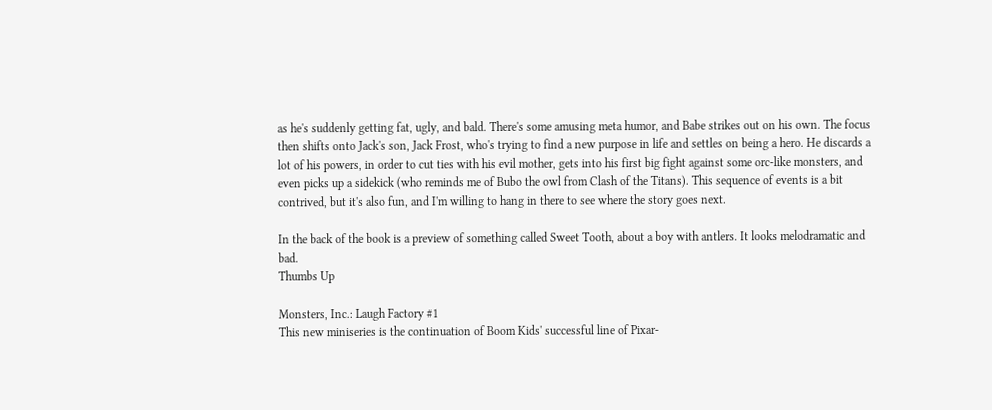as he's suddenly getting fat, ugly, and bald. There's some amusing meta humor, and Babe strikes out on his own. The focus then shifts onto Jack's son, Jack Frost, who's trying to find a new purpose in life and settles on being a hero. He discards a lot of his powers, in order to cut ties with his evil mother, gets into his first big fight against some orc-like monsters, and even picks up a sidekick (who reminds me of Bubo the owl from Clash of the Titans). This sequence of events is a bit contrived, but it's also fun, and I'm willing to hang in there to see where the story goes next.

In the back of the book is a preview of something called Sweet Tooth, about a boy with antlers. It looks melodramatic and bad.
Thumbs Up

Monsters, Inc.: Laugh Factory #1
This new miniseries is the continuation of Boom Kids' successful line of Pixar-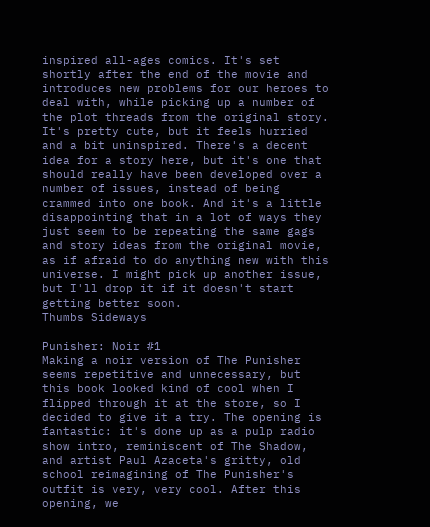inspired all-ages comics. It's set shortly after the end of the movie and introduces new problems for our heroes to deal with, while picking up a number of the plot threads from the original story. It's pretty cute, but it feels hurried and a bit uninspired. There's a decent idea for a story here, but it's one that should really have been developed over a number of issues, instead of being crammed into one book. And it's a little disappointing that in a lot of ways they just seem to be repeating the same gags and story ideas from the original movie, as if afraid to do anything new with this universe. I might pick up another issue, but I'll drop it if it doesn't start getting better soon.
Thumbs Sideways

Punisher: Noir #1
Making a noir version of The Punisher seems repetitive and unnecessary, but this book looked kind of cool when I flipped through it at the store, so I decided to give it a try. The opening is fantastic: it's done up as a pulp radio show intro, reminiscent of The Shadow, and artist Paul Azaceta's gritty, old school reimagining of The Punisher's outfit is very, very cool. After this opening, we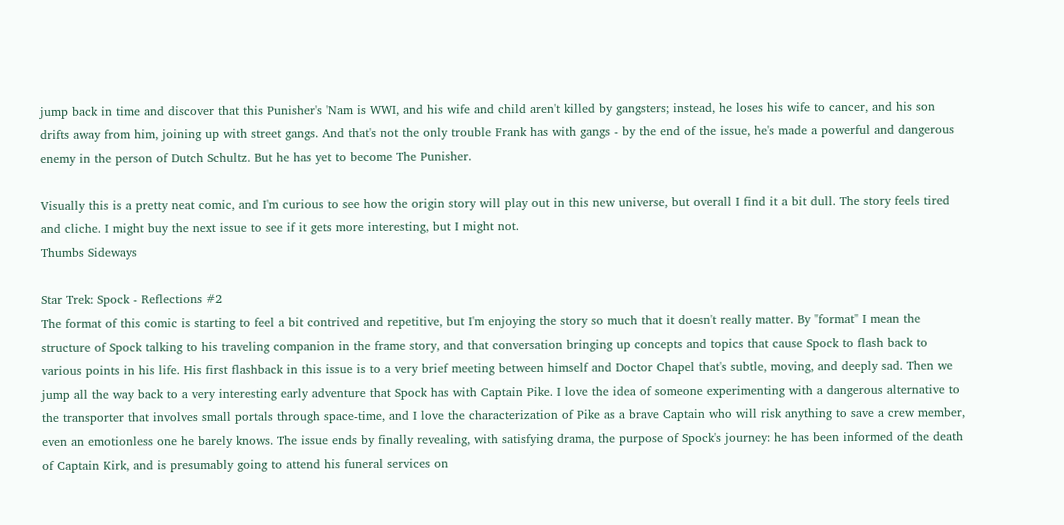jump back in time and discover that this Punisher's 'Nam is WWI, and his wife and child aren't killed by gangsters; instead, he loses his wife to cancer, and his son drifts away from him, joining up with street gangs. And that's not the only trouble Frank has with gangs - by the end of the issue, he's made a powerful and dangerous enemy in the person of Dutch Schultz. But he has yet to become The Punisher.

Visually this is a pretty neat comic, and I'm curious to see how the origin story will play out in this new universe, but overall I find it a bit dull. The story feels tired and cliche. I might buy the next issue to see if it gets more interesting, but I might not.
Thumbs Sideways

Star Trek: Spock - Reflections #2
The format of this comic is starting to feel a bit contrived and repetitive, but I'm enjoying the story so much that it doesn't really matter. By "format" I mean the structure of Spock talking to his traveling companion in the frame story, and that conversation bringing up concepts and topics that cause Spock to flash back to various points in his life. His first flashback in this issue is to a very brief meeting between himself and Doctor Chapel that's subtle, moving, and deeply sad. Then we jump all the way back to a very interesting early adventure that Spock has with Captain Pike. I love the idea of someone experimenting with a dangerous alternative to the transporter that involves small portals through space-time, and I love the characterization of Pike as a brave Captain who will risk anything to save a crew member, even an emotionless one he barely knows. The issue ends by finally revealing, with satisfying drama, the purpose of Spock's journey: he has been informed of the death of Captain Kirk, and is presumably going to attend his funeral services on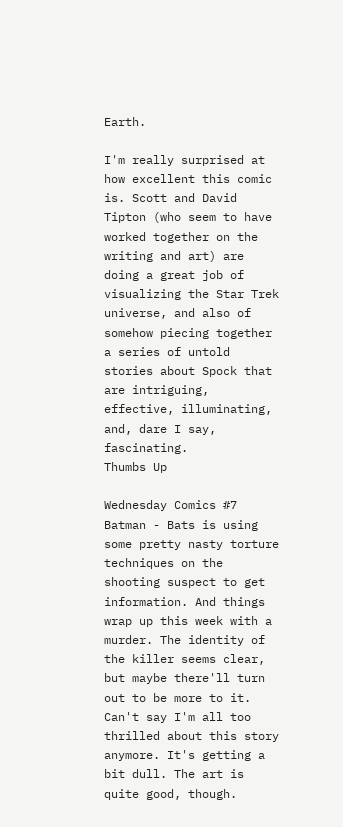Earth.

I'm really surprised at how excellent this comic is. Scott and David Tipton (who seem to have worked together on the writing and art) are doing a great job of visualizing the Star Trek universe, and also of somehow piecing together a series of untold stories about Spock that are intriguing, effective, illuminating, and, dare I say, fascinating.
Thumbs Up

Wednesday Comics #7
Batman - Bats is using some pretty nasty torture techniques on the shooting suspect to get information. And things wrap up this week with a murder. The identity of the killer seems clear, but maybe there'll turn out to be more to it. Can't say I'm all too thrilled about this story anymore. It's getting a bit dull. The art is quite good, though.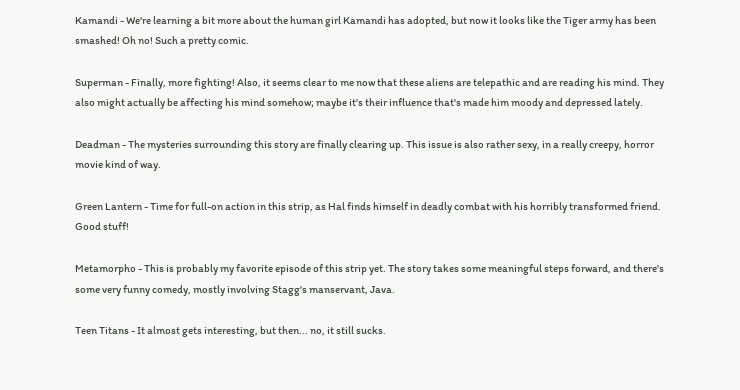Kamandi - We're learning a bit more about the human girl Kamandi has adopted, but now it looks like the Tiger army has been smashed! Oh no! Such a pretty comic.

Superman - Finally, more fighting! Also, it seems clear to me now that these aliens are telepathic and are reading his mind. They also might actually be affecting his mind somehow; maybe it's their influence that's made him moody and depressed lately.

Deadman - The mysteries surrounding this story are finally clearing up. This issue is also rather sexy, in a really creepy, horror movie kind of way.

Green Lantern - Time for full-on action in this strip, as Hal finds himself in deadly combat with his horribly transformed friend. Good stuff!

Metamorpho - This is probably my favorite episode of this strip yet. The story takes some meaningful steps forward, and there's some very funny comedy, mostly involving Stagg's manservant, Java.

Teen Titans - It almost gets interesting, but then... no, it still sucks.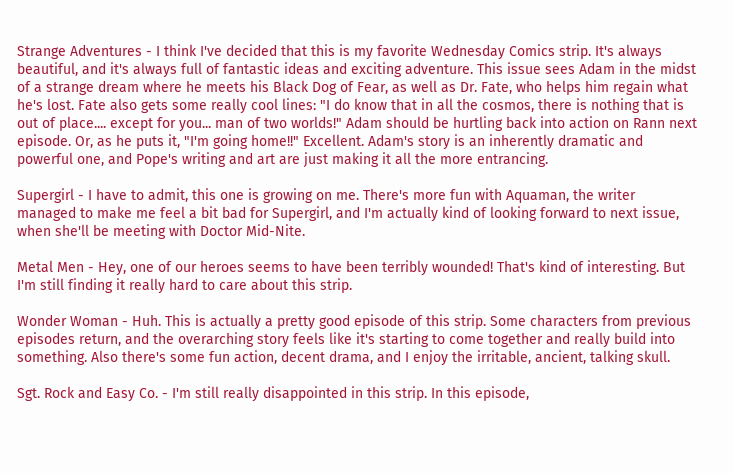Strange Adventures - I think I've decided that this is my favorite Wednesday Comics strip. It's always beautiful, and it's always full of fantastic ideas and exciting adventure. This issue sees Adam in the midst of a strange dream where he meets his Black Dog of Fear, as well as Dr. Fate, who helps him regain what he's lost. Fate also gets some really cool lines: "I do know that in all the cosmos, there is nothing that is out of place.... except for you... man of two worlds!" Adam should be hurtling back into action on Rann next episode. Or, as he puts it, "I'm going home!!" Excellent. Adam's story is an inherently dramatic and powerful one, and Pope's writing and art are just making it all the more entrancing.

Supergirl - I have to admit, this one is growing on me. There's more fun with Aquaman, the writer managed to make me feel a bit bad for Supergirl, and I'm actually kind of looking forward to next issue, when she'll be meeting with Doctor Mid-Nite.

Metal Men - Hey, one of our heroes seems to have been terribly wounded! That's kind of interesting. But I'm still finding it really hard to care about this strip.

Wonder Woman - Huh. This is actually a pretty good episode of this strip. Some characters from previous episodes return, and the overarching story feels like it's starting to come together and really build into something. Also there's some fun action, decent drama, and I enjoy the irritable, ancient, talking skull.

Sgt. Rock and Easy Co. - I'm still really disappointed in this strip. In this episode,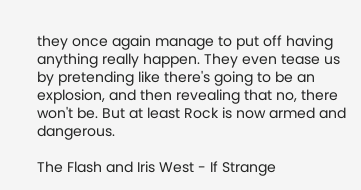they once again manage to put off having anything really happen. They even tease us by pretending like there's going to be an explosion, and then revealing that no, there won't be. But at least Rock is now armed and dangerous.

The Flash and Iris West - If Strange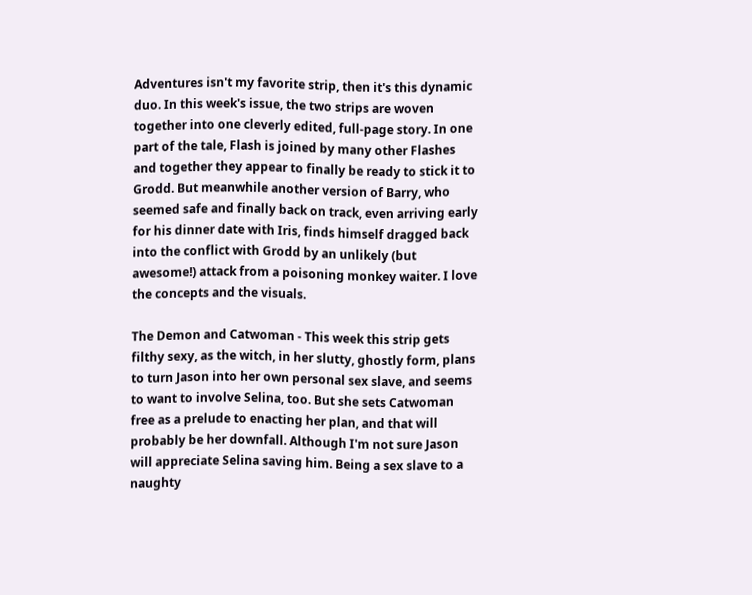Adventures isn't my favorite strip, then it's this dynamic duo. In this week's issue, the two strips are woven together into one cleverly edited, full-page story. In one part of the tale, Flash is joined by many other Flashes and together they appear to finally be ready to stick it to Grodd. But meanwhile another version of Barry, who seemed safe and finally back on track, even arriving early for his dinner date with Iris, finds himself dragged back into the conflict with Grodd by an unlikely (but awesome!) attack from a poisoning monkey waiter. I love the concepts and the visuals.

The Demon and Catwoman - This week this strip gets filthy sexy, as the witch, in her slutty, ghostly form, plans to turn Jason into her own personal sex slave, and seems to want to involve Selina, too. But she sets Catwoman free as a prelude to enacting her plan, and that will probably be her downfall. Although I'm not sure Jason will appreciate Selina saving him. Being a sex slave to a naughty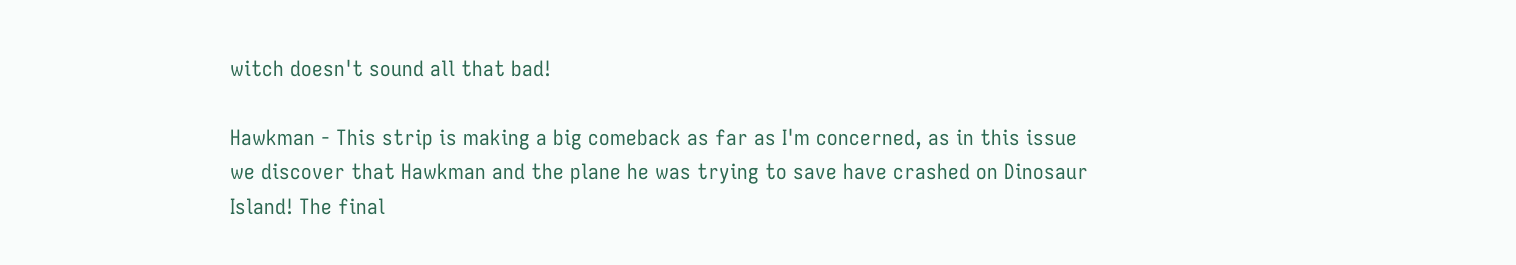witch doesn't sound all that bad!

Hawkman - This strip is making a big comeback as far as I'm concerned, as in this issue we discover that Hawkman and the plane he was trying to save have crashed on Dinosaur Island! The final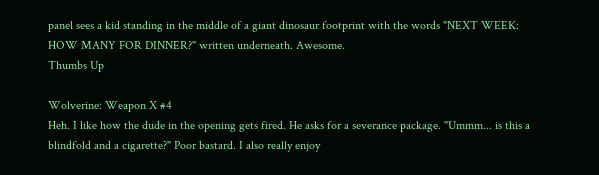panel sees a kid standing in the middle of a giant dinosaur footprint with the words "NEXT WEEK: HOW MANY FOR DINNER?" written underneath. Awesome.
Thumbs Up

Wolverine: Weapon X #4
Heh. I like how the dude in the opening gets fired. He asks for a severance package. "Ummm... is this a blindfold and a cigarette?" Poor bastard. I also really enjoy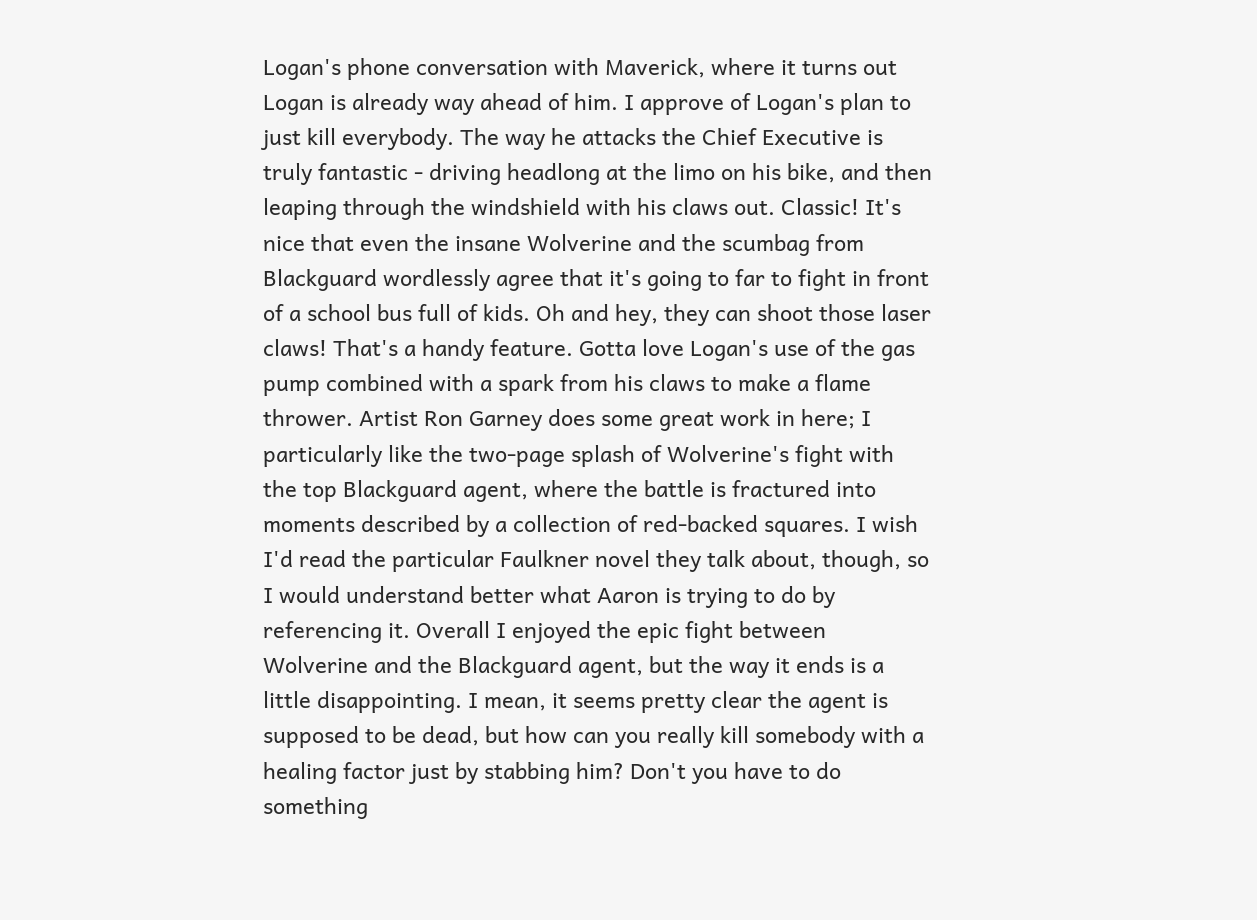Logan's phone conversation with Maverick, where it turns out Logan is already way ahead of him. I approve of Logan's plan to just kill everybody. The way he attacks the Chief Executive is truly fantastic - driving headlong at the limo on his bike, and then leaping through the windshield with his claws out. Classic! It's nice that even the insane Wolverine and the scumbag from Blackguard wordlessly agree that it's going to far to fight in front of a school bus full of kids. Oh and hey, they can shoot those laser claws! That's a handy feature. Gotta love Logan's use of the gas pump combined with a spark from his claws to make a flame thrower. Artist Ron Garney does some great work in here; I particularly like the two-page splash of Wolverine's fight with the top Blackguard agent, where the battle is fractured into moments described by a collection of red-backed squares. I wish I'd read the particular Faulkner novel they talk about, though, so I would understand better what Aaron is trying to do by referencing it. Overall I enjoyed the epic fight between Wolverine and the Blackguard agent, but the way it ends is a little disappointing. I mean, it seems pretty clear the agent is supposed to be dead, but how can you really kill somebody with a healing factor just by stabbing him? Don't you have to do something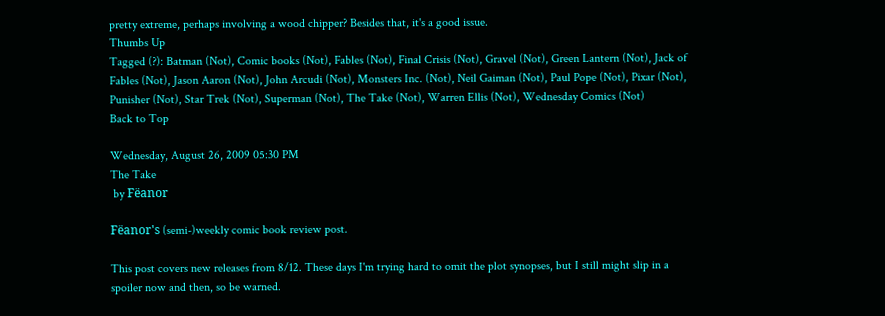pretty extreme, perhaps involving a wood chipper? Besides that, it's a good issue.
Thumbs Up
Tagged (?): Batman (Not), Comic books (Not), Fables (Not), Final Crisis (Not), Gravel (Not), Green Lantern (Not), Jack of Fables (Not), Jason Aaron (Not), John Arcudi (Not), Monsters Inc. (Not), Neil Gaiman (Not), Paul Pope (Not), Pixar (Not), Punisher (Not), Star Trek (Not), Superman (Not), The Take (Not), Warren Ellis (Not), Wednesday Comics (Not)
Back to Top

Wednesday, August 26, 2009 05:30 PM
The Take
 by Fëanor

Fëanor's (semi-)weekly comic book review post.

This post covers new releases from 8/12. These days I'm trying hard to omit the plot synopses, but I still might slip in a spoiler now and then, so be warned.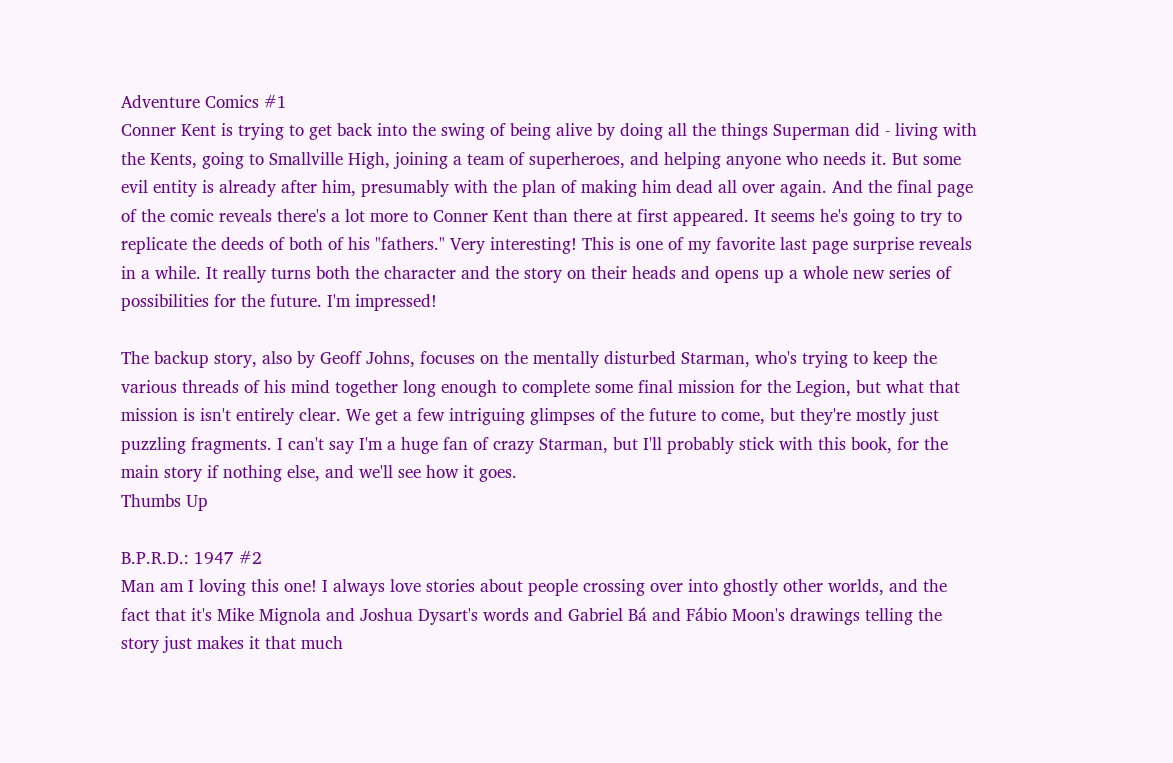Adventure Comics #1
Conner Kent is trying to get back into the swing of being alive by doing all the things Superman did - living with the Kents, going to Smallville High, joining a team of superheroes, and helping anyone who needs it. But some evil entity is already after him, presumably with the plan of making him dead all over again. And the final page of the comic reveals there's a lot more to Conner Kent than there at first appeared. It seems he's going to try to replicate the deeds of both of his "fathers." Very interesting! This is one of my favorite last page surprise reveals in a while. It really turns both the character and the story on their heads and opens up a whole new series of possibilities for the future. I'm impressed!

The backup story, also by Geoff Johns, focuses on the mentally disturbed Starman, who's trying to keep the various threads of his mind together long enough to complete some final mission for the Legion, but what that mission is isn't entirely clear. We get a few intriguing glimpses of the future to come, but they're mostly just puzzling fragments. I can't say I'm a huge fan of crazy Starman, but I'll probably stick with this book, for the main story if nothing else, and we'll see how it goes.
Thumbs Up

B.P.R.D.: 1947 #2
Man am I loving this one! I always love stories about people crossing over into ghostly other worlds, and the fact that it's Mike Mignola and Joshua Dysart's words and Gabriel Bá and Fábio Moon's drawings telling the story just makes it that much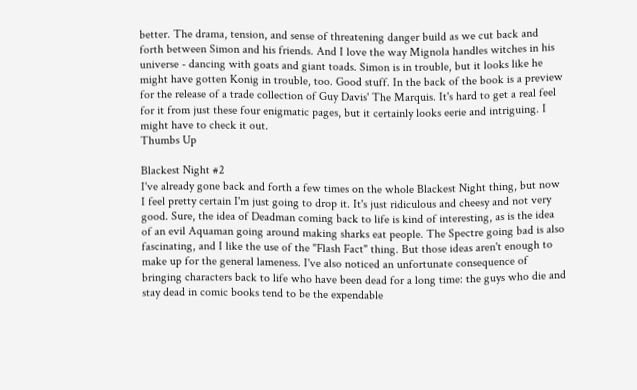better. The drama, tension, and sense of threatening danger build as we cut back and forth between Simon and his friends. And I love the way Mignola handles witches in his universe - dancing with goats and giant toads. Simon is in trouble, but it looks like he might have gotten Konig in trouble, too. Good stuff. In the back of the book is a preview for the release of a trade collection of Guy Davis' The Marquis. It's hard to get a real feel for it from just these four enigmatic pages, but it certainly looks eerie and intriguing. I might have to check it out.
Thumbs Up

Blackest Night #2
I've already gone back and forth a few times on the whole Blackest Night thing, but now I feel pretty certain I'm just going to drop it. It's just ridiculous and cheesy and not very good. Sure, the idea of Deadman coming back to life is kind of interesting, as is the idea of an evil Aquaman going around making sharks eat people. The Spectre going bad is also fascinating, and I like the use of the "Flash Fact" thing. But those ideas aren't enough to make up for the general lameness. I've also noticed an unfortunate consequence of bringing characters back to life who have been dead for a long time: the guys who die and stay dead in comic books tend to be the expendable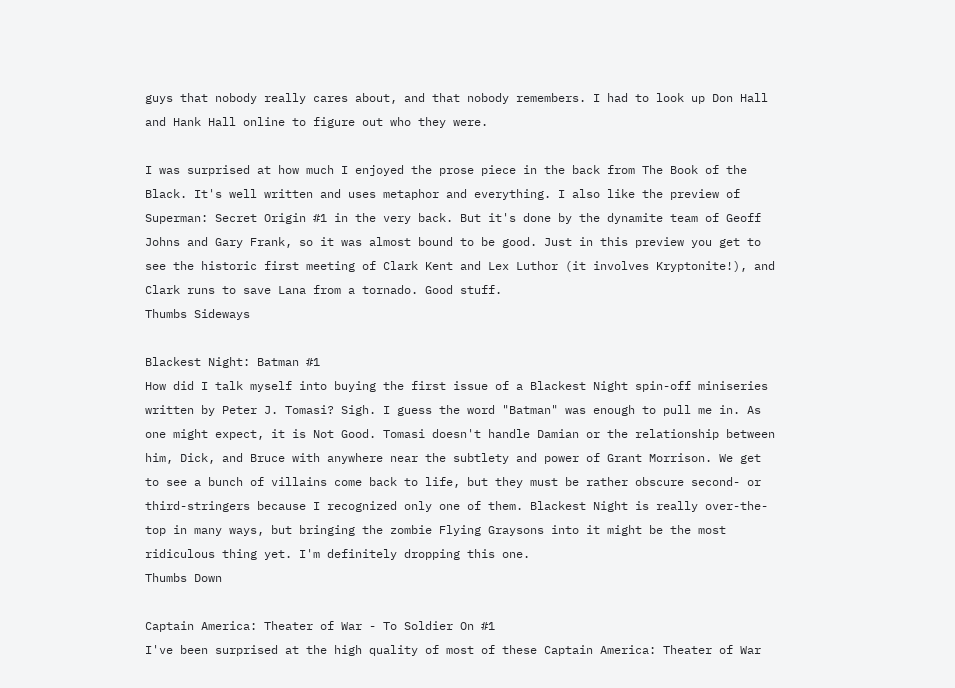guys that nobody really cares about, and that nobody remembers. I had to look up Don Hall and Hank Hall online to figure out who they were.

I was surprised at how much I enjoyed the prose piece in the back from The Book of the Black. It's well written and uses metaphor and everything. I also like the preview of Superman: Secret Origin #1 in the very back. But it's done by the dynamite team of Geoff Johns and Gary Frank, so it was almost bound to be good. Just in this preview you get to see the historic first meeting of Clark Kent and Lex Luthor (it involves Kryptonite!), and Clark runs to save Lana from a tornado. Good stuff.
Thumbs Sideways

Blackest Night: Batman #1
How did I talk myself into buying the first issue of a Blackest Night spin-off miniseries written by Peter J. Tomasi? Sigh. I guess the word "Batman" was enough to pull me in. As one might expect, it is Not Good. Tomasi doesn't handle Damian or the relationship between him, Dick, and Bruce with anywhere near the subtlety and power of Grant Morrison. We get to see a bunch of villains come back to life, but they must be rather obscure second- or third-stringers because I recognized only one of them. Blackest Night is really over-the-top in many ways, but bringing the zombie Flying Graysons into it might be the most ridiculous thing yet. I'm definitely dropping this one.
Thumbs Down

Captain America: Theater of War - To Soldier On #1
I've been surprised at the high quality of most of these Captain America: Theater of War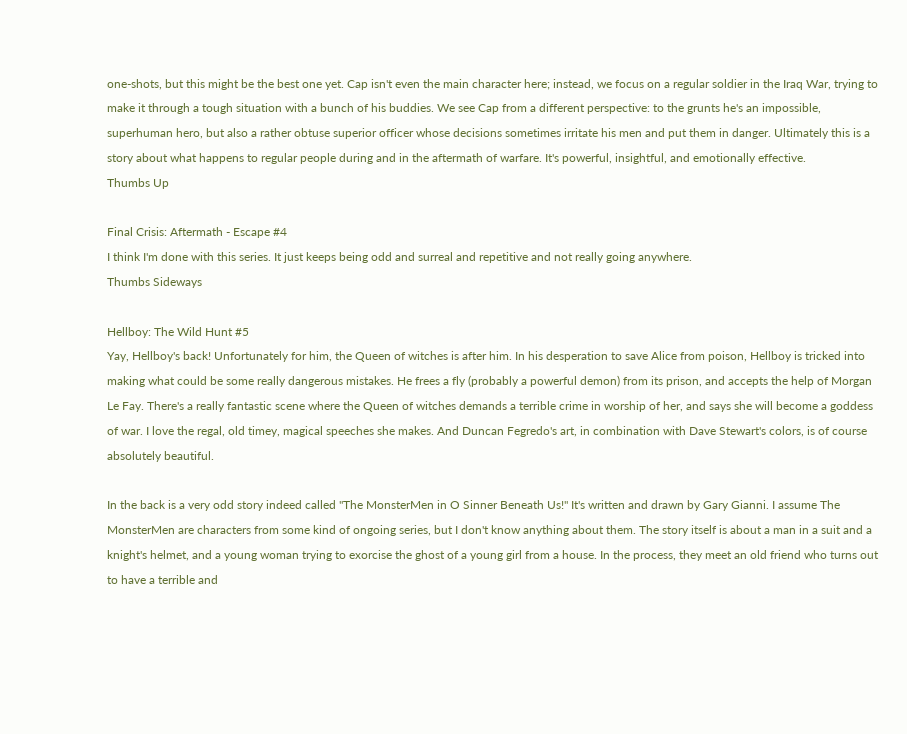one-shots, but this might be the best one yet. Cap isn't even the main character here; instead, we focus on a regular soldier in the Iraq War, trying to make it through a tough situation with a bunch of his buddies. We see Cap from a different perspective: to the grunts he's an impossible, superhuman hero, but also a rather obtuse superior officer whose decisions sometimes irritate his men and put them in danger. Ultimately this is a story about what happens to regular people during and in the aftermath of warfare. It's powerful, insightful, and emotionally effective.
Thumbs Up

Final Crisis: Aftermath - Escape #4
I think I'm done with this series. It just keeps being odd and surreal and repetitive and not really going anywhere.
Thumbs Sideways

Hellboy: The Wild Hunt #5
Yay, Hellboy's back! Unfortunately for him, the Queen of witches is after him. In his desperation to save Alice from poison, Hellboy is tricked into making what could be some really dangerous mistakes. He frees a fly (probably a powerful demon) from its prison, and accepts the help of Morgan Le Fay. There's a really fantastic scene where the Queen of witches demands a terrible crime in worship of her, and says she will become a goddess of war. I love the regal, old timey, magical speeches she makes. And Duncan Fegredo's art, in combination with Dave Stewart's colors, is of course absolutely beautiful.

In the back is a very odd story indeed called "The MonsterMen in O Sinner Beneath Us!" It's written and drawn by Gary Gianni. I assume The MonsterMen are characters from some kind of ongoing series, but I don't know anything about them. The story itself is about a man in a suit and a knight's helmet, and a young woman trying to exorcise the ghost of a young girl from a house. In the process, they meet an old friend who turns out to have a terrible and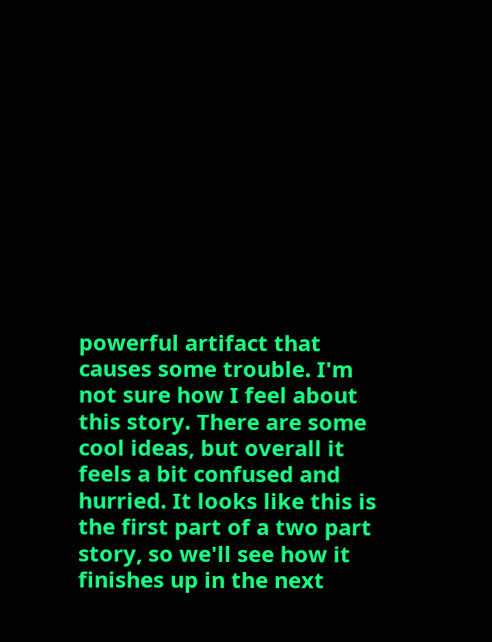powerful artifact that causes some trouble. I'm not sure how I feel about this story. There are some cool ideas, but overall it feels a bit confused and hurried. It looks like this is the first part of a two part story, so we'll see how it finishes up in the next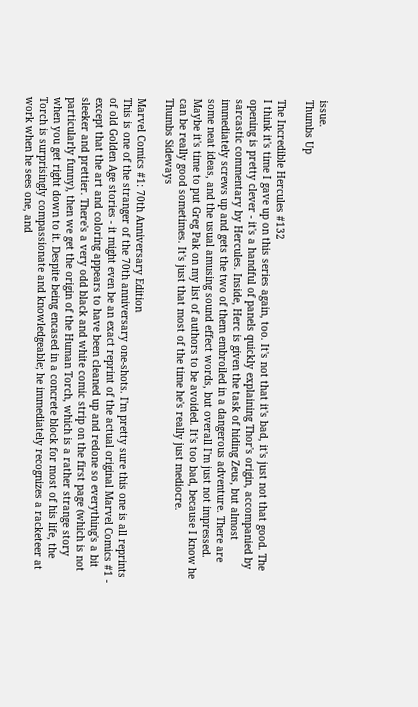issue.
Thumbs Up

The Incredible Hercules #132
I think it's time I gave up on this series again, too. It's not that it's bad, it's just not that good. The opening is pretty clever - it's a handful of panels quickly explaining Thor's origin, accompanied by sarcastic commentary by Hercules. Inside, Herc is given the task of hiding Zeus, but almost immediately screws up and gets the two of them embroiled in a dangerous adventure. There are some neat ideas, and the usual amusing sound effect words, but overall I'm just not impressed. Maybe it's time to put Greg Pak on my list of authors to be avoided. It's too bad, because I know he can be really good sometimes. It's just that most of the time he's really just mediocre.
Thumbs Sideways

Marvel Comics #1: 70th Anniversary Edition
This is one of the stranger of the 70th anniversary one-shots. I'm pretty sure this one is all reprints of old Golden Age stories - it might even be an exact reprint of the actual original Marvel Comics #1 - except that the art and coloring appears to have been cleaned up and redone so everything's a bit sleeker and prettier. There's a very odd black and white comic strip on the first page (which is not particularly funny), then we get the origin of the Human Torch, which is a rather strange story when you get right down to it. Despite being encased in a concrete block for most of his life, the Torch is surprisingly compassionate and knowledgeable; he immediately recognizes a racketeer at work when he sees one, and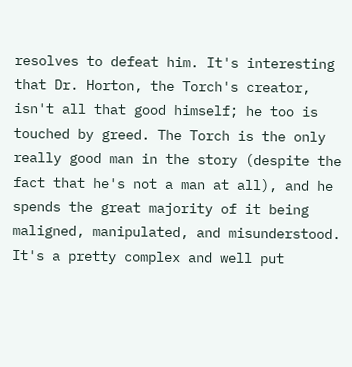resolves to defeat him. It's interesting that Dr. Horton, the Torch's creator, isn't all that good himself; he too is touched by greed. The Torch is the only really good man in the story (despite the fact that he's not a man at all), and he spends the great majority of it being maligned, manipulated, and misunderstood. It's a pretty complex and well put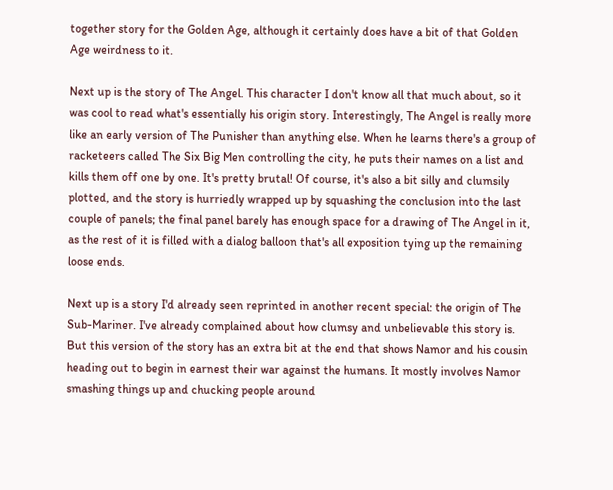together story for the Golden Age, although it certainly does have a bit of that Golden Age weirdness to it.

Next up is the story of The Angel. This character I don't know all that much about, so it was cool to read what's essentially his origin story. Interestingly, The Angel is really more like an early version of The Punisher than anything else. When he learns there's a group of racketeers called The Six Big Men controlling the city, he puts their names on a list and kills them off one by one. It's pretty brutal! Of course, it's also a bit silly and clumsily plotted, and the story is hurriedly wrapped up by squashing the conclusion into the last couple of panels; the final panel barely has enough space for a drawing of The Angel in it, as the rest of it is filled with a dialog balloon that's all exposition tying up the remaining loose ends.

Next up is a story I'd already seen reprinted in another recent special: the origin of The Sub-Mariner. I've already complained about how clumsy and unbelievable this story is. But this version of the story has an extra bit at the end that shows Namor and his cousin heading out to begin in earnest their war against the humans. It mostly involves Namor smashing things up and chucking people around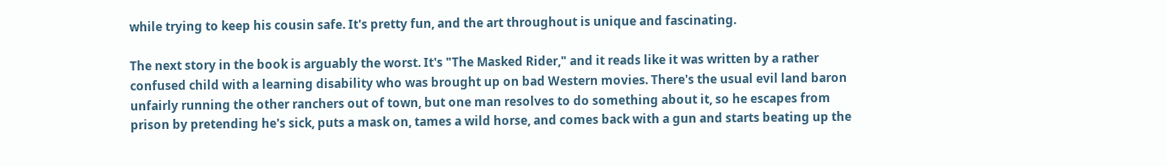while trying to keep his cousin safe. It's pretty fun, and the art throughout is unique and fascinating.

The next story in the book is arguably the worst. It's "The Masked Rider," and it reads like it was written by a rather confused child with a learning disability who was brought up on bad Western movies. There's the usual evil land baron unfairly running the other ranchers out of town, but one man resolves to do something about it, so he escapes from prison by pretending he's sick, puts a mask on, tames a wild horse, and comes back with a gun and starts beating up the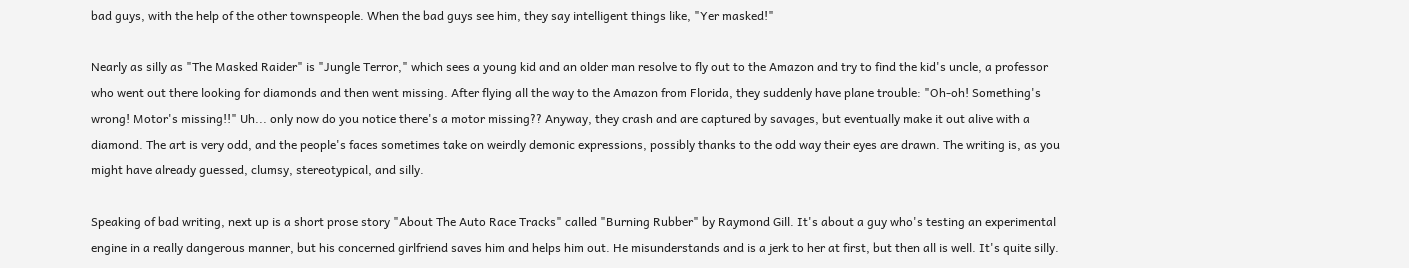bad guys, with the help of the other townspeople. When the bad guys see him, they say intelligent things like, "Yer masked!"

Nearly as silly as "The Masked Raider" is "Jungle Terror," which sees a young kid and an older man resolve to fly out to the Amazon and try to find the kid's uncle, a professor who went out there looking for diamonds and then went missing. After flying all the way to the Amazon from Florida, they suddenly have plane trouble: "Oh-oh! Something's wrong! Motor's missing!!" Uh... only now do you notice there's a motor missing?? Anyway, they crash and are captured by savages, but eventually make it out alive with a diamond. The art is very odd, and the people's faces sometimes take on weirdly demonic expressions, possibly thanks to the odd way their eyes are drawn. The writing is, as you might have already guessed, clumsy, stereotypical, and silly.

Speaking of bad writing, next up is a short prose story "About The Auto Race Tracks" called "Burning Rubber" by Raymond Gill. It's about a guy who's testing an experimental engine in a really dangerous manner, but his concerned girlfriend saves him and helps him out. He misunderstands and is a jerk to her at first, but then all is well. It's quite silly.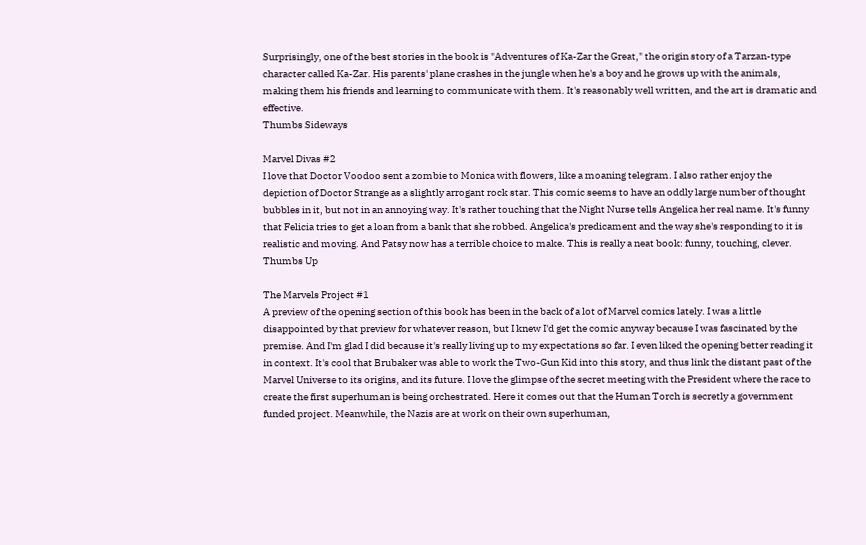Surprisingly, one of the best stories in the book is "Adventures of Ka-Zar the Great," the origin story of a Tarzan-type character called Ka-Zar. His parents' plane crashes in the jungle when he's a boy and he grows up with the animals, making them his friends and learning to communicate with them. It's reasonably well written, and the art is dramatic and effective.
Thumbs Sideways

Marvel Divas #2
I love that Doctor Voodoo sent a zombie to Monica with flowers, like a moaning telegram. I also rather enjoy the depiction of Doctor Strange as a slightly arrogant rock star. This comic seems to have an oddly large number of thought bubbles in it, but not in an annoying way. It's rather touching that the Night Nurse tells Angelica her real name. It's funny that Felicia tries to get a loan from a bank that she robbed. Angelica's predicament and the way she's responding to it is realistic and moving. And Patsy now has a terrible choice to make. This is really a neat book: funny, touching, clever.
Thumbs Up

The Marvels Project #1
A preview of the opening section of this book has been in the back of a lot of Marvel comics lately. I was a little disappointed by that preview for whatever reason, but I knew I'd get the comic anyway because I was fascinated by the premise. And I'm glad I did because it's really living up to my expectations so far. I even liked the opening better reading it in context. It's cool that Brubaker was able to work the Two-Gun Kid into this story, and thus link the distant past of the Marvel Universe to its origins, and its future. I love the glimpse of the secret meeting with the President where the race to create the first superhuman is being orchestrated. Here it comes out that the Human Torch is secretly a government funded project. Meanwhile, the Nazis are at work on their own superhuman,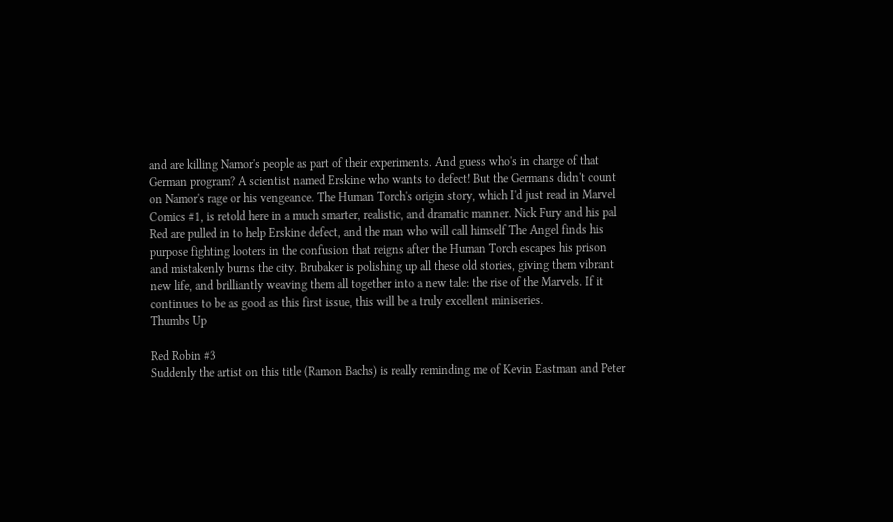and are killing Namor's people as part of their experiments. And guess who's in charge of that German program? A scientist named Erskine who wants to defect! But the Germans didn't count on Namor's rage or his vengeance. The Human Torch's origin story, which I'd just read in Marvel Comics #1, is retold here in a much smarter, realistic, and dramatic manner. Nick Fury and his pal Red are pulled in to help Erskine defect, and the man who will call himself The Angel finds his purpose fighting looters in the confusion that reigns after the Human Torch escapes his prison and mistakenly burns the city. Brubaker is polishing up all these old stories, giving them vibrant new life, and brilliantly weaving them all together into a new tale: the rise of the Marvels. If it continues to be as good as this first issue, this will be a truly excellent miniseries.
Thumbs Up

Red Robin #3
Suddenly the artist on this title (Ramon Bachs) is really reminding me of Kevin Eastman and Peter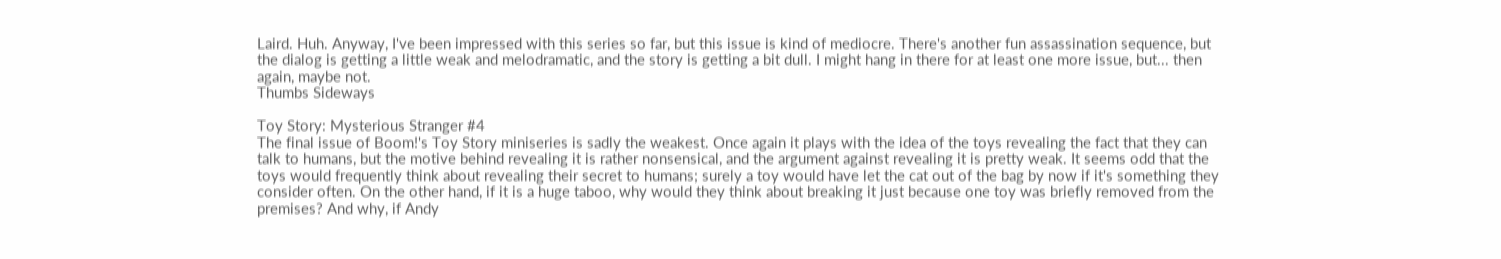Laird. Huh. Anyway, I've been impressed with this series so far, but this issue is kind of mediocre. There's another fun assassination sequence, but the dialog is getting a little weak and melodramatic, and the story is getting a bit dull. I might hang in there for at least one more issue, but... then again, maybe not.
Thumbs Sideways

Toy Story: Mysterious Stranger #4
The final issue of Boom!'s Toy Story miniseries is sadly the weakest. Once again it plays with the idea of the toys revealing the fact that they can talk to humans, but the motive behind revealing it is rather nonsensical, and the argument against revealing it is pretty weak. It seems odd that the toys would frequently think about revealing their secret to humans; surely a toy would have let the cat out of the bag by now if it's something they consider often. On the other hand, if it is a huge taboo, why would they think about breaking it just because one toy was briefly removed from the premises? And why, if Andy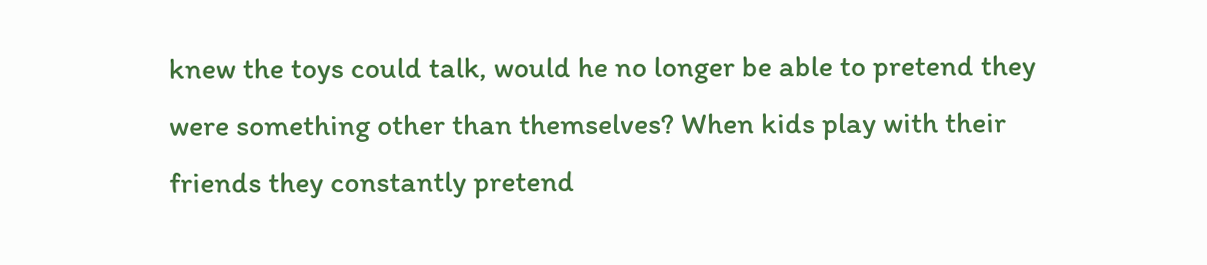knew the toys could talk, would he no longer be able to pretend they were something other than themselves? When kids play with their friends they constantly pretend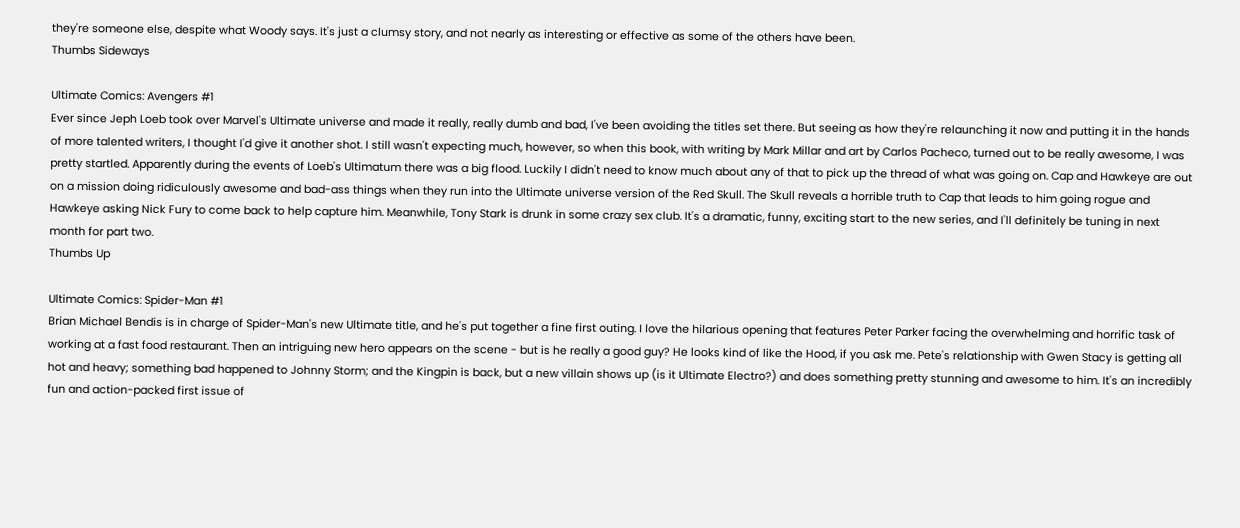they're someone else, despite what Woody says. It's just a clumsy story, and not nearly as interesting or effective as some of the others have been.
Thumbs Sideways

Ultimate Comics: Avengers #1
Ever since Jeph Loeb took over Marvel's Ultimate universe and made it really, really dumb and bad, I've been avoiding the titles set there. But seeing as how they're relaunching it now and putting it in the hands of more talented writers, I thought I'd give it another shot. I still wasn't expecting much, however, so when this book, with writing by Mark Millar and art by Carlos Pacheco, turned out to be really awesome, I was pretty startled. Apparently during the events of Loeb's Ultimatum there was a big flood. Luckily I didn't need to know much about any of that to pick up the thread of what was going on. Cap and Hawkeye are out on a mission doing ridiculously awesome and bad-ass things when they run into the Ultimate universe version of the Red Skull. The Skull reveals a horrible truth to Cap that leads to him going rogue and Hawkeye asking Nick Fury to come back to help capture him. Meanwhile, Tony Stark is drunk in some crazy sex club. It's a dramatic, funny, exciting start to the new series, and I'll definitely be tuning in next month for part two.
Thumbs Up

Ultimate Comics: Spider-Man #1
Brian Michael Bendis is in charge of Spider-Man's new Ultimate title, and he's put together a fine first outing. I love the hilarious opening that features Peter Parker facing the overwhelming and horrific task of working at a fast food restaurant. Then an intriguing new hero appears on the scene - but is he really a good guy? He looks kind of like the Hood, if you ask me. Pete's relationship with Gwen Stacy is getting all hot and heavy; something bad happened to Johnny Storm; and the Kingpin is back, but a new villain shows up (is it Ultimate Electro?) and does something pretty stunning and awesome to him. It's an incredibly fun and action-packed first issue of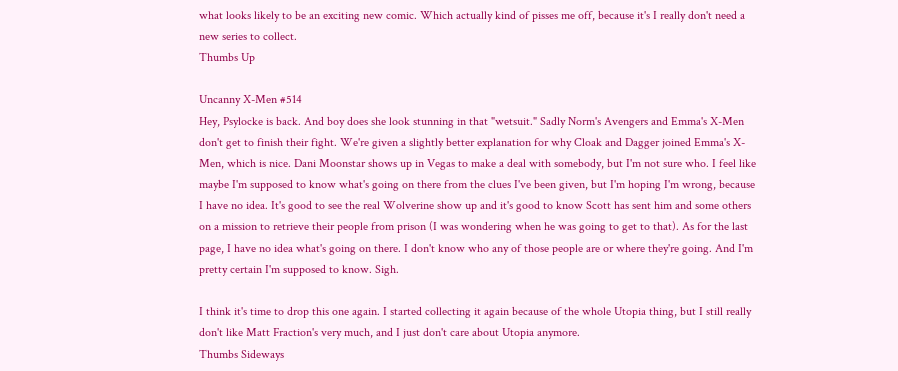what looks likely to be an exciting new comic. Which actually kind of pisses me off, because it's I really don't need a new series to collect.
Thumbs Up

Uncanny X-Men #514
Hey, Psylocke is back. And boy does she look stunning in that "wetsuit." Sadly Norm's Avengers and Emma's X-Men don't get to finish their fight. We're given a slightly better explanation for why Cloak and Dagger joined Emma's X-Men, which is nice. Dani Moonstar shows up in Vegas to make a deal with somebody, but I'm not sure who. I feel like maybe I'm supposed to know what's going on there from the clues I've been given, but I'm hoping I'm wrong, because I have no idea. It's good to see the real Wolverine show up and it's good to know Scott has sent him and some others on a mission to retrieve their people from prison (I was wondering when he was going to get to that). As for the last page, I have no idea what's going on there. I don't know who any of those people are or where they're going. And I'm pretty certain I'm supposed to know. Sigh.

I think it's time to drop this one again. I started collecting it again because of the whole Utopia thing, but I still really don't like Matt Fraction's very much, and I just don't care about Utopia anymore.
Thumbs Sideways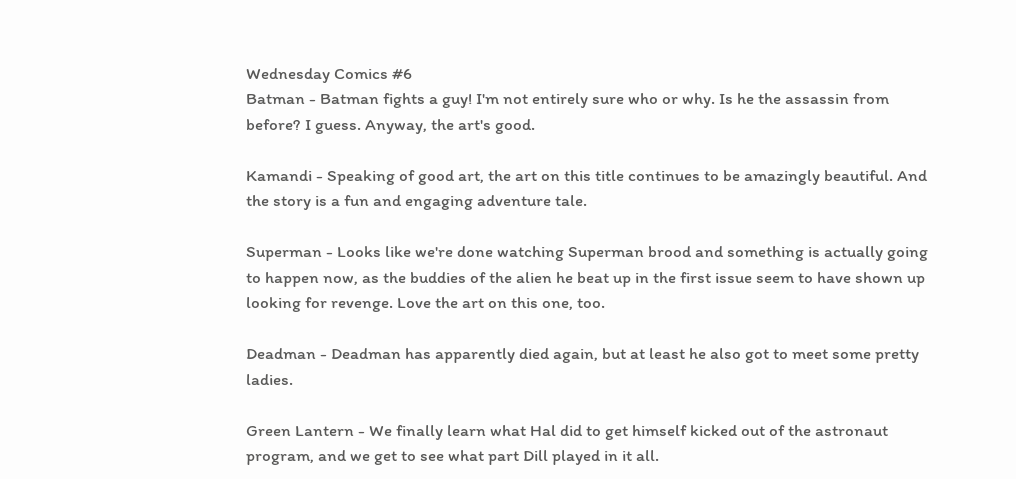Wednesday Comics #6
Batman - Batman fights a guy! I'm not entirely sure who or why. Is he the assassin from before? I guess. Anyway, the art's good.

Kamandi - Speaking of good art, the art on this title continues to be amazingly beautiful. And the story is a fun and engaging adventure tale.

Superman - Looks like we're done watching Superman brood and something is actually going to happen now, as the buddies of the alien he beat up in the first issue seem to have shown up looking for revenge. Love the art on this one, too.

Deadman - Deadman has apparently died again, but at least he also got to meet some pretty ladies.

Green Lantern - We finally learn what Hal did to get himself kicked out of the astronaut program, and we get to see what part Dill played in it all.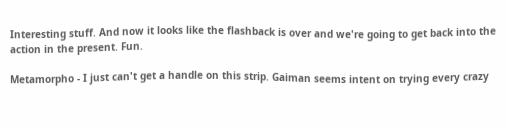Interesting stuff. And now it looks like the flashback is over and we're going to get back into the action in the present. Fun.

Metamorpho - I just can't get a handle on this strip. Gaiman seems intent on trying every crazy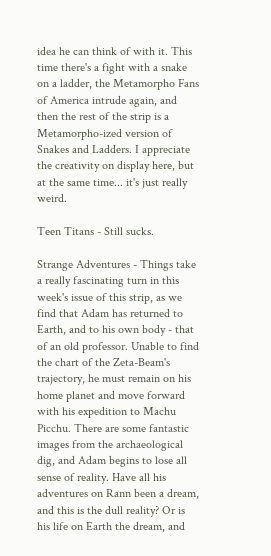idea he can think of with it. This time there's a fight with a snake on a ladder, the Metamorpho Fans of America intrude again, and then the rest of the strip is a Metamorpho-ized version of Snakes and Ladders. I appreciate the creativity on display here, but at the same time... it's just really weird.

Teen Titans - Still sucks.

Strange Adventures - Things take a really fascinating turn in this week's issue of this strip, as we find that Adam has returned to Earth, and to his own body - that of an old professor. Unable to find the chart of the Zeta-Beam's trajectory, he must remain on his home planet and move forward with his expedition to Machu Picchu. There are some fantastic images from the archaeological dig, and Adam begins to lose all sense of reality. Have all his adventures on Rann been a dream, and this is the dull reality? Or is his life on Earth the dream, and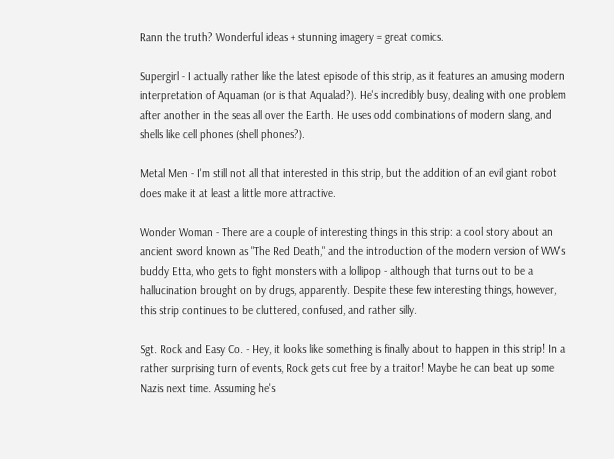Rann the truth? Wonderful ideas + stunning imagery = great comics.

Supergirl - I actually rather like the latest episode of this strip, as it features an amusing modern interpretation of Aquaman (or is that Aqualad?). He's incredibly busy, dealing with one problem after another in the seas all over the Earth. He uses odd combinations of modern slang, and shells like cell phones (shell phones?).

Metal Men - I'm still not all that interested in this strip, but the addition of an evil giant robot does make it at least a little more attractive.

Wonder Woman - There are a couple of interesting things in this strip: a cool story about an ancient sword known as "The Red Death," and the introduction of the modern version of WW's buddy Etta, who gets to fight monsters with a lollipop - although that turns out to be a hallucination brought on by drugs, apparently. Despite these few interesting things, however, this strip continues to be cluttered, confused, and rather silly.

Sgt. Rock and Easy Co. - Hey, it looks like something is finally about to happen in this strip! In a rather surprising turn of events, Rock gets cut free by a traitor! Maybe he can beat up some Nazis next time. Assuming he's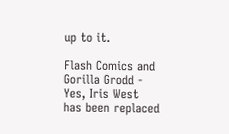up to it.

Flash Comics and Gorilla Grodd - Yes, Iris West has been replaced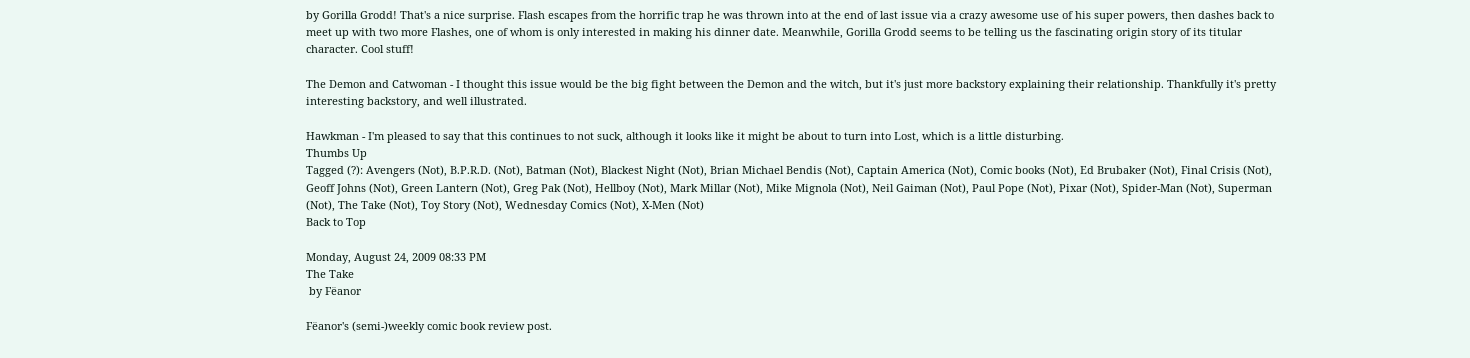by Gorilla Grodd! That's a nice surprise. Flash escapes from the horrific trap he was thrown into at the end of last issue via a crazy awesome use of his super powers, then dashes back to meet up with two more Flashes, one of whom is only interested in making his dinner date. Meanwhile, Gorilla Grodd seems to be telling us the fascinating origin story of its titular character. Cool stuff!

The Demon and Catwoman - I thought this issue would be the big fight between the Demon and the witch, but it's just more backstory explaining their relationship. Thankfully it's pretty interesting backstory, and well illustrated.

Hawkman - I'm pleased to say that this continues to not suck, although it looks like it might be about to turn into Lost, which is a little disturbing.
Thumbs Up
Tagged (?): Avengers (Not), B.P.R.D. (Not), Batman (Not), Blackest Night (Not), Brian Michael Bendis (Not), Captain America (Not), Comic books (Not), Ed Brubaker (Not), Final Crisis (Not), Geoff Johns (Not), Green Lantern (Not), Greg Pak (Not), Hellboy (Not), Mark Millar (Not), Mike Mignola (Not), Neil Gaiman (Not), Paul Pope (Not), Pixar (Not), Spider-Man (Not), Superman (Not), The Take (Not), Toy Story (Not), Wednesday Comics (Not), X-Men (Not)
Back to Top

Monday, August 24, 2009 08:33 PM
The Take
 by Fëanor

Fëanor's (semi-)weekly comic book review post.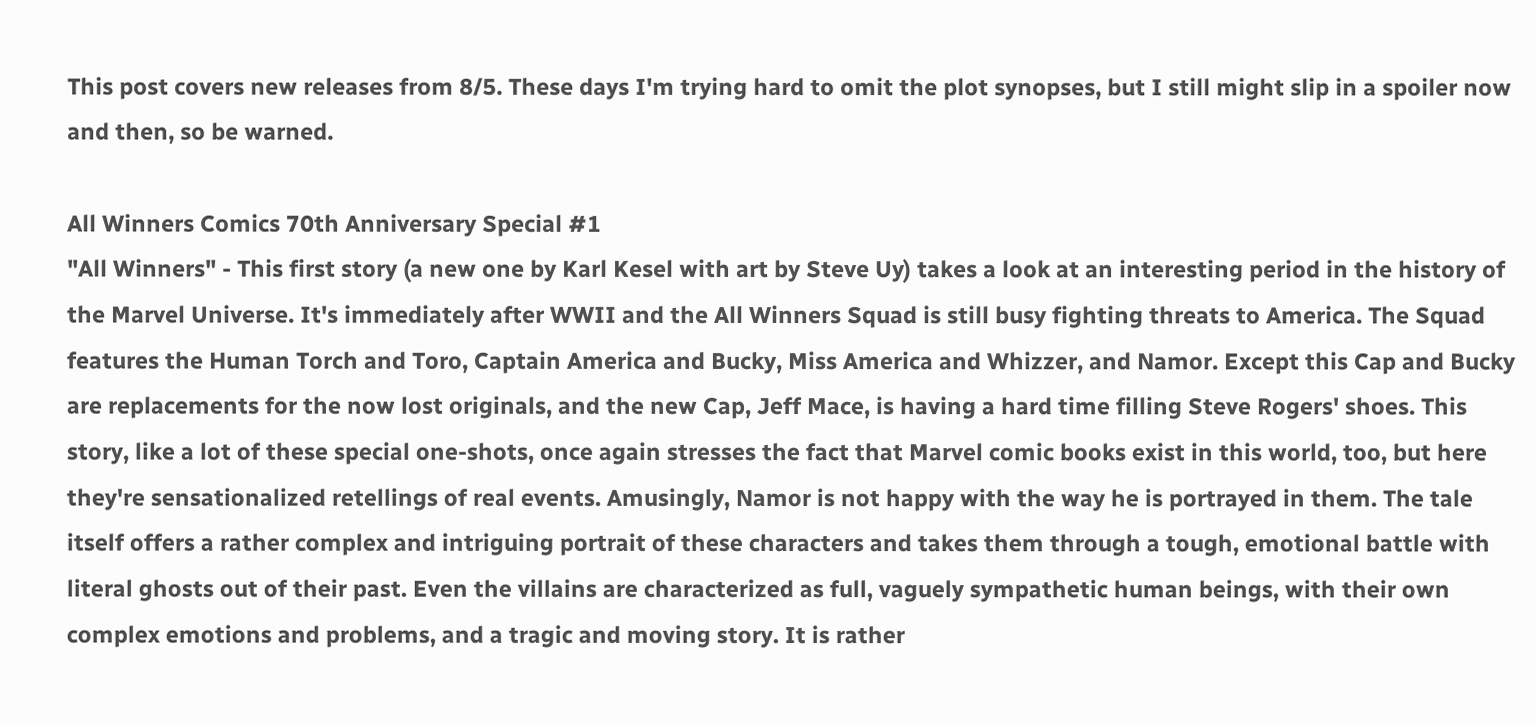This post covers new releases from 8/5. These days I'm trying hard to omit the plot synopses, but I still might slip in a spoiler now and then, so be warned.

All Winners Comics 70th Anniversary Special #1
"All Winners" - This first story (a new one by Karl Kesel with art by Steve Uy) takes a look at an interesting period in the history of the Marvel Universe. It's immediately after WWII and the All Winners Squad is still busy fighting threats to America. The Squad features the Human Torch and Toro, Captain America and Bucky, Miss America and Whizzer, and Namor. Except this Cap and Bucky are replacements for the now lost originals, and the new Cap, Jeff Mace, is having a hard time filling Steve Rogers' shoes. This story, like a lot of these special one-shots, once again stresses the fact that Marvel comic books exist in this world, too, but here they're sensationalized retellings of real events. Amusingly, Namor is not happy with the way he is portrayed in them. The tale itself offers a rather complex and intriguing portrait of these characters and takes them through a tough, emotional battle with literal ghosts out of their past. Even the villains are characterized as full, vaguely sympathetic human beings, with their own complex emotions and problems, and a tragic and moving story. It is rather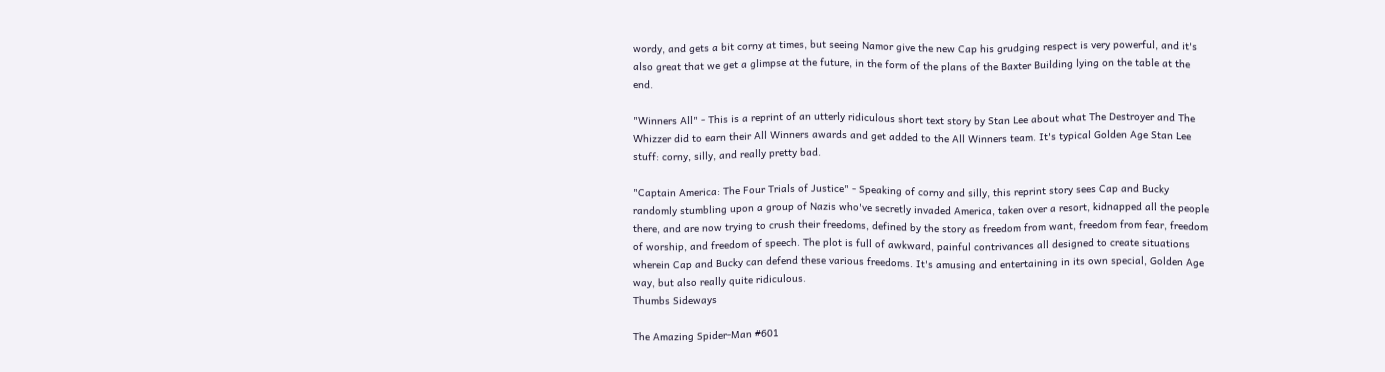wordy, and gets a bit corny at times, but seeing Namor give the new Cap his grudging respect is very powerful, and it's also great that we get a glimpse at the future, in the form of the plans of the Baxter Building lying on the table at the end.

"Winners All" - This is a reprint of an utterly ridiculous short text story by Stan Lee about what The Destroyer and The Whizzer did to earn their All Winners awards and get added to the All Winners team. It's typical Golden Age Stan Lee stuff: corny, silly, and really pretty bad.

"Captain America: The Four Trials of Justice" - Speaking of corny and silly, this reprint story sees Cap and Bucky randomly stumbling upon a group of Nazis who've secretly invaded America, taken over a resort, kidnapped all the people there, and are now trying to crush their freedoms, defined by the story as freedom from want, freedom from fear, freedom of worship, and freedom of speech. The plot is full of awkward, painful contrivances all designed to create situations wherein Cap and Bucky can defend these various freedoms. It's amusing and entertaining in its own special, Golden Age way, but also really quite ridiculous.
Thumbs Sideways

The Amazing Spider-Man #601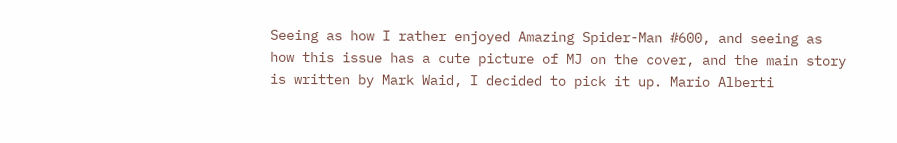Seeing as how I rather enjoyed Amazing Spider-Man #600, and seeing as how this issue has a cute picture of MJ on the cover, and the main story is written by Mark Waid, I decided to pick it up. Mario Alberti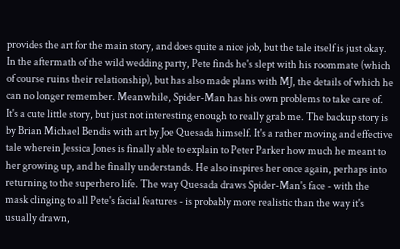provides the art for the main story, and does quite a nice job, but the tale itself is just okay. In the aftermath of the wild wedding party, Pete finds he's slept with his roommate (which of course ruins their relationship), but has also made plans with MJ, the details of which he can no longer remember. Meanwhile, Spider-Man has his own problems to take care of. It's a cute little story, but just not interesting enough to really grab me. The backup story is by Brian Michael Bendis with art by Joe Quesada himself. It's a rather moving and effective tale wherein Jessica Jones is finally able to explain to Peter Parker how much he meant to her growing up, and he finally understands. He also inspires her once again, perhaps into returning to the superhero life. The way Quesada draws Spider-Man's face - with the mask clinging to all Pete's facial features - is probably more realistic than the way it's usually drawn,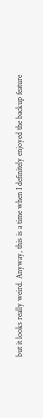but it looks really weird. Anyway, this is a time when I definitely enjoyed the backup feature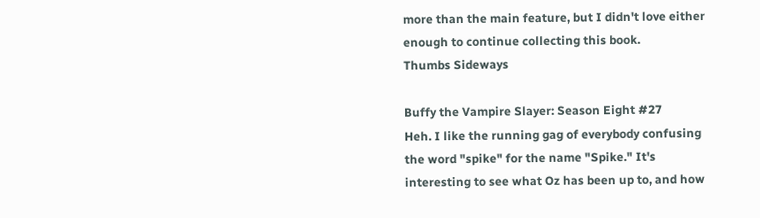more than the main feature, but I didn't love either enough to continue collecting this book.
Thumbs Sideways

Buffy the Vampire Slayer: Season Eight #27
Heh. I like the running gag of everybody confusing the word "spike" for the name "Spike." It's interesting to see what Oz has been up to, and how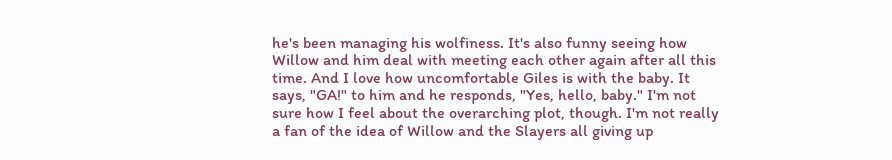he's been managing his wolfiness. It's also funny seeing how Willow and him deal with meeting each other again after all this time. And I love how uncomfortable Giles is with the baby. It says, "GA!" to him and he responds, "Yes, hello, baby." I'm not sure how I feel about the overarching plot, though. I'm not really a fan of the idea of Willow and the Slayers all giving up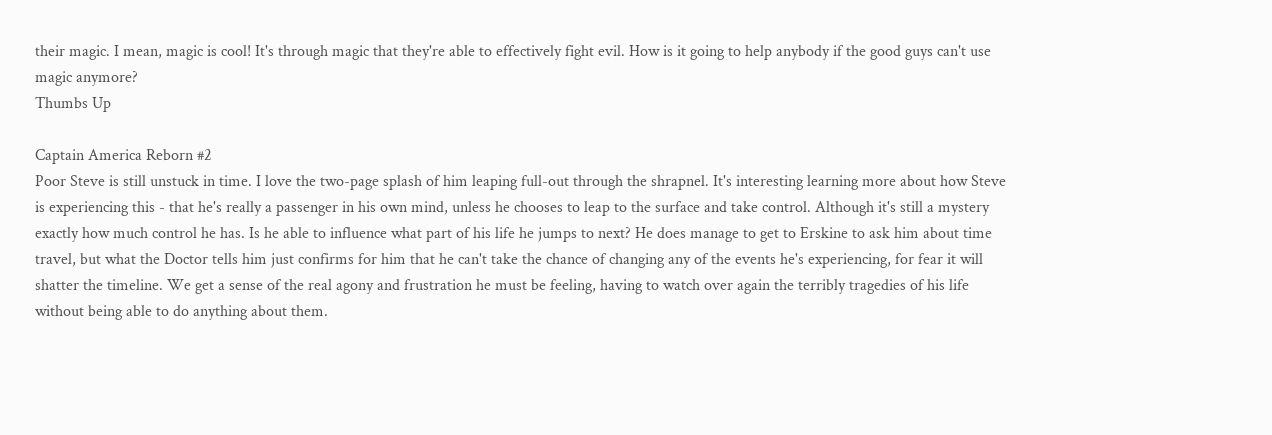their magic. I mean, magic is cool! It's through magic that they're able to effectively fight evil. How is it going to help anybody if the good guys can't use magic anymore?
Thumbs Up

Captain America Reborn #2
Poor Steve is still unstuck in time. I love the two-page splash of him leaping full-out through the shrapnel. It's interesting learning more about how Steve is experiencing this - that he's really a passenger in his own mind, unless he chooses to leap to the surface and take control. Although it's still a mystery exactly how much control he has. Is he able to influence what part of his life he jumps to next? He does manage to get to Erskine to ask him about time travel, but what the Doctor tells him just confirms for him that he can't take the chance of changing any of the events he's experiencing, for fear it will shatter the timeline. We get a sense of the real agony and frustration he must be feeling, having to watch over again the terribly tragedies of his life without being able to do anything about them.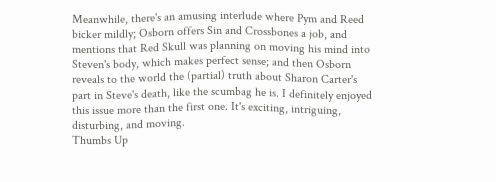Meanwhile, there's an amusing interlude where Pym and Reed bicker mildly; Osborn offers Sin and Crossbones a job, and mentions that Red Skull was planning on moving his mind into Steven's body, which makes perfect sense; and then Osborn reveals to the world the (partial) truth about Sharon Carter's part in Steve's death, like the scumbag he is. I definitely enjoyed this issue more than the first one. It's exciting, intriguing, disturbing, and moving.
Thumbs Up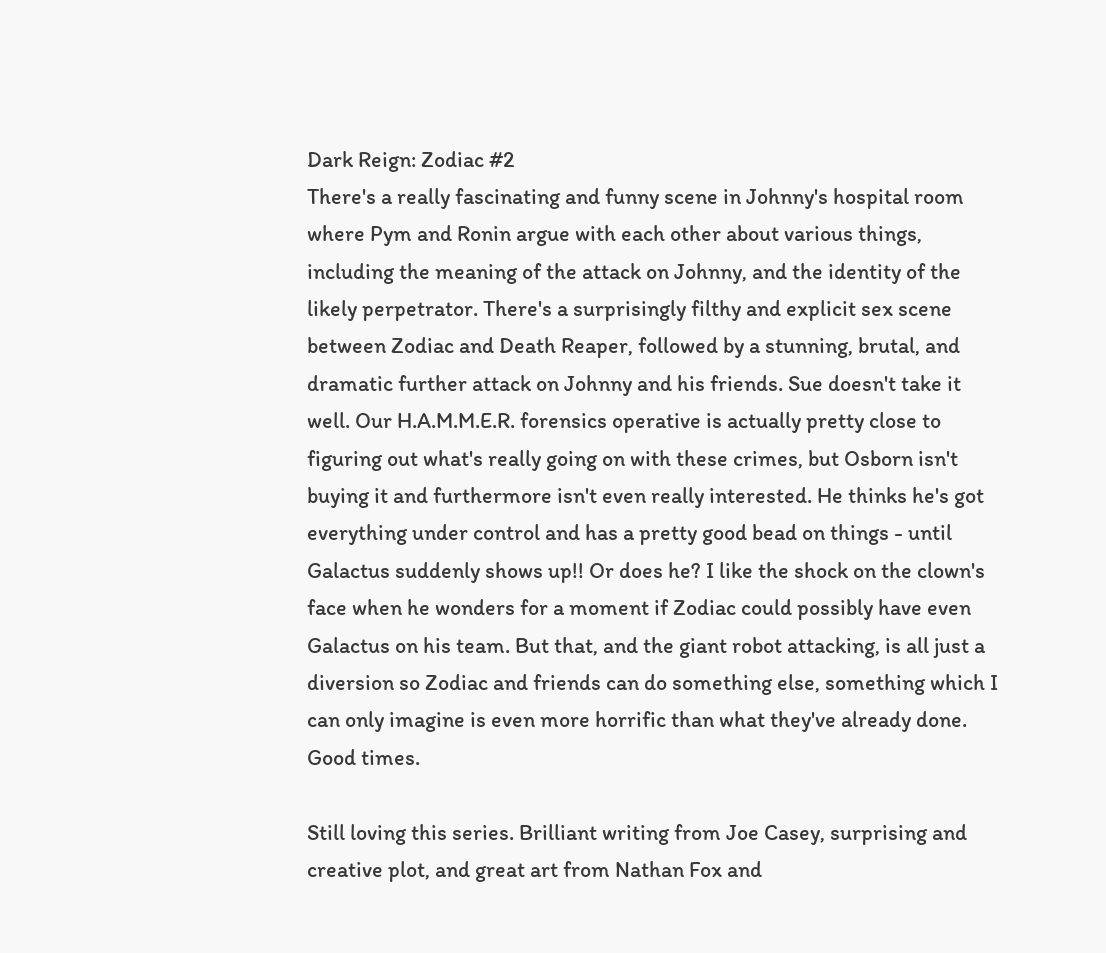Dark Reign: Zodiac #2
There's a really fascinating and funny scene in Johnny's hospital room where Pym and Ronin argue with each other about various things, including the meaning of the attack on Johnny, and the identity of the likely perpetrator. There's a surprisingly filthy and explicit sex scene between Zodiac and Death Reaper, followed by a stunning, brutal, and dramatic further attack on Johnny and his friends. Sue doesn't take it well. Our H.A.M.M.E.R. forensics operative is actually pretty close to figuring out what's really going on with these crimes, but Osborn isn't buying it and furthermore isn't even really interested. He thinks he's got everything under control and has a pretty good bead on things - until Galactus suddenly shows up!! Or does he? I like the shock on the clown's face when he wonders for a moment if Zodiac could possibly have even Galactus on his team. But that, and the giant robot attacking, is all just a diversion so Zodiac and friends can do something else, something which I can only imagine is even more horrific than what they've already done. Good times.

Still loving this series. Brilliant writing from Joe Casey, surprising and creative plot, and great art from Nathan Fox and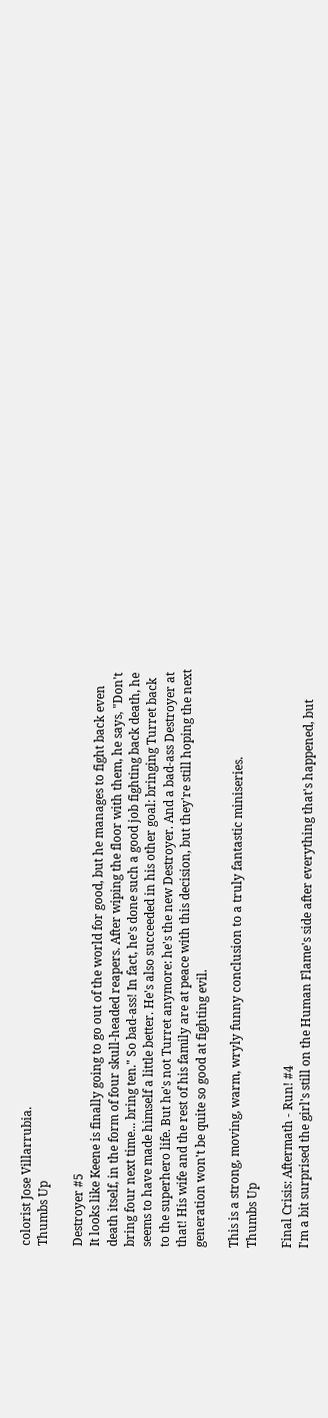colorist Jose Villarrubia.
Thumbs Up

Destroyer #5
It looks like Keene is finally going to go out of the world for good, but he manages to fight back even death itself, in the form of four skull-headed reapers. After wiping the floor with them, he says, "Don't bring four next time... bring ten." So bad-ass! In fact, he's done such a good job fighting back death, he seems to have made himself a little better. He's also succeeded in his other goal: bringing Turret back to the superhero life. But he's not Turret anymore: he's the new Destroyer. And a bad-ass Destroyer at that! His wife and the rest of his family are at peace with this decision, but they're still hoping the next generation won't be quite so good at fighting evil.

This is a strong, moving, warm, wryly funny conclusion to a truly fantastic miniseries.
Thumbs Up

Final Crisis: Aftermath - Run! #4
I'm a bit surprised the girl's still on the Human Flame's side after everything that's happened, but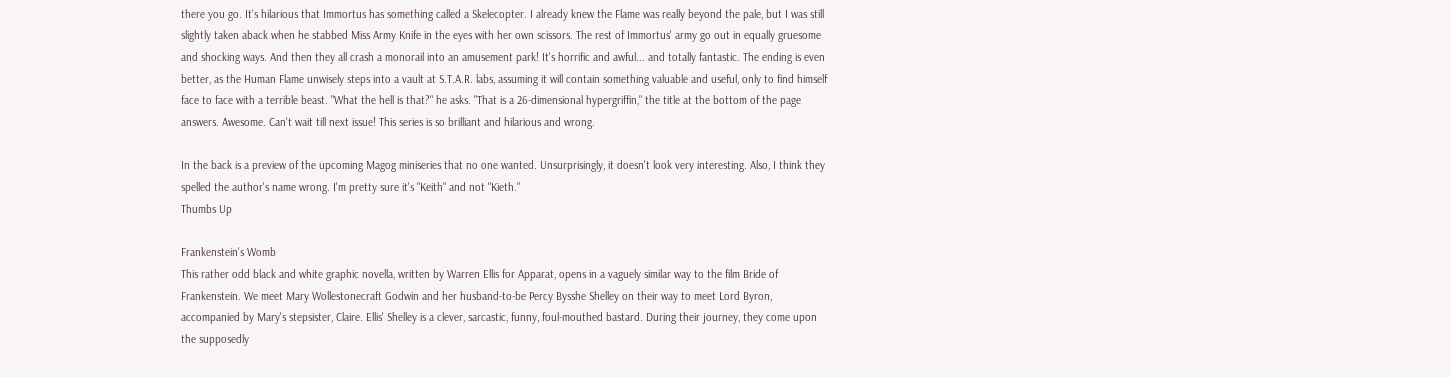there you go. It's hilarious that Immortus has something called a Skelecopter. I already knew the Flame was really beyond the pale, but I was still slightly taken aback when he stabbed Miss Army Knife in the eyes with her own scissors. The rest of Immortus' army go out in equally gruesome and shocking ways. And then they all crash a monorail into an amusement park! It's horrific and awful... and totally fantastic. The ending is even better, as the Human Flame unwisely steps into a vault at S.T.A.R. labs, assuming it will contain something valuable and useful, only to find himself face to face with a terrible beast. "What the hell is that?" he asks. "That is a 26-dimensional hypergriffin," the title at the bottom of the page answers. Awesome. Can't wait till next issue! This series is so brilliant and hilarious and wrong.

In the back is a preview of the upcoming Magog miniseries that no one wanted. Unsurprisingly, it doesn't look very interesting. Also, I think they spelled the author's name wrong. I'm pretty sure it's "Keith" and not "Kieth."
Thumbs Up

Frankenstein's Womb
This rather odd black and white graphic novella, written by Warren Ellis for Apparat, opens in a vaguely similar way to the film Bride of Frankenstein. We meet Mary Wollestonecraft Godwin and her husband-to-be Percy Bysshe Shelley on their way to meet Lord Byron, accompanied by Mary's stepsister, Claire. Ellis' Shelley is a clever, sarcastic, funny, foul-mouthed bastard. During their journey, they come upon the supposedly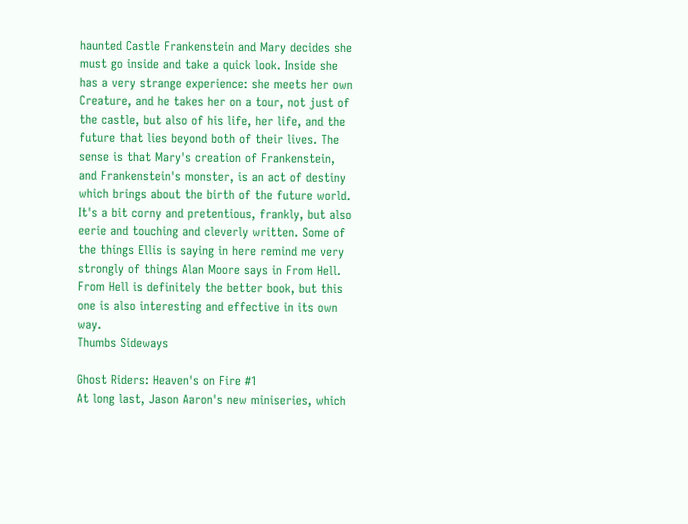haunted Castle Frankenstein and Mary decides she must go inside and take a quick look. Inside she has a very strange experience: she meets her own Creature, and he takes her on a tour, not just of the castle, but also of his life, her life, and the future that lies beyond both of their lives. The sense is that Mary's creation of Frankenstein, and Frankenstein's monster, is an act of destiny which brings about the birth of the future world. It's a bit corny and pretentious, frankly, but also eerie and touching and cleverly written. Some of the things Ellis is saying in here remind me very strongly of things Alan Moore says in From Hell. From Hell is definitely the better book, but this one is also interesting and effective in its own way.
Thumbs Sideways

Ghost Riders: Heaven's on Fire #1
At long last, Jason Aaron's new miniseries, which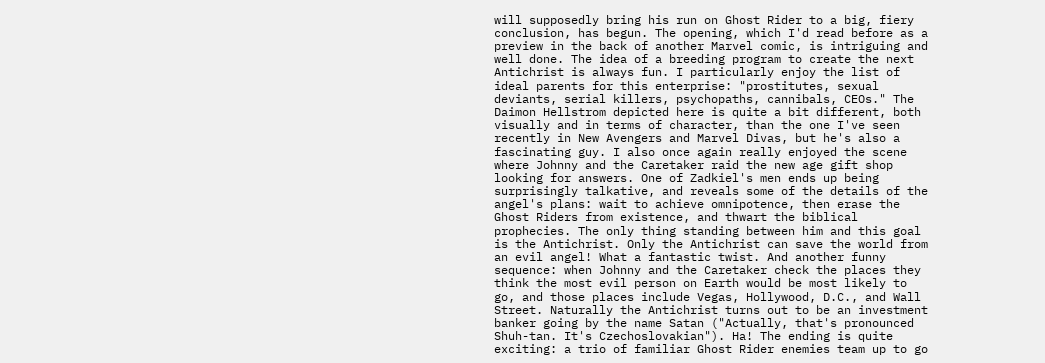will supposedly bring his run on Ghost Rider to a big, fiery conclusion, has begun. The opening, which I'd read before as a preview in the back of another Marvel comic, is intriguing and well done. The idea of a breeding program to create the next Antichrist is always fun. I particularly enjoy the list of ideal parents for this enterprise: "prostitutes, sexual deviants, serial killers, psychopaths, cannibals, CEOs." The Daimon Hellstrom depicted here is quite a bit different, both visually and in terms of character, than the one I've seen recently in New Avengers and Marvel Divas, but he's also a fascinating guy. I also once again really enjoyed the scene where Johnny and the Caretaker raid the new age gift shop looking for answers. One of Zadkiel's men ends up being surprisingly talkative, and reveals some of the details of the angel's plans: wait to achieve omnipotence, then erase the Ghost Riders from existence, and thwart the biblical prophecies. The only thing standing between him and this goal is the Antichrist. Only the Antichrist can save the world from an evil angel! What a fantastic twist. And another funny sequence: when Johnny and the Caretaker check the places they think the most evil person on Earth would be most likely to go, and those places include Vegas, Hollywood, D.C., and Wall Street. Naturally the Antichrist turns out to be an investment banker going by the name Satan ("Actually, that's pronounced Shuh-tan. It's Czechoslovakian"). Ha! The ending is quite exciting: a trio of familiar Ghost Rider enemies team up to go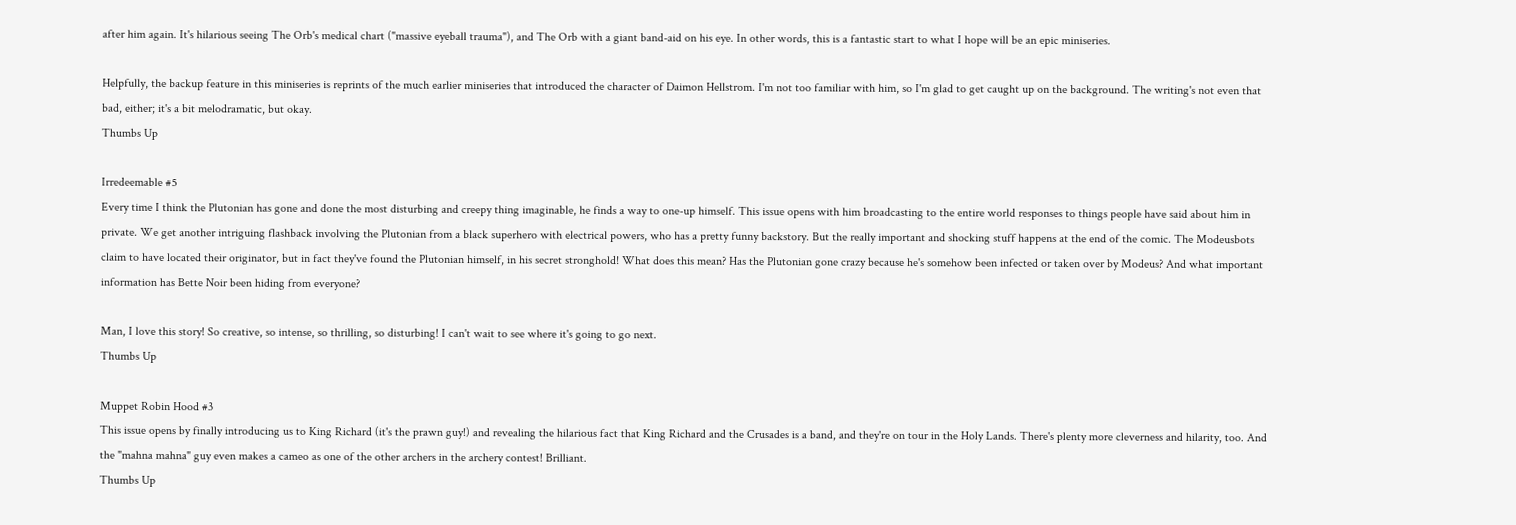after him again. It's hilarious seeing The Orb's medical chart ("massive eyeball trauma"), and The Orb with a giant band-aid on his eye. In other words, this is a fantastic start to what I hope will be an epic miniseries.

Helpfully, the backup feature in this miniseries is reprints of the much earlier miniseries that introduced the character of Daimon Hellstrom. I'm not too familiar with him, so I'm glad to get caught up on the background. The writing's not even that bad, either; it's a bit melodramatic, but okay.
Thumbs Up

Irredeemable #5
Every time I think the Plutonian has gone and done the most disturbing and creepy thing imaginable, he finds a way to one-up himself. This issue opens with him broadcasting to the entire world responses to things people have said about him in private. We get another intriguing flashback involving the Plutonian from a black superhero with electrical powers, who has a pretty funny backstory. But the really important and shocking stuff happens at the end of the comic. The Modeusbots claim to have located their originator, but in fact they've found the Plutonian himself, in his secret stronghold! What does this mean? Has the Plutonian gone crazy because he's somehow been infected or taken over by Modeus? And what important information has Bette Noir been hiding from everyone?

Man, I love this story! So creative, so intense, so thrilling, so disturbing! I can't wait to see where it's going to go next.
Thumbs Up

Muppet Robin Hood #3
This issue opens by finally introducing us to King Richard (it's the prawn guy!) and revealing the hilarious fact that King Richard and the Crusades is a band, and they're on tour in the Holy Lands. There's plenty more cleverness and hilarity, too. And the "mahna mahna" guy even makes a cameo as one of the other archers in the archery contest! Brilliant.
Thumbs Up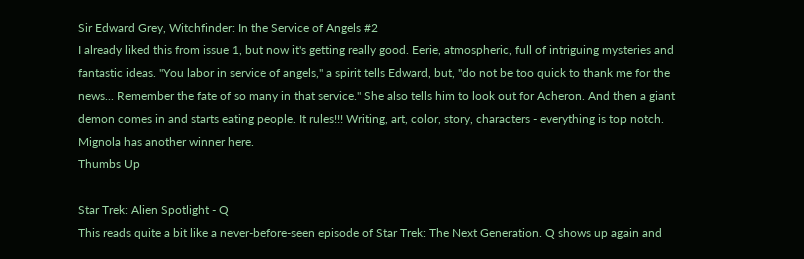Sir Edward Grey, Witchfinder: In the Service of Angels #2
I already liked this from issue 1, but now it's getting really good. Eerie, atmospheric, full of intriguing mysteries and fantastic ideas. "You labor in service of angels," a spirit tells Edward, but, "do not be too quick to thank me for the news... Remember the fate of so many in that service." She also tells him to look out for Acheron. And then a giant demon comes in and starts eating people. It rules!!! Writing, art, color, story, characters - everything is top notch. Mignola has another winner here.
Thumbs Up

Star Trek: Alien Spotlight - Q
This reads quite a bit like a never-before-seen episode of Star Trek: The Next Generation. Q shows up again and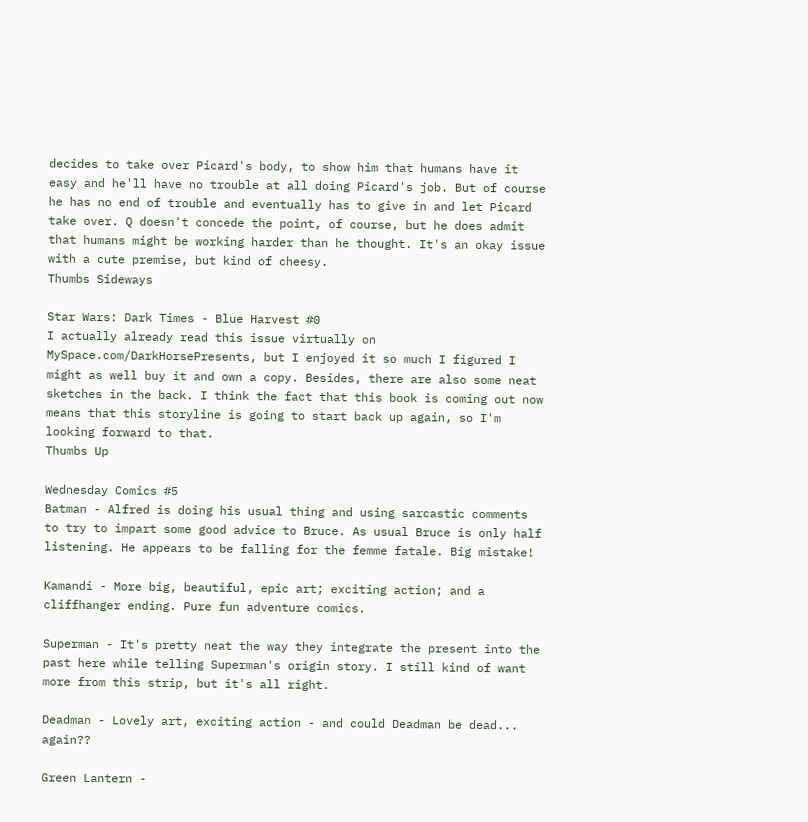decides to take over Picard's body, to show him that humans have it easy and he'll have no trouble at all doing Picard's job. But of course he has no end of trouble and eventually has to give in and let Picard take over. Q doesn't concede the point, of course, but he does admit that humans might be working harder than he thought. It's an okay issue with a cute premise, but kind of cheesy.
Thumbs Sideways

Star Wars: Dark Times - Blue Harvest #0
I actually already read this issue virtually on MySpace.com/DarkHorsePresents, but I enjoyed it so much I figured I might as well buy it and own a copy. Besides, there are also some neat sketches in the back. I think the fact that this book is coming out now means that this storyline is going to start back up again, so I'm looking forward to that.
Thumbs Up

Wednesday Comics #5
Batman - Alfred is doing his usual thing and using sarcastic comments to try to impart some good advice to Bruce. As usual Bruce is only half listening. He appears to be falling for the femme fatale. Big mistake!

Kamandi - More big, beautiful, epic art; exciting action; and a cliffhanger ending. Pure fun adventure comics.

Superman - It's pretty neat the way they integrate the present into the past here while telling Superman's origin story. I still kind of want more from this strip, but it's all right.

Deadman - Lovely art, exciting action - and could Deadman be dead... again??

Green Lantern -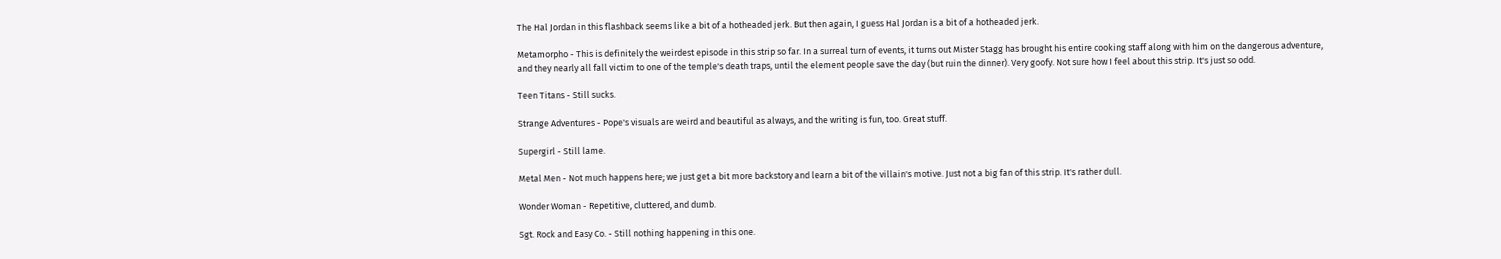The Hal Jordan in this flashback seems like a bit of a hotheaded jerk. But then again, I guess Hal Jordan is a bit of a hotheaded jerk.

Metamorpho - This is definitely the weirdest episode in this strip so far. In a surreal turn of events, it turns out Mister Stagg has brought his entire cooking staff along with him on the dangerous adventure, and they nearly all fall victim to one of the temple's death traps, until the element people save the day (but ruin the dinner). Very goofy. Not sure how I feel about this strip. It's just so odd.

Teen Titans - Still sucks.

Strange Adventures - Pope's visuals are weird and beautiful as always, and the writing is fun, too. Great stuff.

Supergirl - Still lame.

Metal Men - Not much happens here; we just get a bit more backstory and learn a bit of the villain's motive. Just not a big fan of this strip. It's rather dull.

Wonder Woman - Repetitive, cluttered, and dumb.

Sgt. Rock and Easy Co. - Still nothing happening in this one.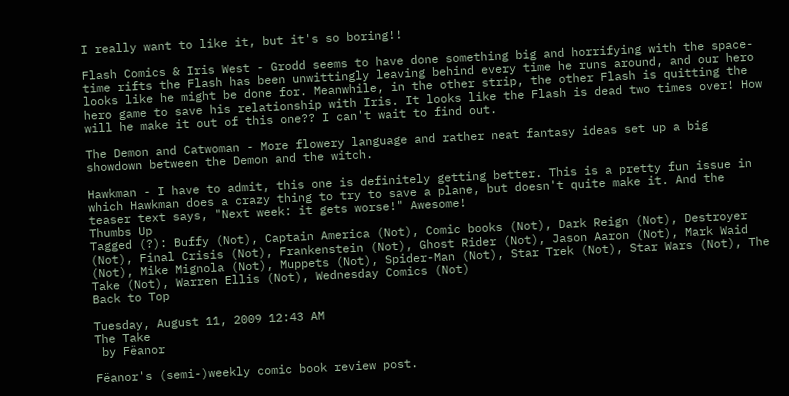I really want to like it, but it's so boring!!

Flash Comics & Iris West - Grodd seems to have done something big and horrifying with the space-time rifts the Flash has been unwittingly leaving behind every time he runs around, and our hero looks like he might be done for. Meanwhile, in the other strip, the other Flash is quitting the hero game to save his relationship with Iris. It looks like the Flash is dead two times over! How will he make it out of this one?? I can't wait to find out.

The Demon and Catwoman - More flowery language and rather neat fantasy ideas set up a big showdown between the Demon and the witch.

Hawkman - I have to admit, this one is definitely getting better. This is a pretty fun issue in which Hawkman does a crazy thing to try to save a plane, but doesn't quite make it. And the teaser text says, "Next week: it gets worse!" Awesome!
Thumbs Up
Tagged (?): Buffy (Not), Captain America (Not), Comic books (Not), Dark Reign (Not), Destroyer (Not), Final Crisis (Not), Frankenstein (Not), Ghost Rider (Not), Jason Aaron (Not), Mark Waid (Not), Mike Mignola (Not), Muppets (Not), Spider-Man (Not), Star Trek (Not), Star Wars (Not), The Take (Not), Warren Ellis (Not), Wednesday Comics (Not)
Back to Top

Tuesday, August 11, 2009 12:43 AM
The Take
 by Fëanor

Fëanor's (semi-)weekly comic book review post.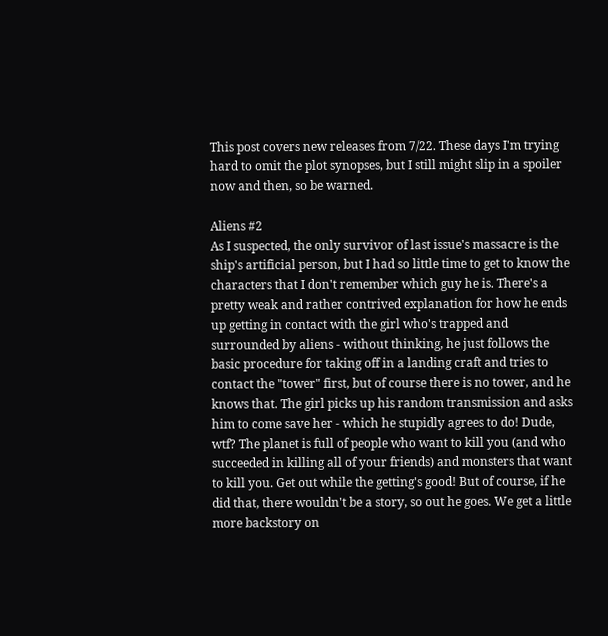This post covers new releases from 7/22. These days I'm trying hard to omit the plot synopses, but I still might slip in a spoiler now and then, so be warned.

Aliens #2
As I suspected, the only survivor of last issue's massacre is the ship's artificial person, but I had so little time to get to know the characters that I don't remember which guy he is. There's a pretty weak and rather contrived explanation for how he ends up getting in contact with the girl who's trapped and surrounded by aliens - without thinking, he just follows the basic procedure for taking off in a landing craft and tries to contact the "tower" first, but of course there is no tower, and he knows that. The girl picks up his random transmission and asks him to come save her - which he stupidly agrees to do! Dude, wtf? The planet is full of people who want to kill you (and who succeeded in killing all of your friends) and monsters that want to kill you. Get out while the getting's good! But of course, if he did that, there wouldn't be a story, so out he goes. We get a little more backstory on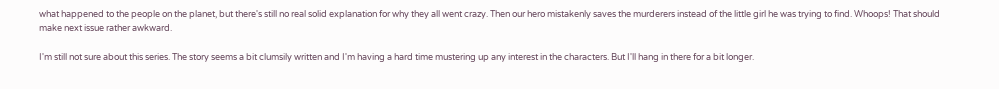what happened to the people on the planet, but there's still no real solid explanation for why they all went crazy. Then our hero mistakenly saves the murderers instead of the little girl he was trying to find. Whoops! That should make next issue rather awkward.

I'm still not sure about this series. The story seems a bit clumsily written and I'm having a hard time mustering up any interest in the characters. But I'll hang in there for a bit longer.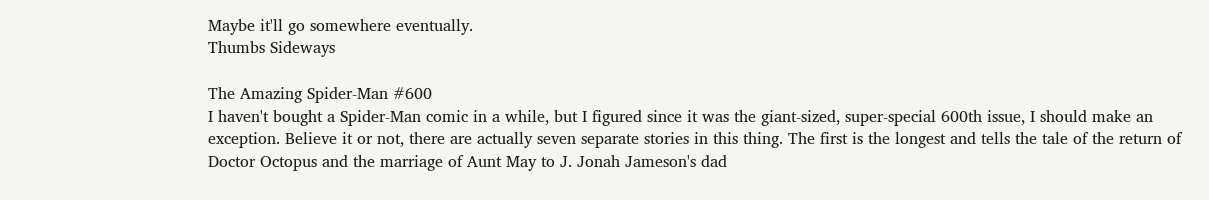Maybe it'll go somewhere eventually.
Thumbs Sideways

The Amazing Spider-Man #600
I haven't bought a Spider-Man comic in a while, but I figured since it was the giant-sized, super-special 600th issue, I should make an exception. Believe it or not, there are actually seven separate stories in this thing. The first is the longest and tells the tale of the return of Doctor Octopus and the marriage of Aunt May to J. Jonah Jameson's dad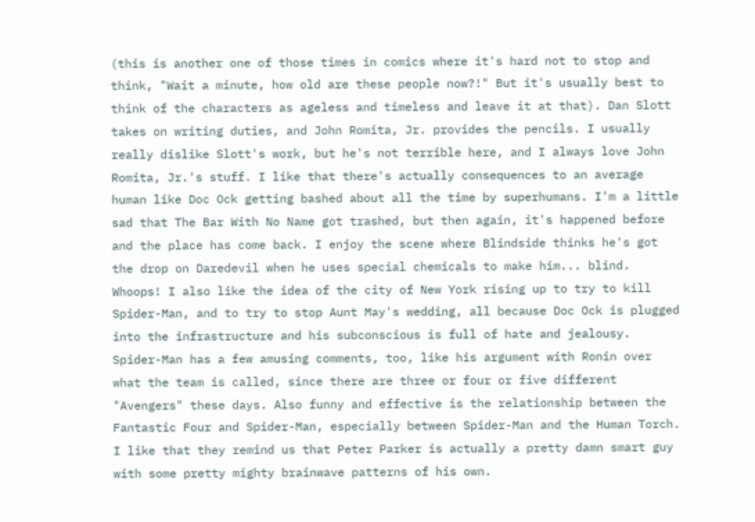(this is another one of those times in comics where it's hard not to stop and think, "Wait a minute, how old are these people now?!" But it's usually best to think of the characters as ageless and timeless and leave it at that). Dan Slott takes on writing duties, and John Romita, Jr. provides the pencils. I usually really dislike Slott's work, but he's not terrible here, and I always love John Romita, Jr.'s stuff. I like that there's actually consequences to an average human like Doc Ock getting bashed about all the time by superhumans. I'm a little sad that The Bar With No Name got trashed, but then again, it's happened before and the place has come back. I enjoy the scene where Blindside thinks he's got the drop on Daredevil when he uses special chemicals to make him... blind. Whoops! I also like the idea of the city of New York rising up to try to kill Spider-Man, and to try to stop Aunt May's wedding, all because Doc Ock is plugged into the infrastructure and his subconscious is full of hate and jealousy. Spider-Man has a few amusing comments, too, like his argument with Ronin over what the team is called, since there are three or four or five different "Avengers" these days. Also funny and effective is the relationship between the Fantastic Four and Spider-Man, especially between Spider-Man and the Human Torch. I like that they remind us that Peter Parker is actually a pretty damn smart guy with some pretty mighty brainwave patterns of his own.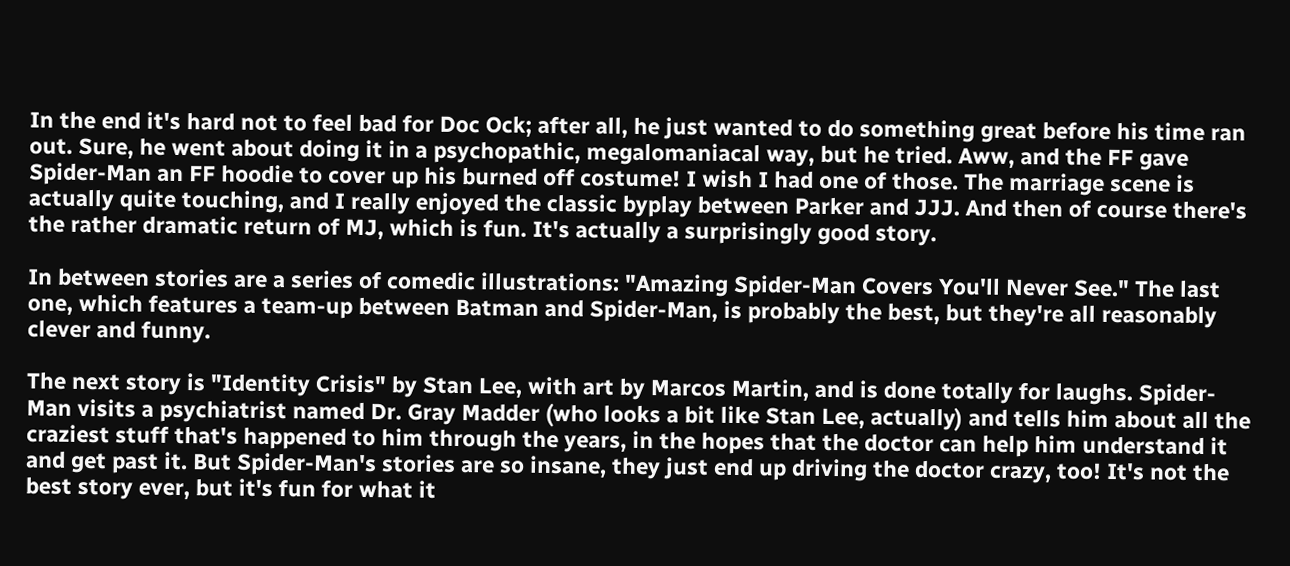In the end it's hard not to feel bad for Doc Ock; after all, he just wanted to do something great before his time ran out. Sure, he went about doing it in a psychopathic, megalomaniacal way, but he tried. Aww, and the FF gave Spider-Man an FF hoodie to cover up his burned off costume! I wish I had one of those. The marriage scene is actually quite touching, and I really enjoyed the classic byplay between Parker and JJJ. And then of course there's the rather dramatic return of MJ, which is fun. It's actually a surprisingly good story.

In between stories are a series of comedic illustrations: "Amazing Spider-Man Covers You'll Never See." The last one, which features a team-up between Batman and Spider-Man, is probably the best, but they're all reasonably clever and funny.

The next story is "Identity Crisis" by Stan Lee, with art by Marcos Martin, and is done totally for laughs. Spider-Man visits a psychiatrist named Dr. Gray Madder (who looks a bit like Stan Lee, actually) and tells him about all the craziest stuff that's happened to him through the years, in the hopes that the doctor can help him understand it and get past it. But Spider-Man's stories are so insane, they just end up driving the doctor crazy, too! It's not the best story ever, but it's fun for what it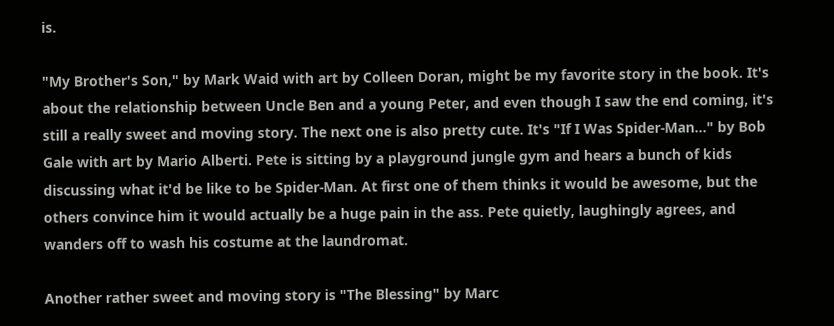is.

"My Brother's Son," by Mark Waid with art by Colleen Doran, might be my favorite story in the book. It's about the relationship between Uncle Ben and a young Peter, and even though I saw the end coming, it's still a really sweet and moving story. The next one is also pretty cute. It's "If I Was Spider-Man..." by Bob Gale with art by Mario Alberti. Pete is sitting by a playground jungle gym and hears a bunch of kids discussing what it'd be like to be Spider-Man. At first one of them thinks it would be awesome, but the others convince him it would actually be a huge pain in the ass. Pete quietly, laughingly agrees, and wanders off to wash his costume at the laundromat.

Another rather sweet and moving story is "The Blessing" by Marc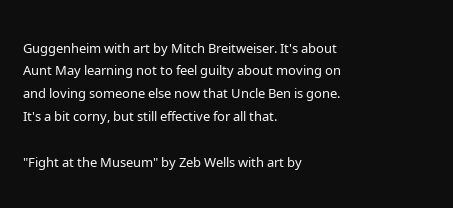Guggenheim with art by Mitch Breitweiser. It's about Aunt May learning not to feel guilty about moving on and loving someone else now that Uncle Ben is gone. It's a bit corny, but still effective for all that.

"Fight at the Museum" by Zeb Wells with art by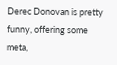Derec Donovan is pretty funny, offering some meta,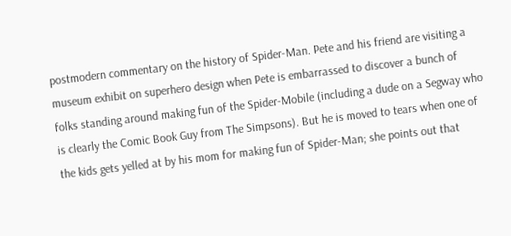postmodern commentary on the history of Spider-Man. Pete and his friend are visiting a museum exhibit on superhero design when Pete is embarrassed to discover a bunch of folks standing around making fun of the Spider-Mobile (including a dude on a Segway who is clearly the Comic Book Guy from The Simpsons). But he is moved to tears when one of the kids gets yelled at by his mom for making fun of Spider-Man; she points out that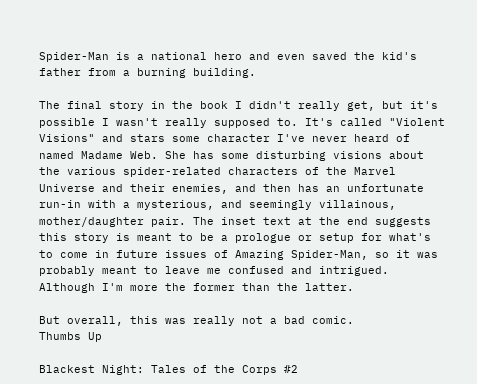Spider-Man is a national hero and even saved the kid's father from a burning building.

The final story in the book I didn't really get, but it's possible I wasn't really supposed to. It's called "Violent Visions" and stars some character I've never heard of named Madame Web. She has some disturbing visions about the various spider-related characters of the Marvel Universe and their enemies, and then has an unfortunate run-in with a mysterious, and seemingly villainous, mother/daughter pair. The inset text at the end suggests this story is meant to be a prologue or setup for what's to come in future issues of Amazing Spider-Man, so it was probably meant to leave me confused and intrigued. Although I'm more the former than the latter.

But overall, this was really not a bad comic.
Thumbs Up

Blackest Night: Tales of the Corps #2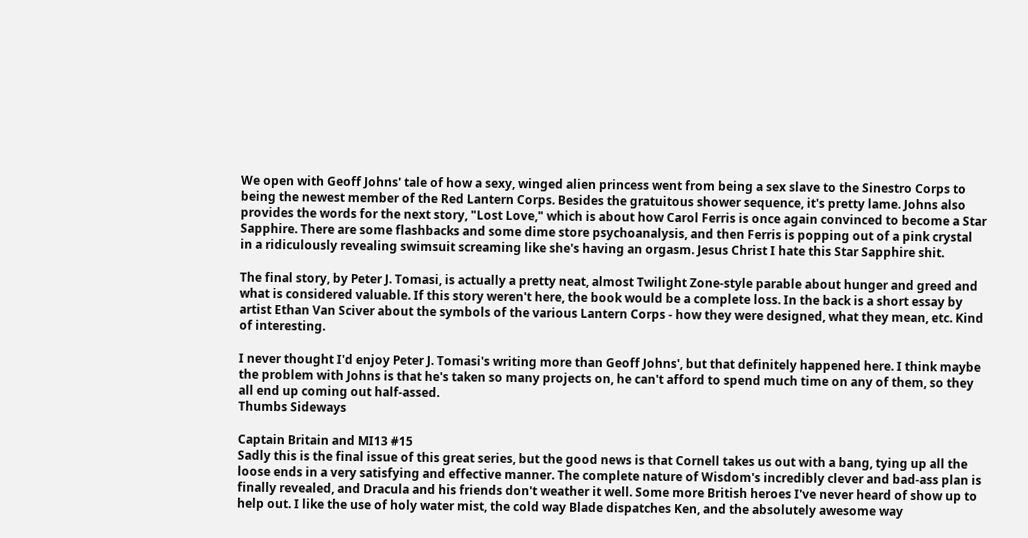We open with Geoff Johns' tale of how a sexy, winged alien princess went from being a sex slave to the Sinestro Corps to being the newest member of the Red Lantern Corps. Besides the gratuitous shower sequence, it's pretty lame. Johns also provides the words for the next story, "Lost Love," which is about how Carol Ferris is once again convinced to become a Star Sapphire. There are some flashbacks and some dime store psychoanalysis, and then Ferris is popping out of a pink crystal in a ridiculously revealing swimsuit screaming like she's having an orgasm. Jesus Christ I hate this Star Sapphire shit.

The final story, by Peter J. Tomasi, is actually a pretty neat, almost Twilight Zone-style parable about hunger and greed and what is considered valuable. If this story weren't here, the book would be a complete loss. In the back is a short essay by artist Ethan Van Sciver about the symbols of the various Lantern Corps - how they were designed, what they mean, etc. Kind of interesting.

I never thought I'd enjoy Peter J. Tomasi's writing more than Geoff Johns', but that definitely happened here. I think maybe the problem with Johns is that he's taken so many projects on, he can't afford to spend much time on any of them, so they all end up coming out half-assed.
Thumbs Sideways

Captain Britain and MI13 #15
Sadly this is the final issue of this great series, but the good news is that Cornell takes us out with a bang, tying up all the loose ends in a very satisfying and effective manner. The complete nature of Wisdom's incredibly clever and bad-ass plan is finally revealed, and Dracula and his friends don't weather it well. Some more British heroes I've never heard of show up to help out. I like the use of holy water mist, the cold way Blade dispatches Ken, and the absolutely awesome way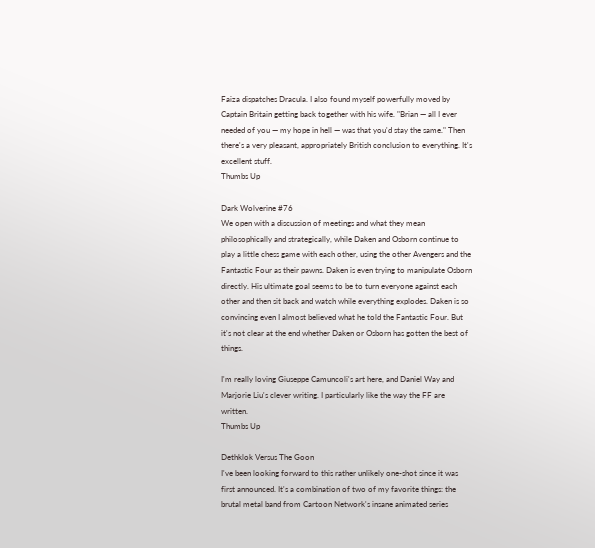Faiza dispatches Dracula. I also found myself powerfully moved by Captain Britain getting back together with his wife. "Brian — all I ever needed of you — my hope in hell — was that you'd stay the same." Then there's a very pleasant, appropriately British conclusion to everything. It's excellent stuff.
Thumbs Up

Dark Wolverine #76
We open with a discussion of meetings and what they mean philosophically and strategically, while Daken and Osborn continue to play a little chess game with each other, using the other Avengers and the Fantastic Four as their pawns. Daken is even trying to manipulate Osborn directly. His ultimate goal seems to be to turn everyone against each other and then sit back and watch while everything explodes. Daken is so convincing even I almost believed what he told the Fantastic Four. But it's not clear at the end whether Daken or Osborn has gotten the best of things.

I'm really loving Giuseppe Camuncoli's art here, and Daniel Way and Marjorie Liu's clever writing. I particularly like the way the FF are written.
Thumbs Up

Dethklok Versus The Goon
I've been looking forward to this rather unlikely one-shot since it was first announced. It's a combination of two of my favorite things: the brutal metal band from Cartoon Network's insane animated series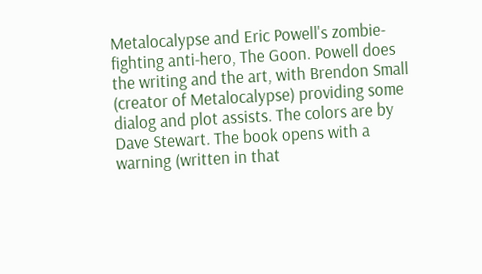Metalocalypse and Eric Powell's zombie-fighting anti-hero, The Goon. Powell does the writing and the art, with Brendon Small (creator of Metalocalypse) providing some dialog and plot assists. The colors are by Dave Stewart. The book opens with a warning (written in that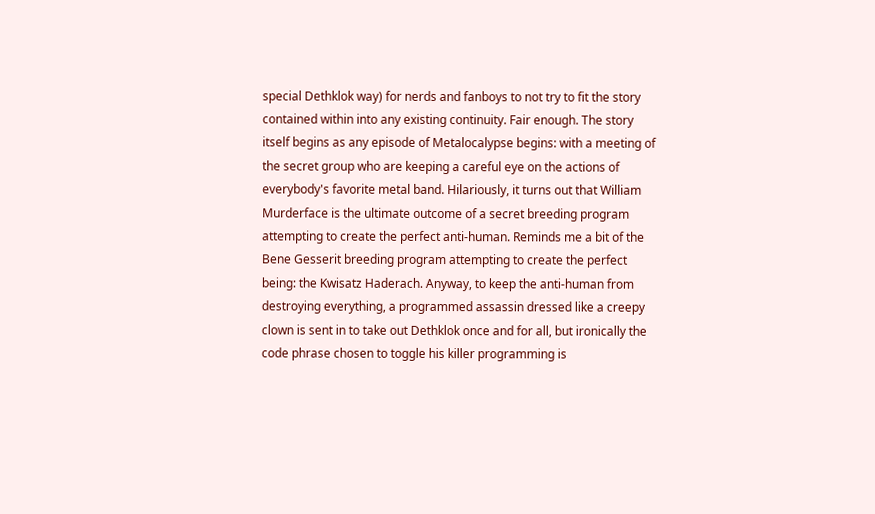special Dethklok way) for nerds and fanboys to not try to fit the story contained within into any existing continuity. Fair enough. The story itself begins as any episode of Metalocalypse begins: with a meeting of the secret group who are keeping a careful eye on the actions of everybody's favorite metal band. Hilariously, it turns out that William Murderface is the ultimate outcome of a secret breeding program attempting to create the perfect anti-human. Reminds me a bit of the Bene Gesserit breeding program attempting to create the perfect being: the Kwisatz Haderach. Anyway, to keep the anti-human from destroying everything, a programmed assassin dressed like a creepy clown is sent in to take out Dethklok once and for all, but ironically the code phrase chosen to toggle his killer programming is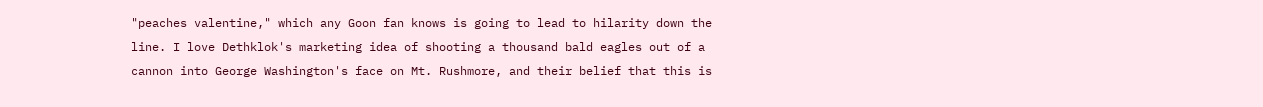"peaches valentine," which any Goon fan knows is going to lead to hilarity down the line. I love Dethklok's marketing idea of shooting a thousand bald eagles out of a cannon into George Washington's face on Mt. Rushmore, and their belief that this is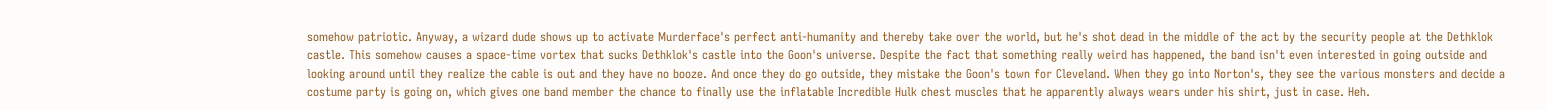somehow patriotic. Anyway, a wizard dude shows up to activate Murderface's perfect anti-humanity and thereby take over the world, but he's shot dead in the middle of the act by the security people at the Dethklok castle. This somehow causes a space-time vortex that sucks Dethklok's castle into the Goon's universe. Despite the fact that something really weird has happened, the band isn't even interested in going outside and looking around until they realize the cable is out and they have no booze. And once they do go outside, they mistake the Goon's town for Cleveland. When they go into Norton's, they see the various monsters and decide a costume party is going on, which gives one band member the chance to finally use the inflatable Incredible Hulk chest muscles that he apparently always wears under his shirt, just in case. Heh.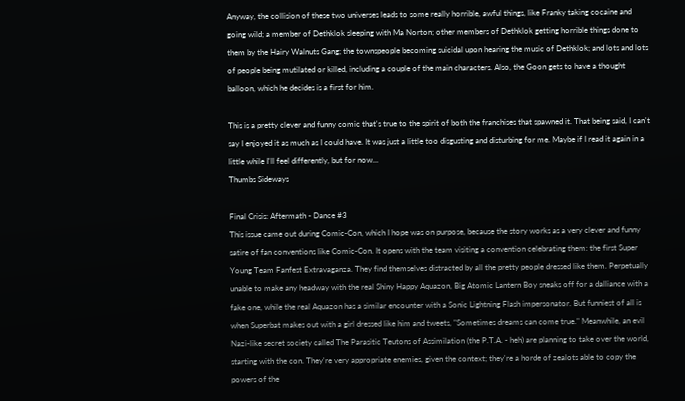Anyway, the collision of these two universes leads to some really horrible, awful things, like Franky taking cocaine and going wild; a member of Dethklok sleeping with Ma Norton; other members of Dethklok getting horrible things done to them by the Hairy Walnuts Gang; the townspeople becoming suicidal upon hearing the music of Dethklok; and lots and lots of people being mutilated or killed, including a couple of the main characters. Also, the Goon gets to have a thought balloon, which he decides is a first for him.

This is a pretty clever and funny comic that's true to the spirit of both the franchises that spawned it. That being said, I can't say I enjoyed it as much as I could have. It was just a little too disgusting and disturbing for me. Maybe if I read it again in a little while I'll feel differently, but for now...
Thumbs Sideways

Final Crisis: Aftermath - Dance #3
This issue came out during Comic-Con, which I hope was on purpose, because the story works as a very clever and funny satire of fan conventions like Comic-Con. It opens with the team visiting a convention celebrating them: the first Super Young Team Fanfest Extravaganza. They find themselves distracted by all the pretty people dressed like them. Perpetually unable to make any headway with the real Shiny Happy Aquazon, Big Atomic Lantern Boy sneaks off for a dalliance with a fake one, while the real Aquazon has a similar encounter with a Sonic Lightning Flash impersonator. But funniest of all is when Superbat makes out with a girl dressed like him and tweets, "Sometimes dreams can come true." Meanwhile, an evil Nazi-like secret society called The Parasitic Teutons of Assimilation (the P.T.A. - heh) are planning to take over the world, starting with the con. They're very appropriate enemies, given the context; they're a horde of zealots able to copy the powers of the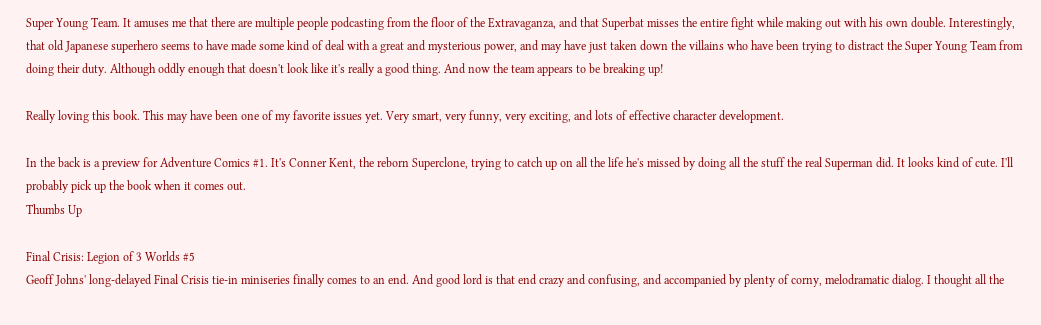Super Young Team. It amuses me that there are multiple people podcasting from the floor of the Extravaganza, and that Superbat misses the entire fight while making out with his own double. Interestingly, that old Japanese superhero seems to have made some kind of deal with a great and mysterious power, and may have just taken down the villains who have been trying to distract the Super Young Team from doing their duty. Although oddly enough that doesn't look like it's really a good thing. And now the team appears to be breaking up!

Really loving this book. This may have been one of my favorite issues yet. Very smart, very funny, very exciting, and lots of effective character development.

In the back is a preview for Adventure Comics #1. It's Conner Kent, the reborn Superclone, trying to catch up on all the life he's missed by doing all the stuff the real Superman did. It looks kind of cute. I'll probably pick up the book when it comes out.
Thumbs Up

Final Crisis: Legion of 3 Worlds #5
Geoff Johns' long-delayed Final Crisis tie-in miniseries finally comes to an end. And good lord is that end crazy and confusing, and accompanied by plenty of corny, melodramatic dialog. I thought all the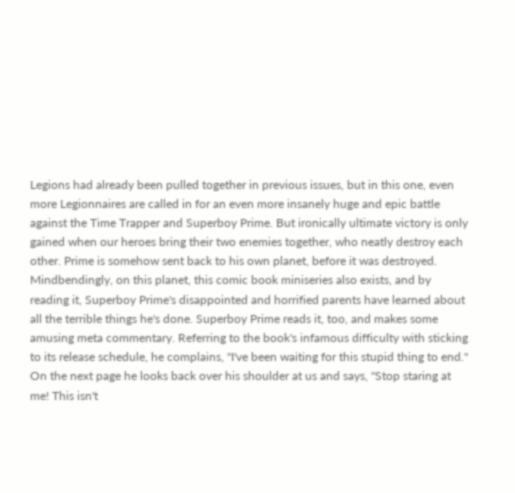Legions had already been pulled together in previous issues, but in this one, even more Legionnaires are called in for an even more insanely huge and epic battle against the Time Trapper and Superboy Prime. But ironically ultimate victory is only gained when our heroes bring their two enemies together, who neatly destroy each other. Prime is somehow sent back to his own planet, before it was destroyed. Mindbendingly, on this planet, this comic book miniseries also exists, and by reading it, Superboy Prime's disappointed and horrified parents have learned about all the terrible things he's done. Superboy Prime reads it, too, and makes some amusing meta commentary. Referring to the book's infamous difficulty with sticking to its release schedule, he complains, "I've been waiting for this stupid thing to end." On the next page he looks back over his shoulder at us and says, "Stop staring at me! This isn't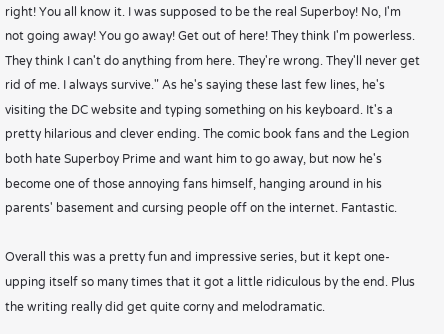right! You all know it. I was supposed to be the real Superboy! No, I'm not going away! You go away! Get out of here! They think I'm powerless. They think I can't do anything from here. They're wrong. They'll never get rid of me. I always survive." As he's saying these last few lines, he's visiting the DC website and typing something on his keyboard. It's a pretty hilarious and clever ending. The comic book fans and the Legion both hate Superboy Prime and want him to go away, but now he's become one of those annoying fans himself, hanging around in his parents' basement and cursing people off on the internet. Fantastic.

Overall this was a pretty fun and impressive series, but it kept one-upping itself so many times that it got a little ridiculous by the end. Plus the writing really did get quite corny and melodramatic.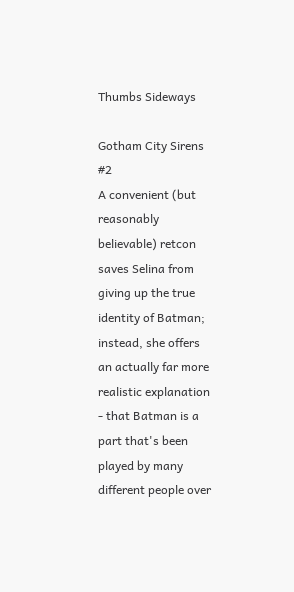Thumbs Sideways

Gotham City Sirens #2
A convenient (but reasonably believable) retcon saves Selina from giving up the true identity of Batman; instead, she offers an actually far more realistic explanation - that Batman is a part that's been played by many different people over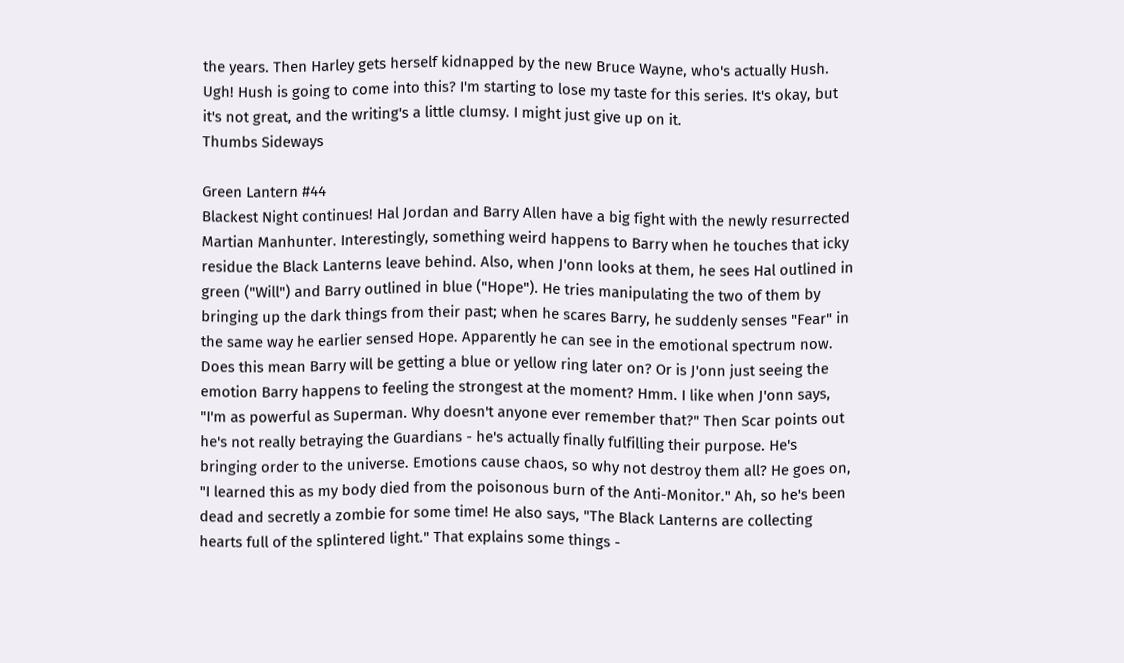the years. Then Harley gets herself kidnapped by the new Bruce Wayne, who's actually Hush. Ugh! Hush is going to come into this? I'm starting to lose my taste for this series. It's okay, but it's not great, and the writing's a little clumsy. I might just give up on it.
Thumbs Sideways

Green Lantern #44
Blackest Night continues! Hal Jordan and Barry Allen have a big fight with the newly resurrected Martian Manhunter. Interestingly, something weird happens to Barry when he touches that icky residue the Black Lanterns leave behind. Also, when J'onn looks at them, he sees Hal outlined in green ("Will") and Barry outlined in blue ("Hope"). He tries manipulating the two of them by bringing up the dark things from their past; when he scares Barry, he suddenly senses "Fear" in the same way he earlier sensed Hope. Apparently he can see in the emotional spectrum now. Does this mean Barry will be getting a blue or yellow ring later on? Or is J'onn just seeing the emotion Barry happens to feeling the strongest at the moment? Hmm. I like when J'onn says, "I'm as powerful as Superman. Why doesn't anyone ever remember that?" Then Scar points out he's not really betraying the Guardians - he's actually finally fulfilling their purpose. He's bringing order to the universe. Emotions cause chaos, so why not destroy them all? He goes on, "I learned this as my body died from the poisonous burn of the Anti-Monitor." Ah, so he's been dead and secretly a zombie for some time! He also says, "The Black Lanterns are collecting hearts full of the splintered light." That explains some things -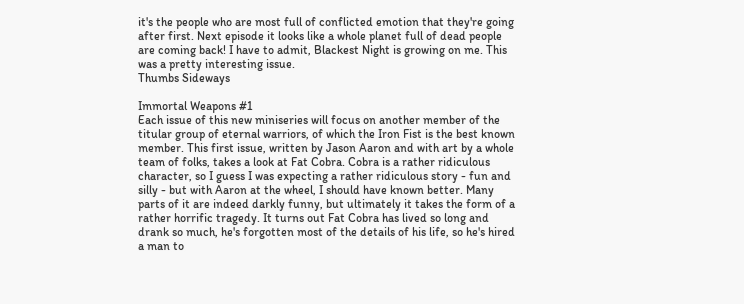it's the people who are most full of conflicted emotion that they're going after first. Next episode it looks like a whole planet full of dead people are coming back! I have to admit, Blackest Night is growing on me. This was a pretty interesting issue.
Thumbs Sideways

Immortal Weapons #1
Each issue of this new miniseries will focus on another member of the titular group of eternal warriors, of which the Iron Fist is the best known member. This first issue, written by Jason Aaron and with art by a whole team of folks, takes a look at Fat Cobra. Cobra is a rather ridiculous character, so I guess I was expecting a rather ridiculous story - fun and silly - but with Aaron at the wheel, I should have known better. Many parts of it are indeed darkly funny, but ultimately it takes the form of a rather horrific tragedy. It turns out Fat Cobra has lived so long and drank so much, he's forgotten most of the details of his life, so he's hired a man to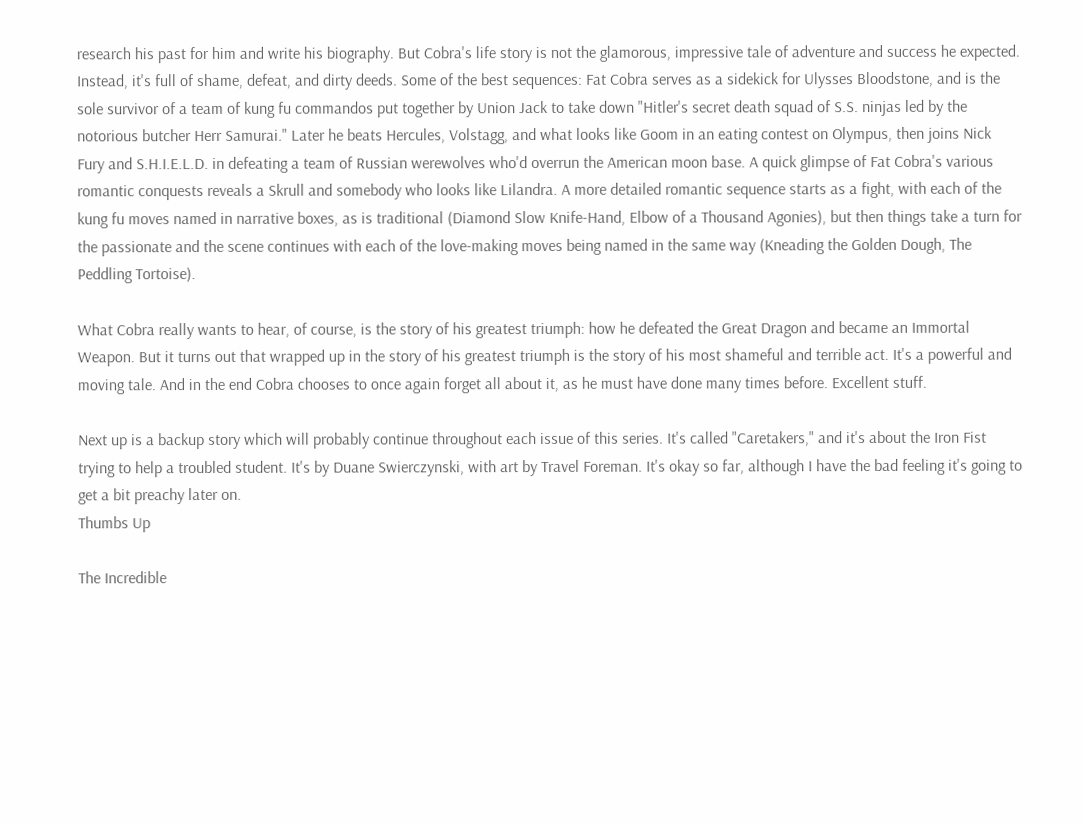research his past for him and write his biography. But Cobra's life story is not the glamorous, impressive tale of adventure and success he expected. Instead, it's full of shame, defeat, and dirty deeds. Some of the best sequences: Fat Cobra serves as a sidekick for Ulysses Bloodstone, and is the sole survivor of a team of kung fu commandos put together by Union Jack to take down "Hitler's secret death squad of S.S. ninjas led by the notorious butcher Herr Samurai." Later he beats Hercules, Volstagg, and what looks like Goom in an eating contest on Olympus, then joins Nick Fury and S.H.I.E.L.D. in defeating a team of Russian werewolves who'd overrun the American moon base. A quick glimpse of Fat Cobra's various romantic conquests reveals a Skrull and somebody who looks like Lilandra. A more detailed romantic sequence starts as a fight, with each of the kung fu moves named in narrative boxes, as is traditional (Diamond Slow Knife-Hand, Elbow of a Thousand Agonies), but then things take a turn for the passionate and the scene continues with each of the love-making moves being named in the same way (Kneading the Golden Dough, The Peddling Tortoise).

What Cobra really wants to hear, of course, is the story of his greatest triumph: how he defeated the Great Dragon and became an Immortal Weapon. But it turns out that wrapped up in the story of his greatest triumph is the story of his most shameful and terrible act. It's a powerful and moving tale. And in the end Cobra chooses to once again forget all about it, as he must have done many times before. Excellent stuff.

Next up is a backup story which will probably continue throughout each issue of this series. It's called "Caretakers," and it's about the Iron Fist trying to help a troubled student. It's by Duane Swierczynski, with art by Travel Foreman. It's okay so far, although I have the bad feeling it's going to get a bit preachy later on.
Thumbs Up

The Incredible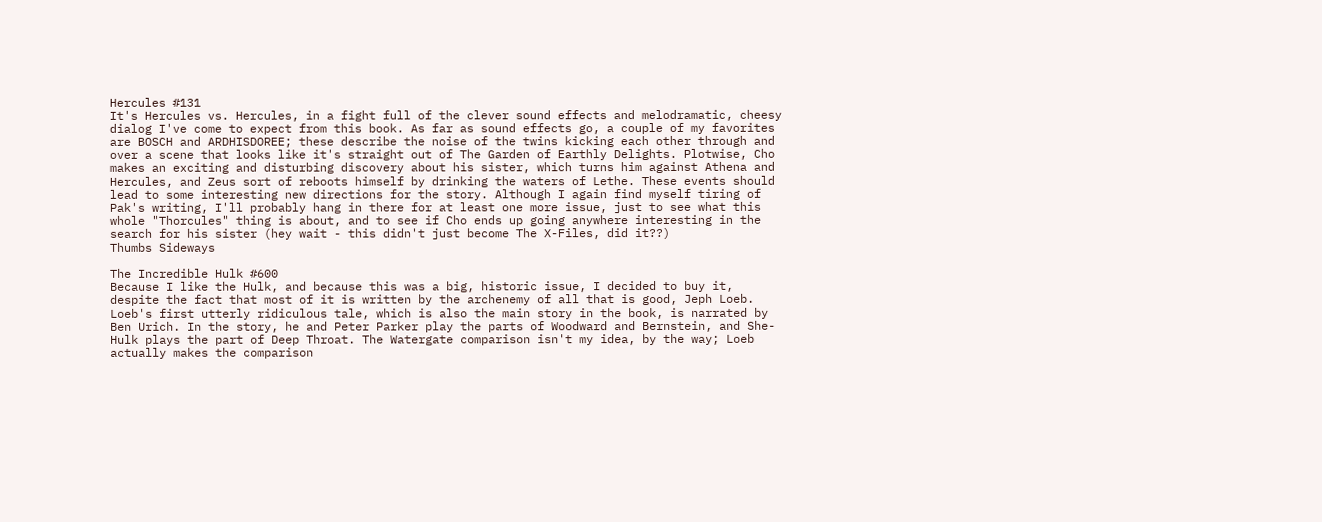Hercules #131
It's Hercules vs. Hercules, in a fight full of the clever sound effects and melodramatic, cheesy dialog I've come to expect from this book. As far as sound effects go, a couple of my favorites are BOSCH and ARDHISDOREE; these describe the noise of the twins kicking each other through and over a scene that looks like it's straight out of The Garden of Earthly Delights. Plotwise, Cho makes an exciting and disturbing discovery about his sister, which turns him against Athena and Hercules, and Zeus sort of reboots himself by drinking the waters of Lethe. These events should lead to some interesting new directions for the story. Although I again find myself tiring of Pak's writing, I'll probably hang in there for at least one more issue, just to see what this whole "Thorcules" thing is about, and to see if Cho ends up going anywhere interesting in the search for his sister (hey wait - this didn't just become The X-Files, did it??)
Thumbs Sideways

The Incredible Hulk #600
Because I like the Hulk, and because this was a big, historic issue, I decided to buy it, despite the fact that most of it is written by the archenemy of all that is good, Jeph Loeb. Loeb's first utterly ridiculous tale, which is also the main story in the book, is narrated by Ben Urich. In the story, he and Peter Parker play the parts of Woodward and Bernstein, and She-Hulk plays the part of Deep Throat. The Watergate comparison isn't my idea, by the way; Loeb actually makes the comparison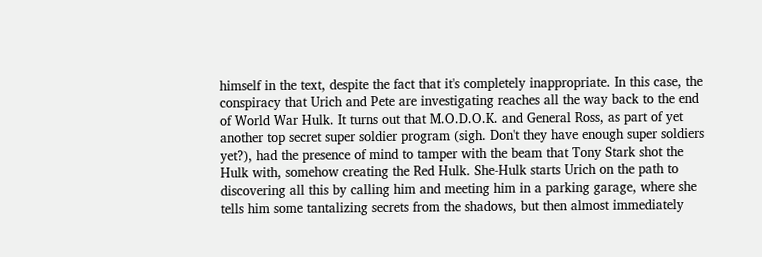himself in the text, despite the fact that it's completely inappropriate. In this case, the conspiracy that Urich and Pete are investigating reaches all the way back to the end of World War Hulk. It turns out that M.O.D.O.K. and General Ross, as part of yet another top secret super soldier program (sigh. Don't they have enough super soldiers yet?), had the presence of mind to tamper with the beam that Tony Stark shot the Hulk with, somehow creating the Red Hulk. She-Hulk starts Urich on the path to discovering all this by calling him and meeting him in a parking garage, where she tells him some tantalizing secrets from the shadows, but then almost immediately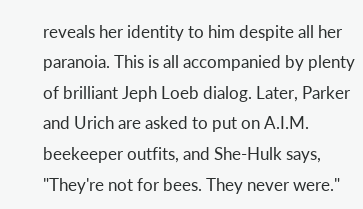reveals her identity to him despite all her paranoia. This is all accompanied by plenty of brilliant Jeph Loeb dialog. Later, Parker and Urich are asked to put on A.I.M. beekeeper outfits, and She-Hulk says, "They're not for bees. They never were."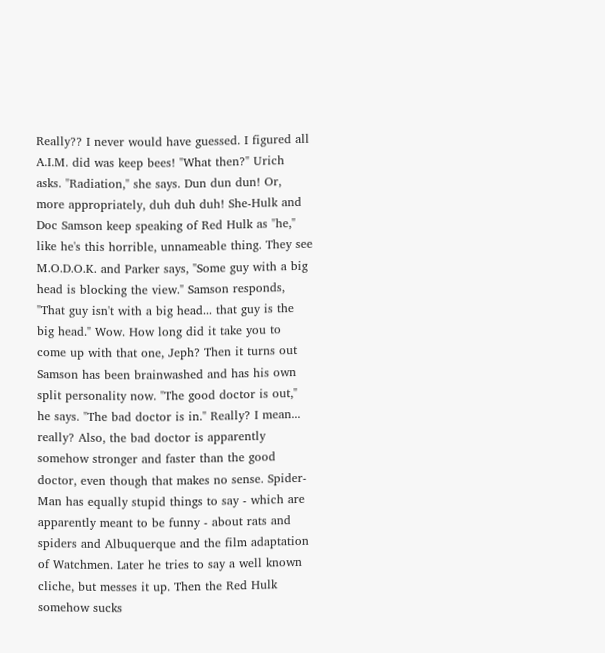Really?? I never would have guessed. I figured all A.I.M. did was keep bees! "What then?" Urich asks. "Radiation," she says. Dun dun dun! Or, more appropriately, duh duh duh! She-Hulk and Doc Samson keep speaking of Red Hulk as "he," like he's this horrible, unnameable thing. They see M.O.D.O.K. and Parker says, "Some guy with a big head is blocking the view." Samson responds, "That guy isn't with a big head... that guy is the big head." Wow. How long did it take you to come up with that one, Jeph? Then it turns out Samson has been brainwashed and has his own split personality now. "The good doctor is out," he says. "The bad doctor is in." Really? I mean... really? Also, the bad doctor is apparently somehow stronger and faster than the good doctor, even though that makes no sense. Spider-Man has equally stupid things to say - which are apparently meant to be funny - about rats and spiders and Albuquerque and the film adaptation of Watchmen. Later he tries to say a well known cliche, but messes it up. Then the Red Hulk somehow sucks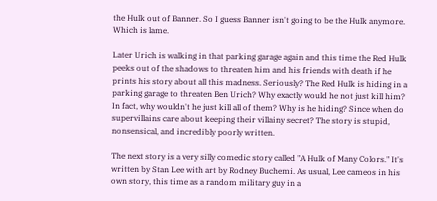the Hulk out of Banner. So I guess Banner isn't going to be the Hulk anymore. Which is lame.

Later Urich is walking in that parking garage again and this time the Red Hulk peeks out of the shadows to threaten him and his friends with death if he prints his story about all this madness. Seriously? The Red Hulk is hiding in a parking garage to threaten Ben Urich? Why exactly would he not just kill him? In fact, why wouldn't he just kill all of them? Why is he hiding? Since when do supervillains care about keeping their villainy secret? The story is stupid, nonsensical, and incredibly poorly written.

The next story is a very silly comedic story called "A Hulk of Many Colors." It's written by Stan Lee with art by Rodney Buchemi. As usual, Lee cameos in his own story, this time as a random military guy in a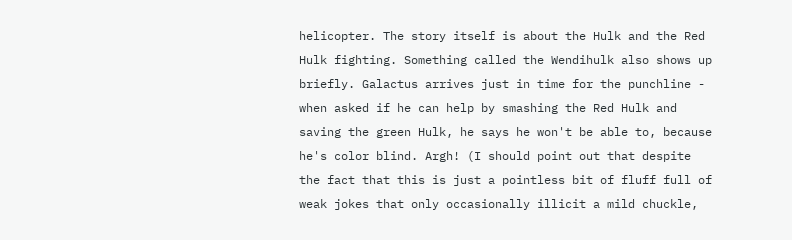helicopter. The story itself is about the Hulk and the Red Hulk fighting. Something called the Wendihulk also shows up briefly. Galactus arrives just in time for the punchline - when asked if he can help by smashing the Red Hulk and saving the green Hulk, he says he won't be able to, because he's color blind. Argh! (I should point out that despite the fact that this is just a pointless bit of fluff full of weak jokes that only occasionally illicit a mild chuckle,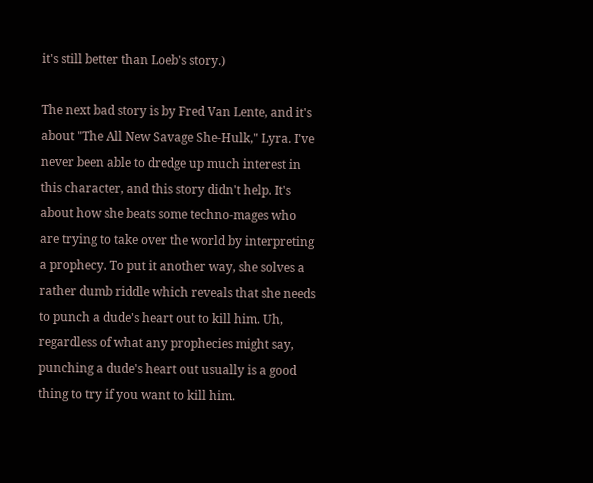it's still better than Loeb's story.)

The next bad story is by Fred Van Lente, and it's about "The All New Savage She-Hulk," Lyra. I've never been able to dredge up much interest in this character, and this story didn't help. It's about how she beats some techno-mages who are trying to take over the world by interpreting a prophecy. To put it another way, she solves a rather dumb riddle which reveals that she needs to punch a dude's heart out to kill him. Uh, regardless of what any prophecies might say, punching a dude's heart out usually is a good thing to try if you want to kill him.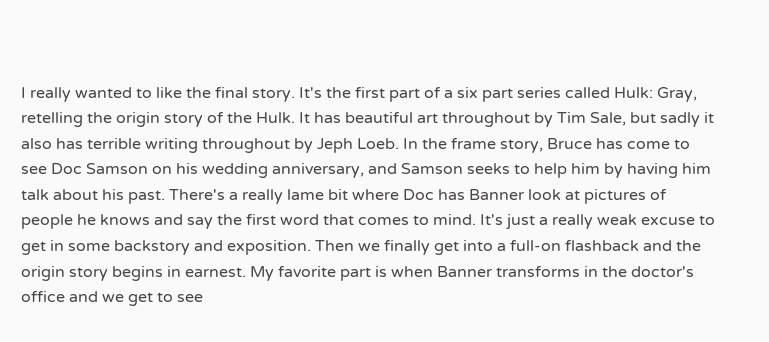I really wanted to like the final story. It's the first part of a six part series called Hulk: Gray, retelling the origin story of the Hulk. It has beautiful art throughout by Tim Sale, but sadly it also has terrible writing throughout by Jeph Loeb. In the frame story, Bruce has come to see Doc Samson on his wedding anniversary, and Samson seeks to help him by having him talk about his past. There's a really lame bit where Doc has Banner look at pictures of people he knows and say the first word that comes to mind. It's just a really weak excuse to get in some backstory and exposition. Then we finally get into a full-on flashback and the origin story begins in earnest. My favorite part is when Banner transforms in the doctor's office and we get to see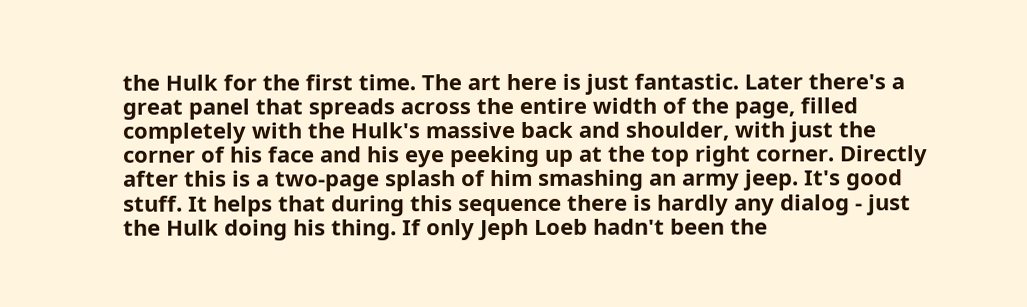the Hulk for the first time. The art here is just fantastic. Later there's a great panel that spreads across the entire width of the page, filled completely with the Hulk's massive back and shoulder, with just the corner of his face and his eye peeking up at the top right corner. Directly after this is a two-page splash of him smashing an army jeep. It's good stuff. It helps that during this sequence there is hardly any dialog - just the Hulk doing his thing. If only Jeph Loeb hadn't been the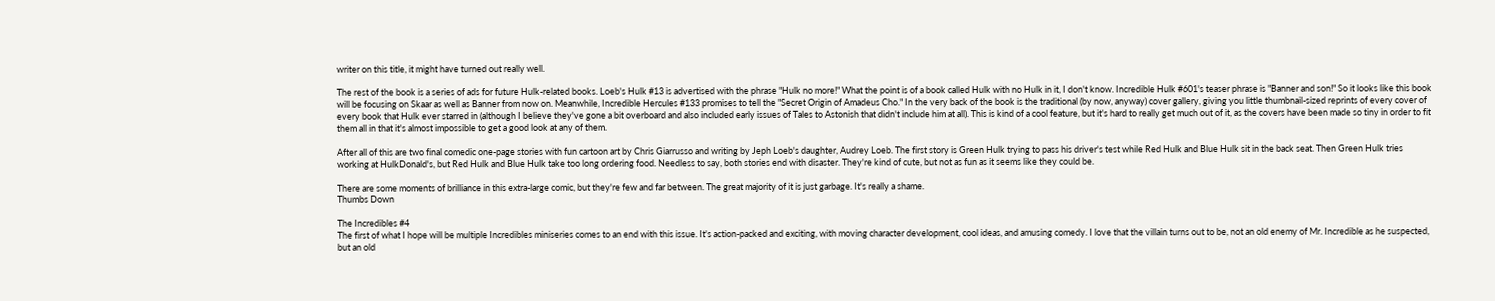writer on this title, it might have turned out really well.

The rest of the book is a series of ads for future Hulk-related books. Loeb's Hulk #13 is advertised with the phrase "Hulk no more!" What the point is of a book called Hulk with no Hulk in it, I don't know. Incredible Hulk #601's teaser phrase is "Banner and son!" So it looks like this book will be focusing on Skaar as well as Banner from now on. Meanwhile, Incredible Hercules #133 promises to tell the "Secret Origin of Amadeus Cho." In the very back of the book is the traditional (by now, anyway) cover gallery, giving you little thumbnail-sized reprints of every cover of every book that Hulk ever starred in (although I believe they've gone a bit overboard and also included early issues of Tales to Astonish that didn't include him at all). This is kind of a cool feature, but it's hard to really get much out of it, as the covers have been made so tiny in order to fit them all in that it's almost impossible to get a good look at any of them.

After all of this are two final comedic one-page stories with fun cartoon art by Chris Giarrusso and writing by Jeph Loeb's daughter, Audrey Loeb. The first story is Green Hulk trying to pass his driver's test while Red Hulk and Blue Hulk sit in the back seat. Then Green Hulk tries working at HulkDonald's, but Red Hulk and Blue Hulk take too long ordering food. Needless to say, both stories end with disaster. They're kind of cute, but not as fun as it seems like they could be.

There are some moments of brilliance in this extra-large comic, but they're few and far between. The great majority of it is just garbage. It's really a shame.
Thumbs Down

The Incredibles #4
The first of what I hope will be multiple Incredibles miniseries comes to an end with this issue. It's action-packed and exciting, with moving character development, cool ideas, and amusing comedy. I love that the villain turns out to be, not an old enemy of Mr. Incredible as he suspected, but an old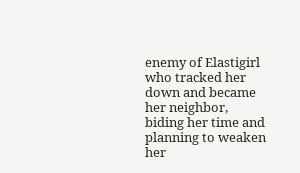enemy of Elastigirl who tracked her down and became her neighbor, biding her time and planning to weaken her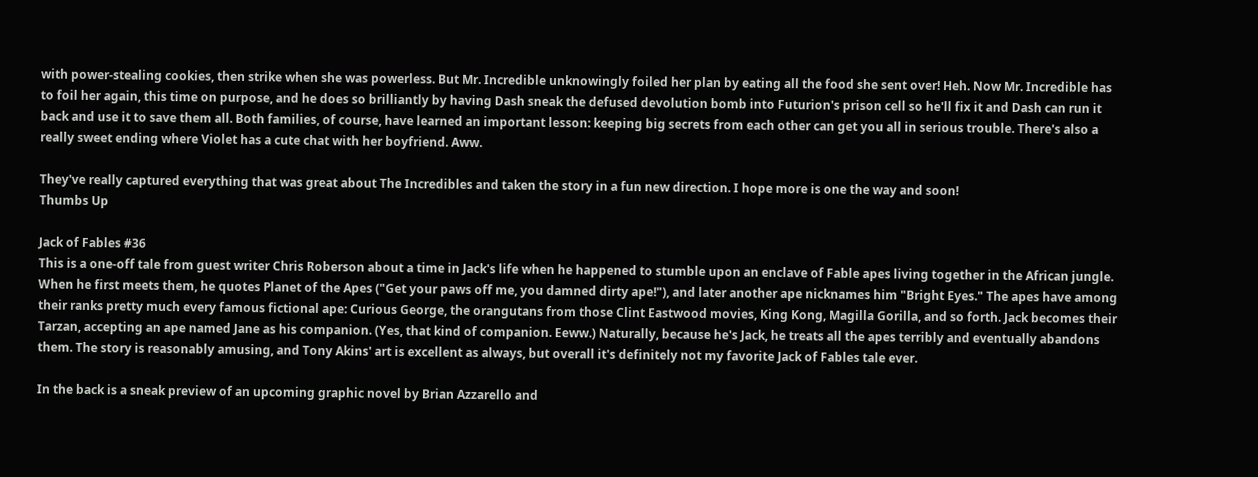with power-stealing cookies, then strike when she was powerless. But Mr. Incredible unknowingly foiled her plan by eating all the food she sent over! Heh. Now Mr. Incredible has to foil her again, this time on purpose, and he does so brilliantly by having Dash sneak the defused devolution bomb into Futurion's prison cell so he'll fix it and Dash can run it back and use it to save them all. Both families, of course, have learned an important lesson: keeping big secrets from each other can get you all in serious trouble. There's also a really sweet ending where Violet has a cute chat with her boyfriend. Aww.

They've really captured everything that was great about The Incredibles and taken the story in a fun new direction. I hope more is one the way and soon!
Thumbs Up

Jack of Fables #36
This is a one-off tale from guest writer Chris Roberson about a time in Jack's life when he happened to stumble upon an enclave of Fable apes living together in the African jungle. When he first meets them, he quotes Planet of the Apes ("Get your paws off me, you damned dirty ape!"), and later another ape nicknames him "Bright Eyes." The apes have among their ranks pretty much every famous fictional ape: Curious George, the orangutans from those Clint Eastwood movies, King Kong, Magilla Gorilla, and so forth. Jack becomes their Tarzan, accepting an ape named Jane as his companion. (Yes, that kind of companion. Eeww.) Naturally, because he's Jack, he treats all the apes terribly and eventually abandons them. The story is reasonably amusing, and Tony Akins' art is excellent as always, but overall it's definitely not my favorite Jack of Fables tale ever.

In the back is a sneak preview of an upcoming graphic novel by Brian Azzarello and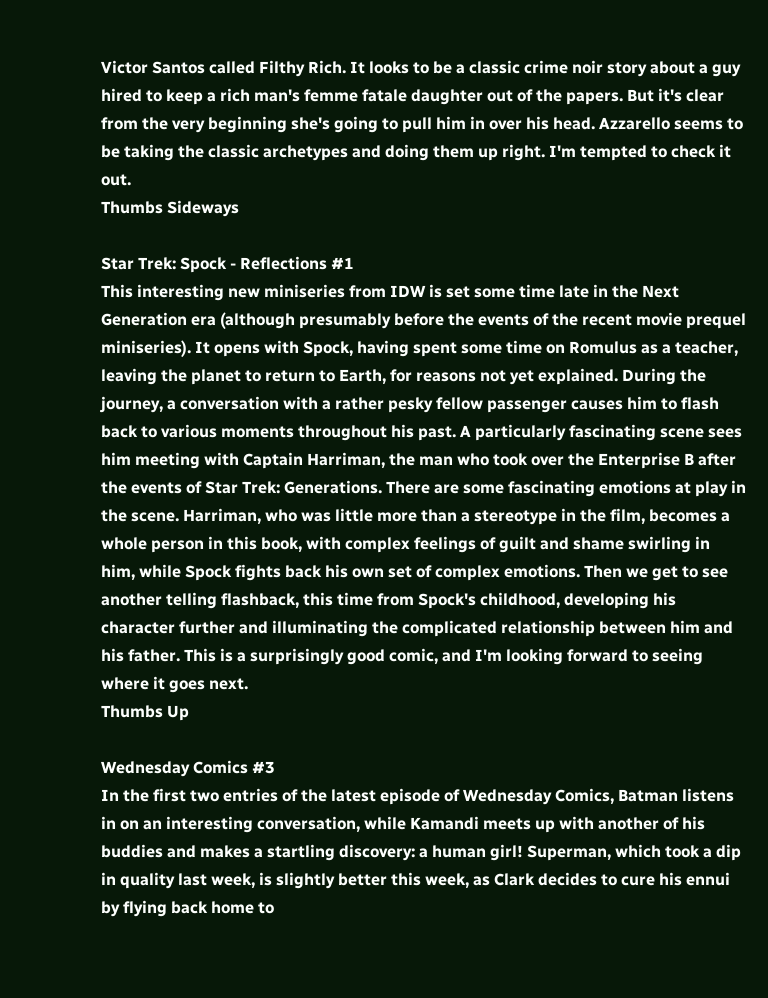Victor Santos called Filthy Rich. It looks to be a classic crime noir story about a guy hired to keep a rich man's femme fatale daughter out of the papers. But it's clear from the very beginning she's going to pull him in over his head. Azzarello seems to be taking the classic archetypes and doing them up right. I'm tempted to check it out.
Thumbs Sideways

Star Trek: Spock - Reflections #1
This interesting new miniseries from IDW is set some time late in the Next Generation era (although presumably before the events of the recent movie prequel miniseries). It opens with Spock, having spent some time on Romulus as a teacher, leaving the planet to return to Earth, for reasons not yet explained. During the journey, a conversation with a rather pesky fellow passenger causes him to flash back to various moments throughout his past. A particularly fascinating scene sees him meeting with Captain Harriman, the man who took over the Enterprise B after the events of Star Trek: Generations. There are some fascinating emotions at play in the scene. Harriman, who was little more than a stereotype in the film, becomes a whole person in this book, with complex feelings of guilt and shame swirling in him, while Spock fights back his own set of complex emotions. Then we get to see another telling flashback, this time from Spock's childhood, developing his character further and illuminating the complicated relationship between him and his father. This is a surprisingly good comic, and I'm looking forward to seeing where it goes next.
Thumbs Up

Wednesday Comics #3
In the first two entries of the latest episode of Wednesday Comics, Batman listens in on an interesting conversation, while Kamandi meets up with another of his buddies and makes a startling discovery: a human girl! Superman, which took a dip in quality last week, is slightly better this week, as Clark decides to cure his ennui by flying back home to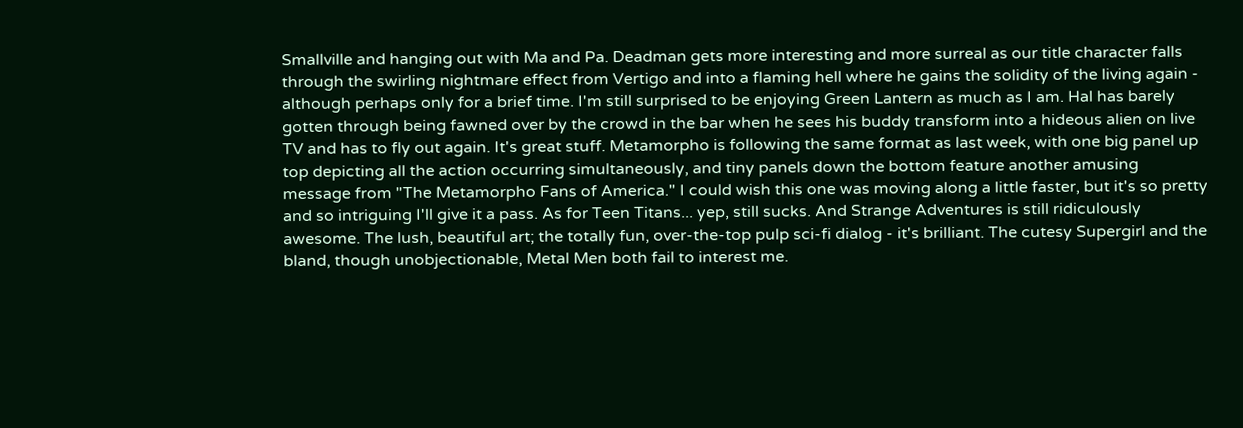Smallville and hanging out with Ma and Pa. Deadman gets more interesting and more surreal as our title character falls through the swirling nightmare effect from Vertigo and into a flaming hell where he gains the solidity of the living again - although perhaps only for a brief time. I'm still surprised to be enjoying Green Lantern as much as I am. Hal has barely gotten through being fawned over by the crowd in the bar when he sees his buddy transform into a hideous alien on live TV and has to fly out again. It's great stuff. Metamorpho is following the same format as last week, with one big panel up top depicting all the action occurring simultaneously, and tiny panels down the bottom feature another amusing message from "The Metamorpho Fans of America." I could wish this one was moving along a little faster, but it's so pretty and so intriguing I'll give it a pass. As for Teen Titans... yep, still sucks. And Strange Adventures is still ridiculously awesome. The lush, beautiful art; the totally fun, over-the-top pulp sci-fi dialog - it's brilliant. The cutesy Supergirl and the bland, though unobjectionable, Metal Men both fail to interest me.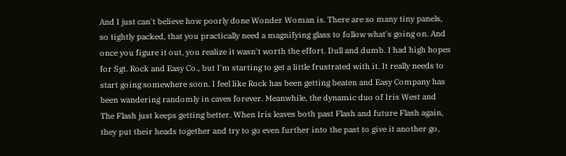And I just can't believe how poorly done Wonder Woman is. There are so many tiny panels, so tightly packed, that you practically need a magnifying glass to follow what's going on. And once you figure it out, you realize it wasn't worth the effort. Dull and dumb. I had high hopes for Sgt. Rock and Easy Co., but I'm starting to get a little frustrated with it. It really needs to start going somewhere soon. I feel like Rock has been getting beaten and Easy Company has been wandering randomly in caves forever. Meanwhile, the dynamic duo of Iris West and The Flash just keeps getting better. When Iris leaves both past Flash and future Flash again, they put their heads together and try to go even further into the past to give it another go,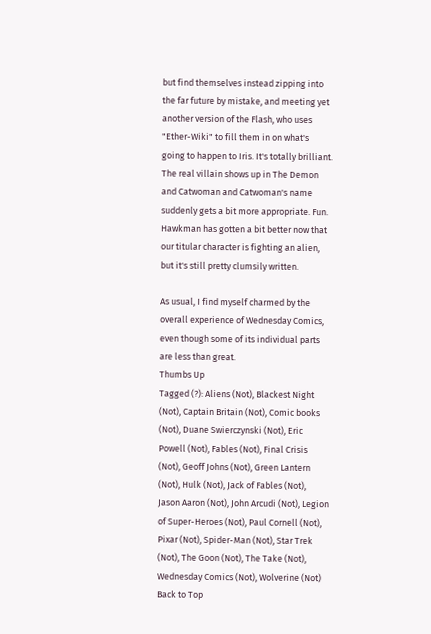but find themselves instead zipping into the far future by mistake, and meeting yet another version of the Flash, who uses "Ether-Wiki" to fill them in on what's going to happen to Iris. It's totally brilliant. The real villain shows up in The Demon and Catwoman and Catwoman's name suddenly gets a bit more appropriate. Fun. Hawkman has gotten a bit better now that our titular character is fighting an alien, but it's still pretty clumsily written.

As usual, I find myself charmed by the overall experience of Wednesday Comics, even though some of its individual parts are less than great.
Thumbs Up
Tagged (?): Aliens (Not), Blackest Night (Not), Captain Britain (Not), Comic books (Not), Duane Swierczynski (Not), Eric Powell (Not), Fables (Not), Final Crisis (Not), Geoff Johns (Not), Green Lantern (Not), Hulk (Not), Jack of Fables (Not), Jason Aaron (Not), John Arcudi (Not), Legion of Super-Heroes (Not), Paul Cornell (Not), Pixar (Not), Spider-Man (Not), Star Trek (Not), The Goon (Not), The Take (Not), Wednesday Comics (Not), Wolverine (Not)
Back to Top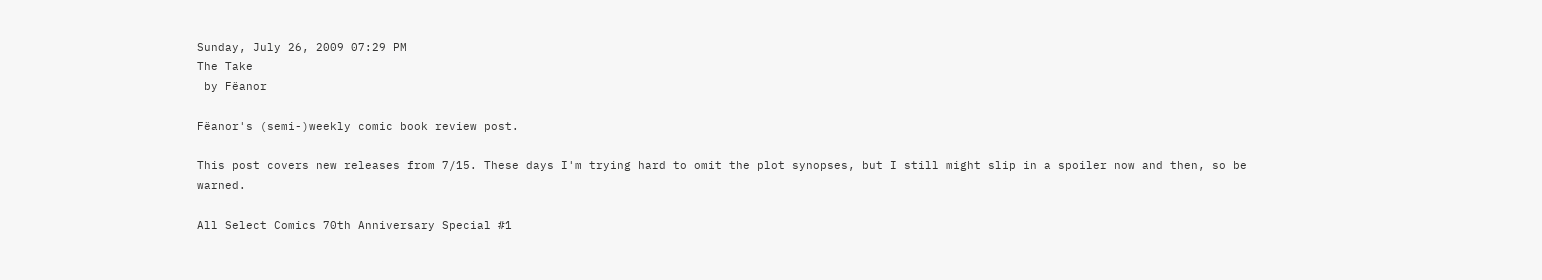Sunday, July 26, 2009 07:29 PM
The Take
 by Fëanor

Fëanor's (semi-)weekly comic book review post.

This post covers new releases from 7/15. These days I'm trying hard to omit the plot synopses, but I still might slip in a spoiler now and then, so be warned.

All Select Comics 70th Anniversary Special #1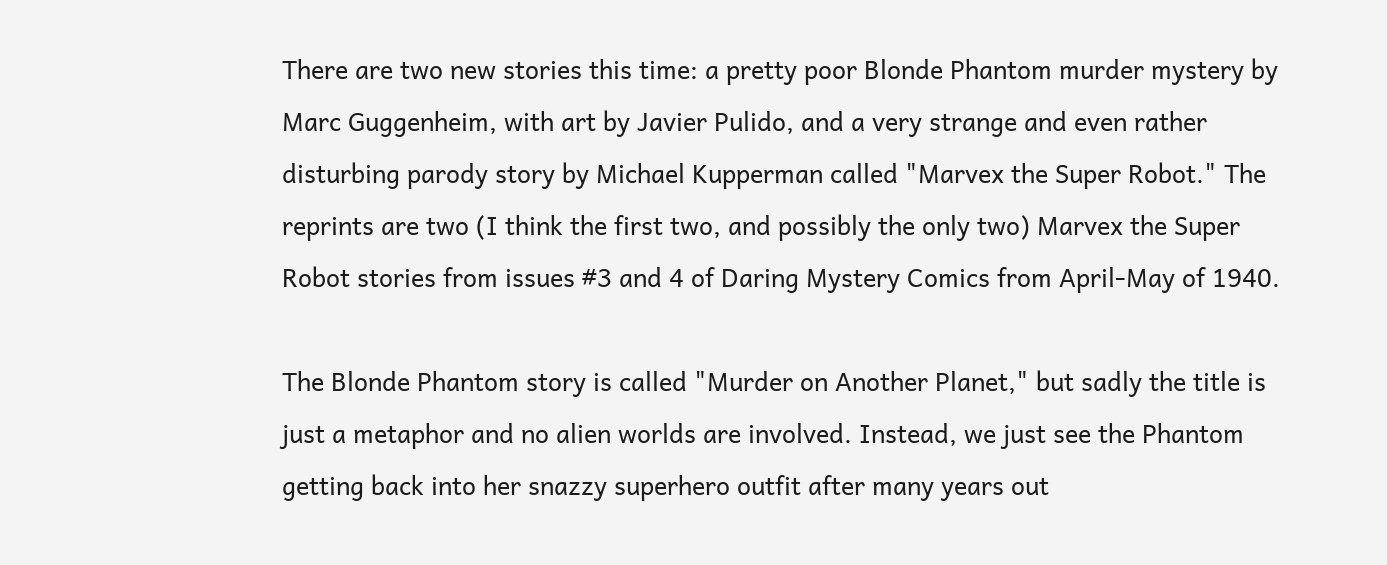There are two new stories this time: a pretty poor Blonde Phantom murder mystery by Marc Guggenheim, with art by Javier Pulido, and a very strange and even rather disturbing parody story by Michael Kupperman called "Marvex the Super Robot." The reprints are two (I think the first two, and possibly the only two) Marvex the Super Robot stories from issues #3 and 4 of Daring Mystery Comics from April-May of 1940.

The Blonde Phantom story is called "Murder on Another Planet," but sadly the title is just a metaphor and no alien worlds are involved. Instead, we just see the Phantom getting back into her snazzy superhero outfit after many years out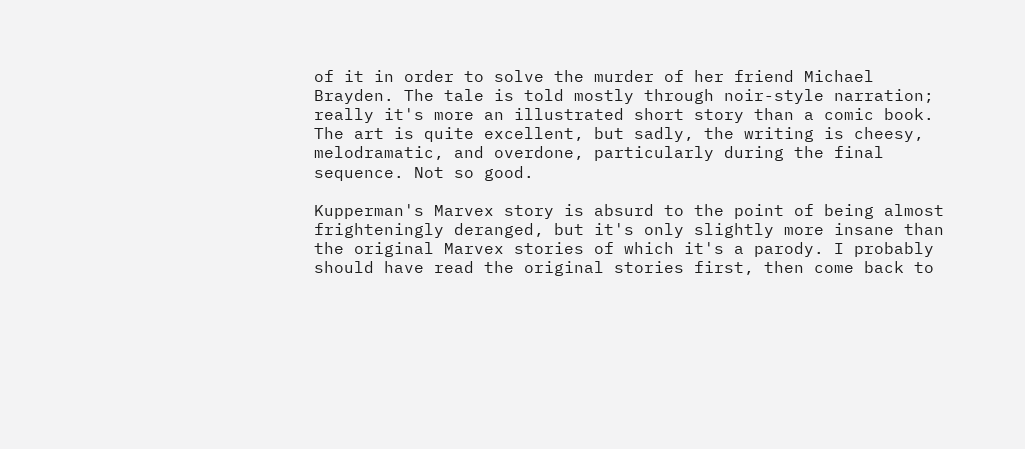of it in order to solve the murder of her friend Michael Brayden. The tale is told mostly through noir-style narration; really it's more an illustrated short story than a comic book. The art is quite excellent, but sadly, the writing is cheesy, melodramatic, and overdone, particularly during the final sequence. Not so good.

Kupperman's Marvex story is absurd to the point of being almost frighteningly deranged, but it's only slightly more insane than the original Marvex stories of which it's a parody. I probably should have read the original stories first, then come back to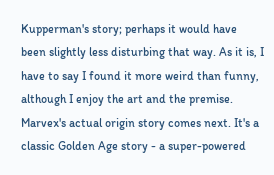Kupperman's story; perhaps it would have been slightly less disturbing that way. As it is, I have to say I found it more weird than funny, although I enjoy the art and the premise. Marvex's actual origin story comes next. It's a classic Golden Age story - a super-powered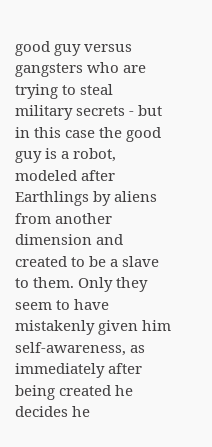good guy versus gangsters who are trying to steal military secrets - but in this case the good guy is a robot, modeled after Earthlings by aliens from another dimension and created to be a slave to them. Only they seem to have mistakenly given him self-awareness, as immediately after being created he decides he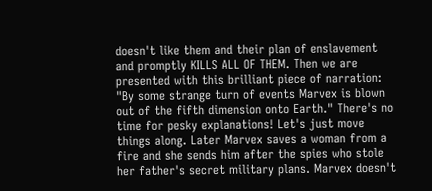doesn't like them and their plan of enslavement and promptly KILLS ALL OF THEM. Then we are presented with this brilliant piece of narration: "By some strange turn of events Marvex is blown out of the fifth dimension onto Earth." There's no time for pesky explanations! Let's just move things along. Later Marvex saves a woman from a fire and she sends him after the spies who stole her father's secret military plans. Marvex doesn't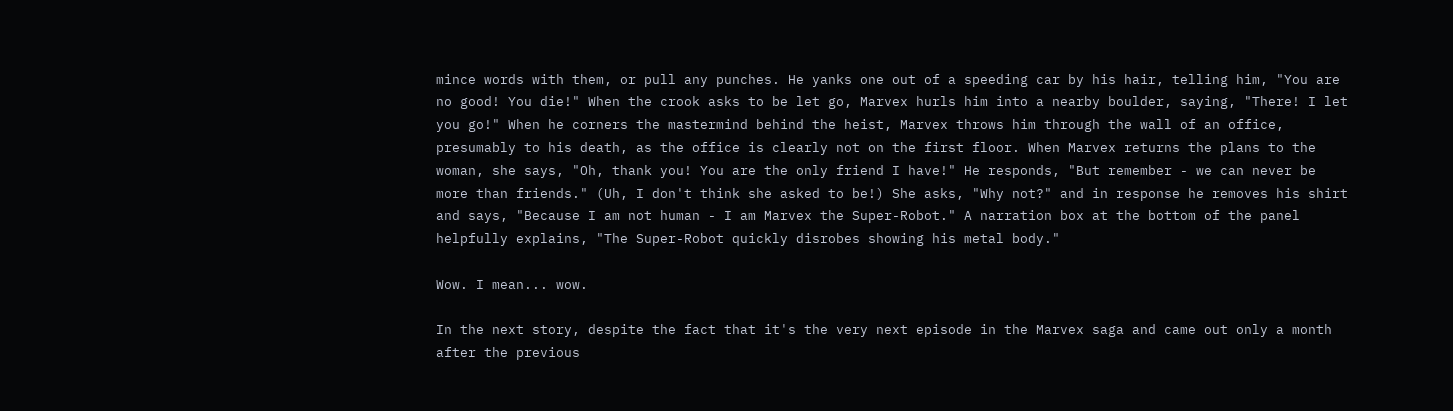mince words with them, or pull any punches. He yanks one out of a speeding car by his hair, telling him, "You are no good! You die!" When the crook asks to be let go, Marvex hurls him into a nearby boulder, saying, "There! I let you go!" When he corners the mastermind behind the heist, Marvex throws him through the wall of an office, presumably to his death, as the office is clearly not on the first floor. When Marvex returns the plans to the woman, she says, "Oh, thank you! You are the only friend I have!" He responds, "But remember - we can never be more than friends." (Uh, I don't think she asked to be!) She asks, "Why not?" and in response he removes his shirt and says, "Because I am not human - I am Marvex the Super-Robot." A narration box at the bottom of the panel helpfully explains, "The Super-Robot quickly disrobes showing his metal body."

Wow. I mean... wow.

In the next story, despite the fact that it's the very next episode in the Marvex saga and came out only a month after the previous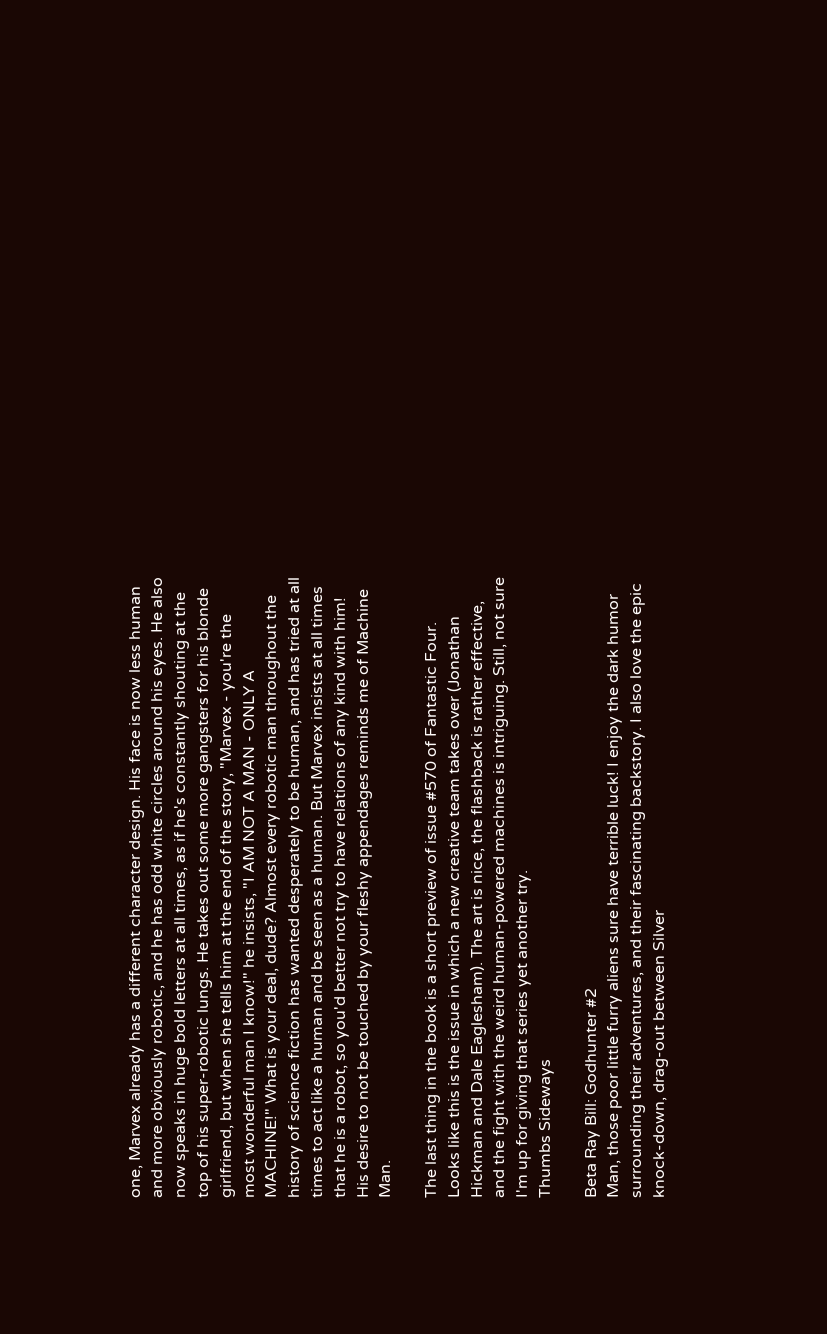one, Marvex already has a different character design. His face is now less human and more obviously robotic, and he has odd white circles around his eyes. He also now speaks in huge bold letters at all times, as if he's constantly shouting at the top of his super-robotic lungs. He takes out some more gangsters for his blonde girlfriend, but when she tells him at the end of the story, "Marvex - you're the most wonderful man I know!" he insists, "I AM NOT A MAN - ONLY A MACHINE!" What is your deal, dude? Almost every robotic man throughout the history of science fiction has wanted desperately to be human, and has tried at all times to act like a human and be seen as a human. But Marvex insists at all times that he is a robot, so you'd better not try to have relations of any kind with him! His desire to not be touched by your fleshy appendages reminds me of Machine Man.

The last thing in the book is a short preview of issue #570 of Fantastic Four. Looks like this is the issue in which a new creative team takes over (Jonathan Hickman and Dale Eaglesham). The art is nice, the flashback is rather effective, and the fight with the weird human-powered machines is intriguing. Still, not sure I'm up for giving that series yet another try.
Thumbs Sideways

Beta Ray Bill: Godhunter #2
Man, those poor little furry aliens sure have terrible luck! I enjoy the dark humor surrounding their adventures, and their fascinating backstory. I also love the epic knock-down, drag-out between Silver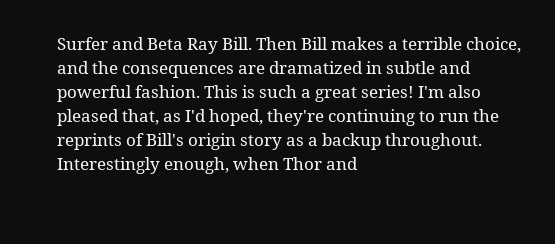Surfer and Beta Ray Bill. Then Bill makes a terrible choice, and the consequences are dramatized in subtle and powerful fashion. This is such a great series! I'm also pleased that, as I'd hoped, they're continuing to run the reprints of Bill's origin story as a backup throughout. Interestingly enough, when Thor and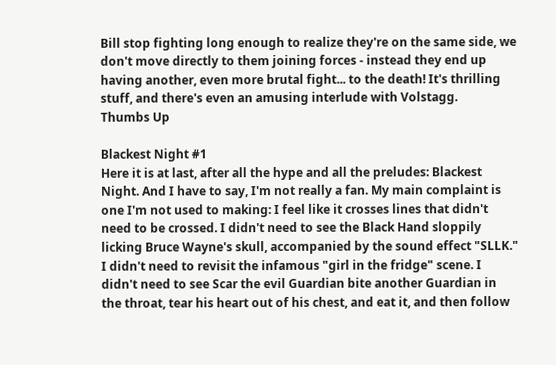Bill stop fighting long enough to realize they're on the same side, we don't move directly to them joining forces - instead they end up having another, even more brutal fight... to the death! It's thrilling stuff, and there's even an amusing interlude with Volstagg.
Thumbs Up

Blackest Night #1
Here it is at last, after all the hype and all the preludes: Blackest Night. And I have to say, I'm not really a fan. My main complaint is one I'm not used to making: I feel like it crosses lines that didn't need to be crossed. I didn't need to see the Black Hand sloppily licking Bruce Wayne's skull, accompanied by the sound effect "SLLK." I didn't need to revisit the infamous "girl in the fridge" scene. I didn't need to see Scar the evil Guardian bite another Guardian in the throat, tear his heart out of his chest, and eat it, and then follow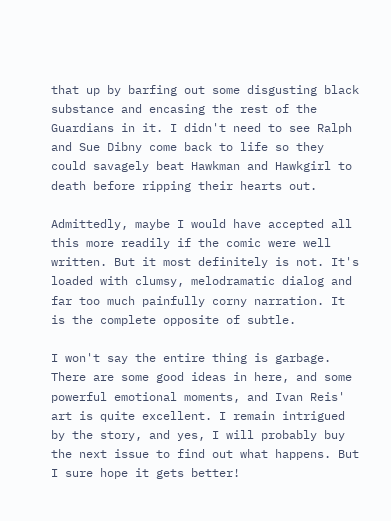that up by barfing out some disgusting black substance and encasing the rest of the Guardians in it. I didn't need to see Ralph and Sue Dibny come back to life so they could savagely beat Hawkman and Hawkgirl to death before ripping their hearts out.

Admittedly, maybe I would have accepted all this more readily if the comic were well written. But it most definitely is not. It's loaded with clumsy, melodramatic dialog and far too much painfully corny narration. It is the complete opposite of subtle.

I won't say the entire thing is garbage. There are some good ideas in here, and some powerful emotional moments, and Ivan Reis' art is quite excellent. I remain intrigued by the story, and yes, I will probably buy the next issue to find out what happens. But I sure hope it gets better!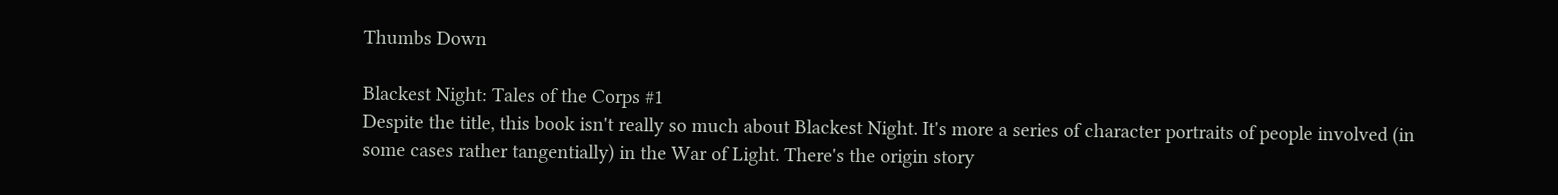Thumbs Down

Blackest Night: Tales of the Corps #1
Despite the title, this book isn't really so much about Blackest Night. It's more a series of character portraits of people involved (in some cases rather tangentially) in the War of Light. There's the origin story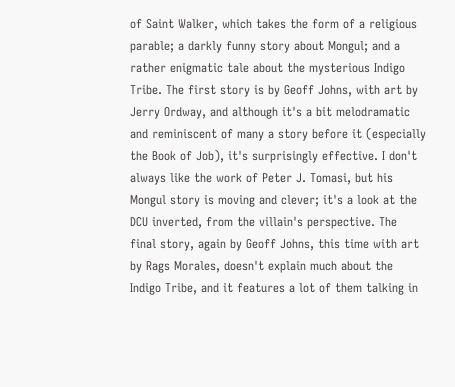of Saint Walker, which takes the form of a religious parable; a darkly funny story about Mongul; and a rather enigmatic tale about the mysterious Indigo Tribe. The first story is by Geoff Johns, with art by Jerry Ordway, and although it's a bit melodramatic and reminiscent of many a story before it (especially the Book of Job), it's surprisingly effective. I don't always like the work of Peter J. Tomasi, but his Mongul story is moving and clever; it's a look at the DCU inverted, from the villain's perspective. The final story, again by Geoff Johns, this time with art by Rags Morales, doesn't explain much about the Indigo Tribe, and it features a lot of them talking in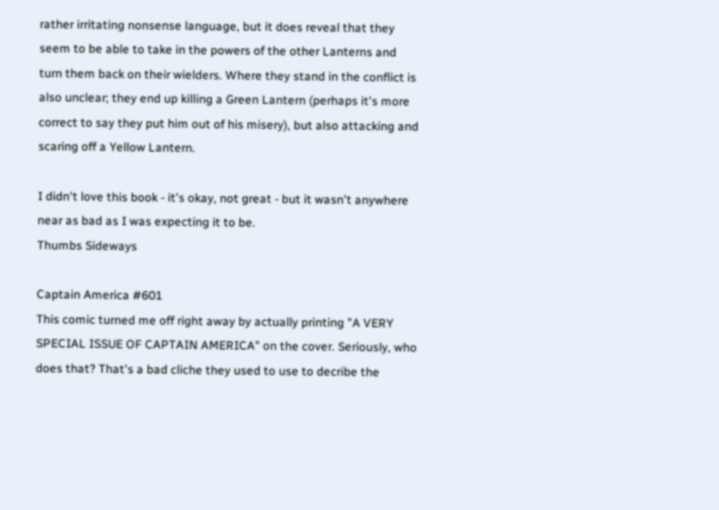rather irritating nonsense language, but it does reveal that they seem to be able to take in the powers of the other Lanterns and turn them back on their wielders. Where they stand in the conflict is also unclear; they end up killing a Green Lantern (perhaps it's more correct to say they put him out of his misery), but also attacking and scaring off a Yellow Lantern.

I didn't love this book - it's okay, not great - but it wasn't anywhere near as bad as I was expecting it to be.
Thumbs Sideways

Captain America #601
This comic turned me off right away by actually printing "A VERY SPECIAL ISSUE OF CAPTAIN AMERICA" on the cover. Seriously, who does that? That's a bad cliche they used to use to decribe the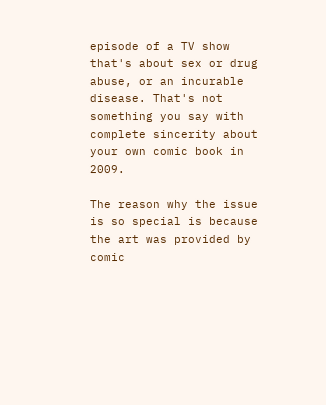episode of a TV show that's about sex or drug abuse, or an incurable disease. That's not something you say with complete sincerity about your own comic book in 2009.

The reason why the issue is so special is because the art was provided by comic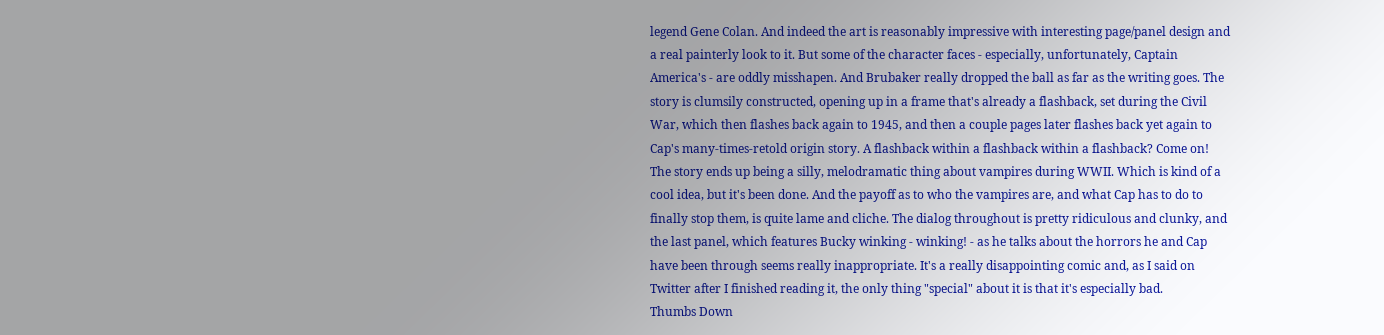legend Gene Colan. And indeed the art is reasonably impressive with interesting page/panel design and a real painterly look to it. But some of the character faces - especially, unfortunately, Captain America's - are oddly misshapen. And Brubaker really dropped the ball as far as the writing goes. The story is clumsily constructed, opening up in a frame that's already a flashback, set during the Civil War, which then flashes back again to 1945, and then a couple pages later flashes back yet again to Cap's many-times-retold origin story. A flashback within a flashback within a flashback? Come on! The story ends up being a silly, melodramatic thing about vampires during WWII. Which is kind of a cool idea, but it's been done. And the payoff as to who the vampires are, and what Cap has to do to finally stop them, is quite lame and cliche. The dialog throughout is pretty ridiculous and clunky, and the last panel, which features Bucky winking - winking! - as he talks about the horrors he and Cap have been through seems really inappropriate. It's a really disappointing comic and, as I said on Twitter after I finished reading it, the only thing "special" about it is that it's especially bad.
Thumbs Down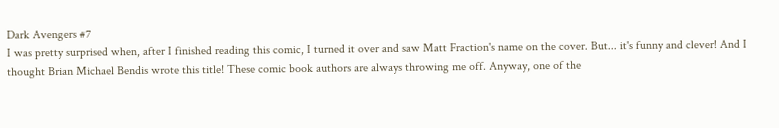Dark Avengers #7
I was pretty surprised when, after I finished reading this comic, I turned it over and saw Matt Fraction's name on the cover. But... it's funny and clever! And I thought Brian Michael Bendis wrote this title! These comic book authors are always throwing me off. Anyway, one of the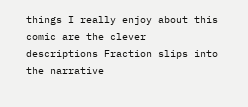things I really enjoy about this comic are the clever descriptions Fraction slips into the narrative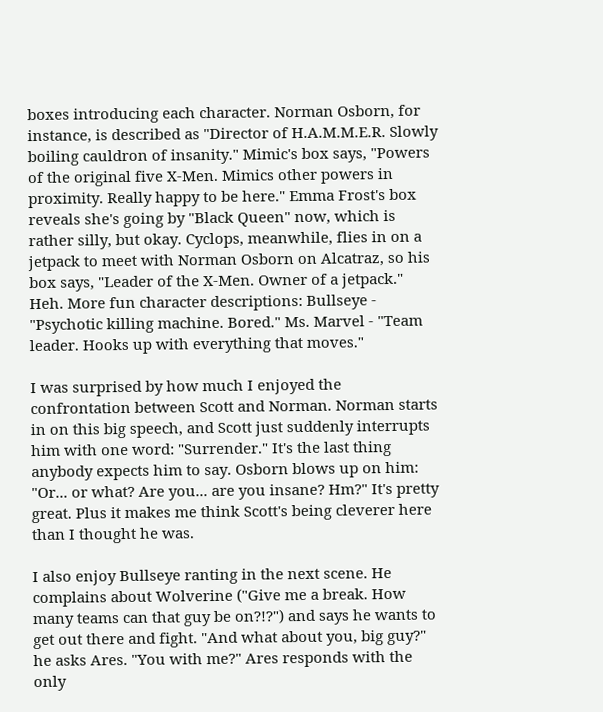boxes introducing each character. Norman Osborn, for instance, is described as "Director of H.A.M.M.E.R. Slowly boiling cauldron of insanity." Mimic's box says, "Powers of the original five X-Men. Mimics other powers in proximity. Really happy to be here." Emma Frost's box reveals she's going by "Black Queen" now, which is rather silly, but okay. Cyclops, meanwhile, flies in on a jetpack to meet with Norman Osborn on Alcatraz, so his box says, "Leader of the X-Men. Owner of a jetpack." Heh. More fun character descriptions: Bullseye - "Psychotic killing machine. Bored." Ms. Marvel - "Team leader. Hooks up with everything that moves."

I was surprised by how much I enjoyed the confrontation between Scott and Norman. Norman starts in on this big speech, and Scott just suddenly interrupts him with one word: "Surrender." It's the last thing anybody expects him to say. Osborn blows up on him: "Or... or what? Are you... are you insane? Hm?" It's pretty great. Plus it makes me think Scott's being cleverer here than I thought he was.

I also enjoy Bullseye ranting in the next scene. He complains about Wolverine ("Give me a break. How many teams can that guy be on?!?") and says he wants to get out there and fight. "And what about you, big guy?" he asks Ares. "You with me?" Ares responds with the only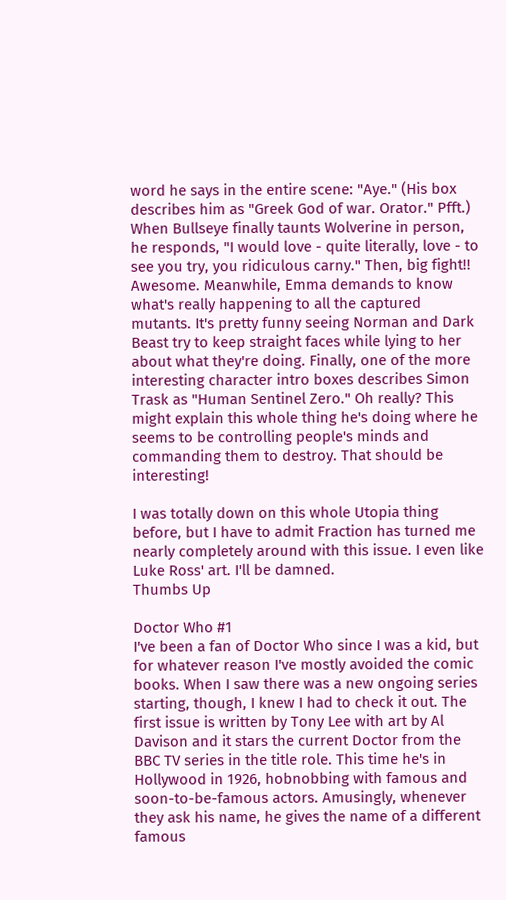word he says in the entire scene: "Aye." (His box describes him as "Greek God of war. Orator." Pfft.) When Bullseye finally taunts Wolverine in person, he responds, "I would love - quite literally, love - to see you try, you ridiculous carny." Then, big fight!! Awesome. Meanwhile, Emma demands to know what's really happening to all the captured mutants. It's pretty funny seeing Norman and Dark Beast try to keep straight faces while lying to her about what they're doing. Finally, one of the more interesting character intro boxes describes Simon Trask as "Human Sentinel Zero." Oh really? This might explain this whole thing he's doing where he seems to be controlling people's minds and commanding them to destroy. That should be interesting!

I was totally down on this whole Utopia thing before, but I have to admit Fraction has turned me nearly completely around with this issue. I even like Luke Ross' art. I'll be damned.
Thumbs Up

Doctor Who #1
I've been a fan of Doctor Who since I was a kid, but for whatever reason I've mostly avoided the comic books. When I saw there was a new ongoing series starting, though, I knew I had to check it out. The first issue is written by Tony Lee with art by Al Davison and it stars the current Doctor from the BBC TV series in the title role. This time he's in Hollywood in 1926, hobnobbing with famous and soon-to-be-famous actors. Amusingly, whenever they ask his name, he gives the name of a different famous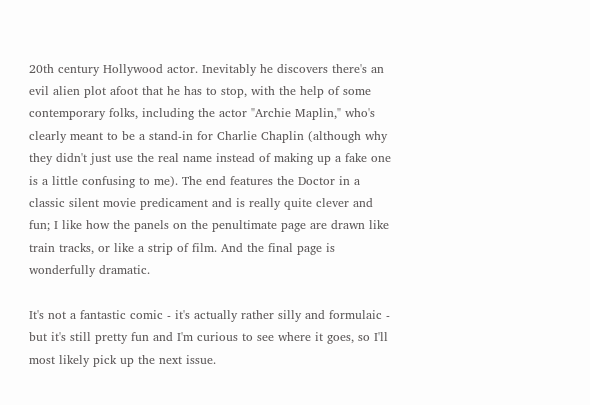20th century Hollywood actor. Inevitably he discovers there's an evil alien plot afoot that he has to stop, with the help of some contemporary folks, including the actor "Archie Maplin," who's clearly meant to be a stand-in for Charlie Chaplin (although why they didn't just use the real name instead of making up a fake one is a little confusing to me). The end features the Doctor in a classic silent movie predicament and is really quite clever and fun; I like how the panels on the penultimate page are drawn like train tracks, or like a strip of film. And the final page is wonderfully dramatic.

It's not a fantastic comic - it's actually rather silly and formulaic - but it's still pretty fun and I'm curious to see where it goes, so I'll most likely pick up the next issue.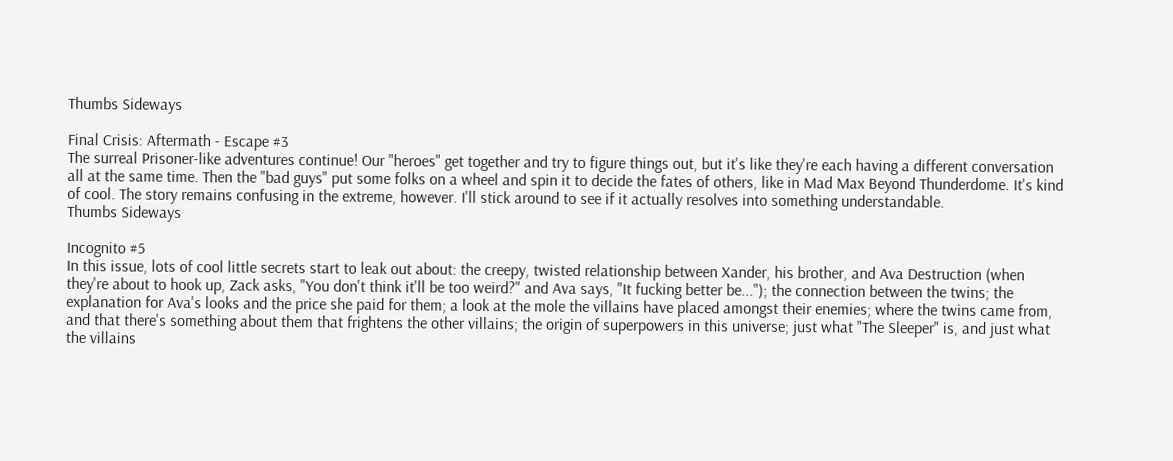Thumbs Sideways

Final Crisis: Aftermath - Escape #3
The surreal Prisoner-like adventures continue! Our "heroes" get together and try to figure things out, but it's like they're each having a different conversation all at the same time. Then the "bad guys" put some folks on a wheel and spin it to decide the fates of others, like in Mad Max Beyond Thunderdome. It's kind of cool. The story remains confusing in the extreme, however. I'll stick around to see if it actually resolves into something understandable.
Thumbs Sideways

Incognito #5
In this issue, lots of cool little secrets start to leak out about: the creepy, twisted relationship between Xander, his brother, and Ava Destruction (when they're about to hook up, Zack asks, "You don't think it'll be too weird?" and Ava says, "It fucking better be..."); the connection between the twins; the explanation for Ava's looks and the price she paid for them; a look at the mole the villains have placed amongst their enemies; where the twins came from, and that there's something about them that frightens the other villains; the origin of superpowers in this universe; just what "The Sleeper" is, and just what the villains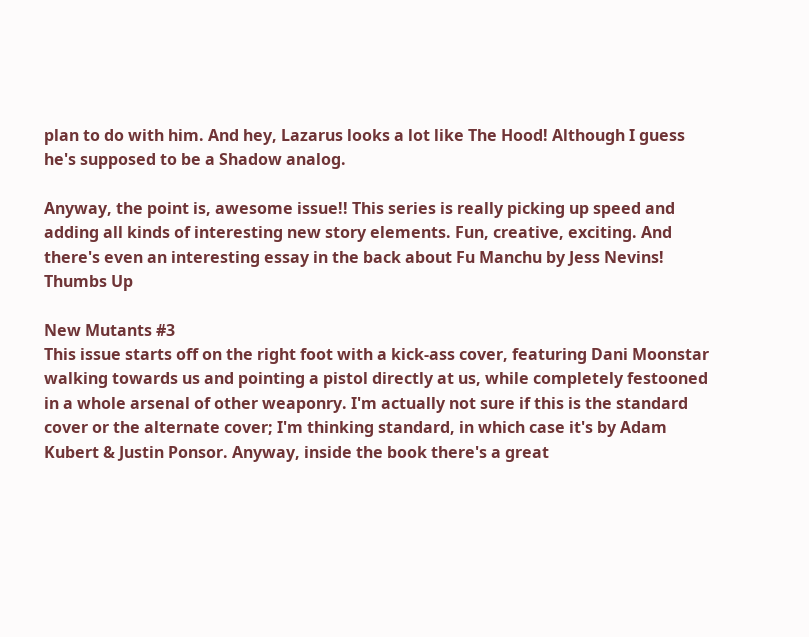plan to do with him. And hey, Lazarus looks a lot like The Hood! Although I guess he's supposed to be a Shadow analog.

Anyway, the point is, awesome issue!! This series is really picking up speed and adding all kinds of interesting new story elements. Fun, creative, exciting. And there's even an interesting essay in the back about Fu Manchu by Jess Nevins!
Thumbs Up

New Mutants #3
This issue starts off on the right foot with a kick-ass cover, featuring Dani Moonstar walking towards us and pointing a pistol directly at us, while completely festooned in a whole arsenal of other weaponry. I'm actually not sure if this is the standard cover or the alternate cover; I'm thinking standard, in which case it's by Adam Kubert & Justin Ponsor. Anyway, inside the book there's a great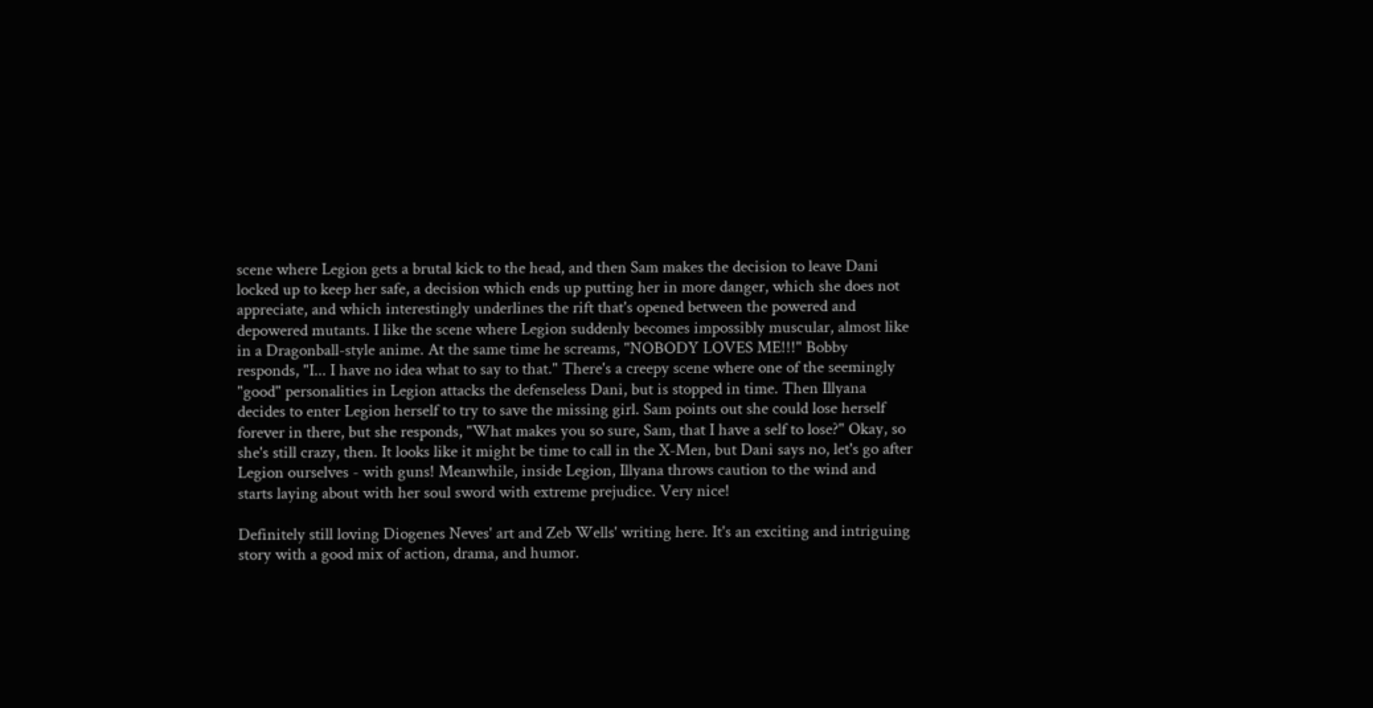scene where Legion gets a brutal kick to the head, and then Sam makes the decision to leave Dani locked up to keep her safe, a decision which ends up putting her in more danger, which she does not appreciate, and which interestingly underlines the rift that's opened between the powered and depowered mutants. I like the scene where Legion suddenly becomes impossibly muscular, almost like in a Dragonball-style anime. At the same time he screams, "NOBODY LOVES ME!!!" Bobby responds, "I... I have no idea what to say to that." There's a creepy scene where one of the seemingly "good" personalities in Legion attacks the defenseless Dani, but is stopped in time. Then Illyana decides to enter Legion herself to try to save the missing girl. Sam points out she could lose herself forever in there, but she responds, "What makes you so sure, Sam, that I have a self to lose?" Okay, so she's still crazy, then. It looks like it might be time to call in the X-Men, but Dani says no, let's go after Legion ourselves - with guns! Meanwhile, inside Legion, Illyana throws caution to the wind and starts laying about with her soul sword with extreme prejudice. Very nice!

Definitely still loving Diogenes Neves' art and Zeb Wells' writing here. It's an exciting and intriguing story with a good mix of action, drama, and humor.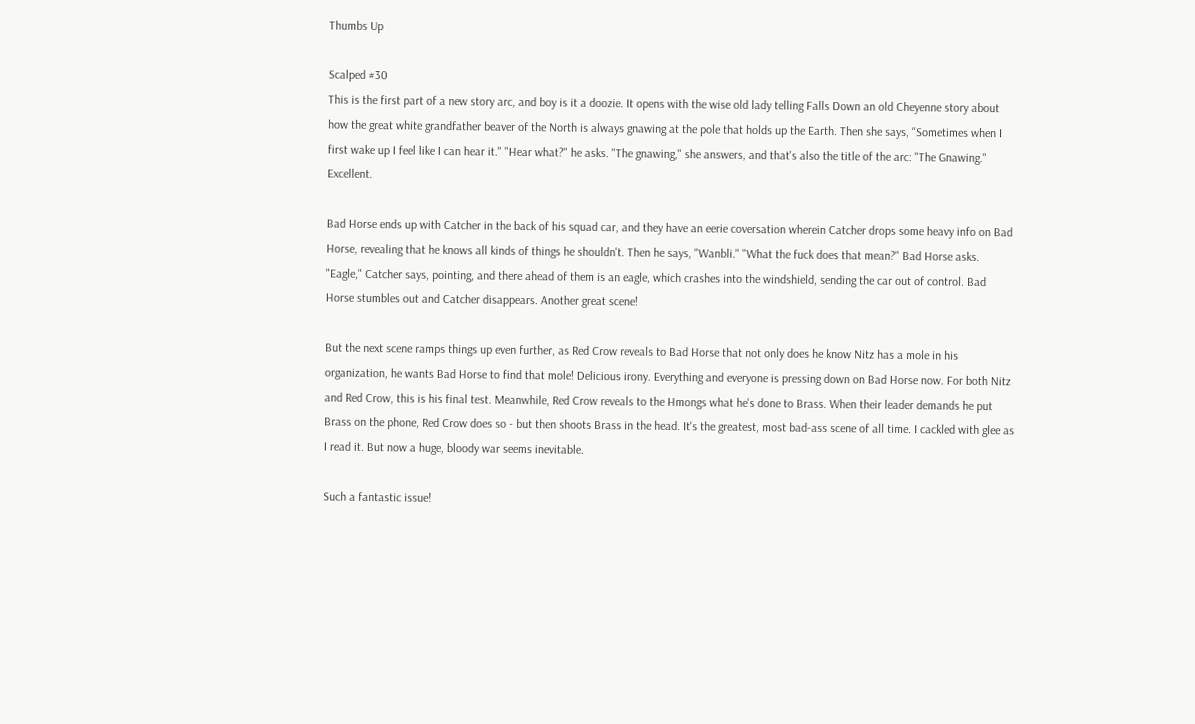Thumbs Up

Scalped #30
This is the first part of a new story arc, and boy is it a doozie. It opens with the wise old lady telling Falls Down an old Cheyenne story about how the great white grandfather beaver of the North is always gnawing at the pole that holds up the Earth. Then she says, "Sometimes when I first wake up I feel like I can hear it." "Hear what?" he asks. "The gnawing," she answers, and that's also the title of the arc: "The Gnawing." Excellent.

Bad Horse ends up with Catcher in the back of his squad car, and they have an eerie coversation wherein Catcher drops some heavy info on Bad Horse, revealing that he knows all kinds of things he shouldn't. Then he says, "Wanbli." "What the fuck does that mean?" Bad Horse asks. "Eagle," Catcher says, pointing, and there ahead of them is an eagle, which crashes into the windshield, sending the car out of control. Bad Horse stumbles out and Catcher disappears. Another great scene!

But the next scene ramps things up even further, as Red Crow reveals to Bad Horse that not only does he know Nitz has a mole in his organization, he wants Bad Horse to find that mole! Delicious irony. Everything and everyone is pressing down on Bad Horse now. For both Nitz and Red Crow, this is his final test. Meanwhile, Red Crow reveals to the Hmongs what he's done to Brass. When their leader demands he put Brass on the phone, Red Crow does so - but then shoots Brass in the head. It's the greatest, most bad-ass scene of all time. I cackled with glee as I read it. But now a huge, bloody war seems inevitable.

Such a fantastic issue!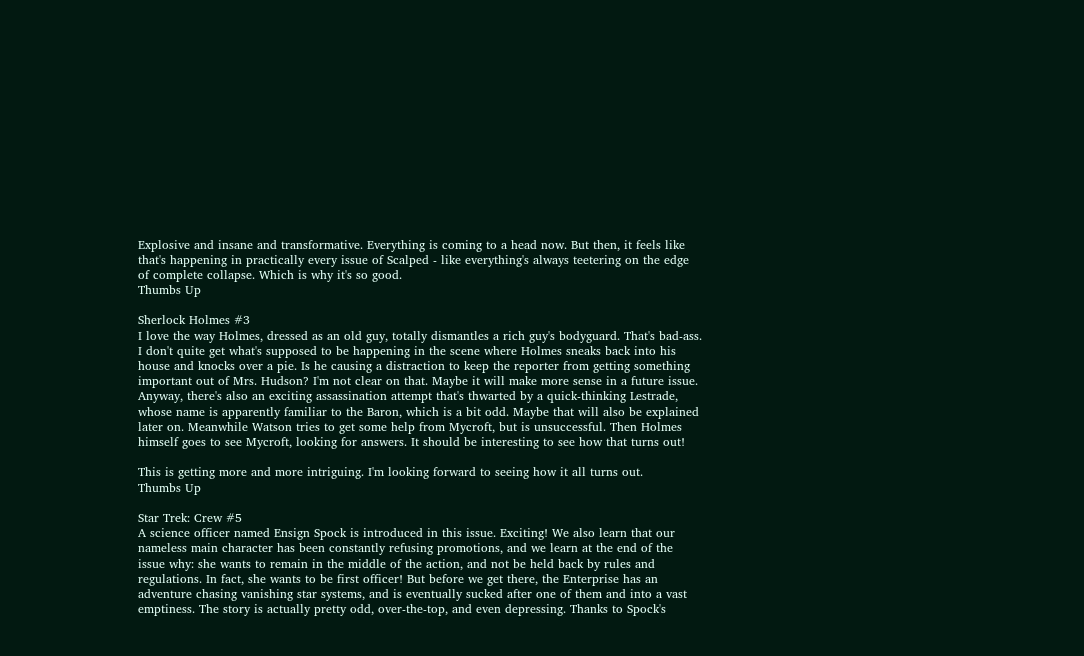Explosive and insane and transformative. Everything is coming to a head now. But then, it feels like that's happening in practically every issue of Scalped - like everything's always teetering on the edge of complete collapse. Which is why it's so good.
Thumbs Up

Sherlock Holmes #3
I love the way Holmes, dressed as an old guy, totally dismantles a rich guy's bodyguard. That's bad-ass. I don't quite get what's supposed to be happening in the scene where Holmes sneaks back into his house and knocks over a pie. Is he causing a distraction to keep the reporter from getting something important out of Mrs. Hudson? I'm not clear on that. Maybe it will make more sense in a future issue. Anyway, there's also an exciting assassination attempt that's thwarted by a quick-thinking Lestrade, whose name is apparently familiar to the Baron, which is a bit odd. Maybe that will also be explained later on. Meanwhile Watson tries to get some help from Mycroft, but is unsuccessful. Then Holmes himself goes to see Mycroft, looking for answers. It should be interesting to see how that turns out!

This is getting more and more intriguing. I'm looking forward to seeing how it all turns out.
Thumbs Up

Star Trek: Crew #5
A science officer named Ensign Spock is introduced in this issue. Exciting! We also learn that our nameless main character has been constantly refusing promotions, and we learn at the end of the issue why: she wants to remain in the middle of the action, and not be held back by rules and regulations. In fact, she wants to be first officer! But before we get there, the Enterprise has an adventure chasing vanishing star systems, and is eventually sucked after one of them and into a vast emptiness. The story is actually pretty odd, over-the-top, and even depressing. Thanks to Spock's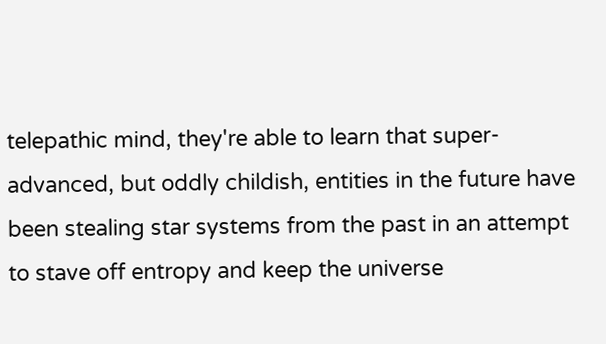telepathic mind, they're able to learn that super-advanced, but oddly childish, entities in the future have been stealing star systems from the past in an attempt to stave off entropy and keep the universe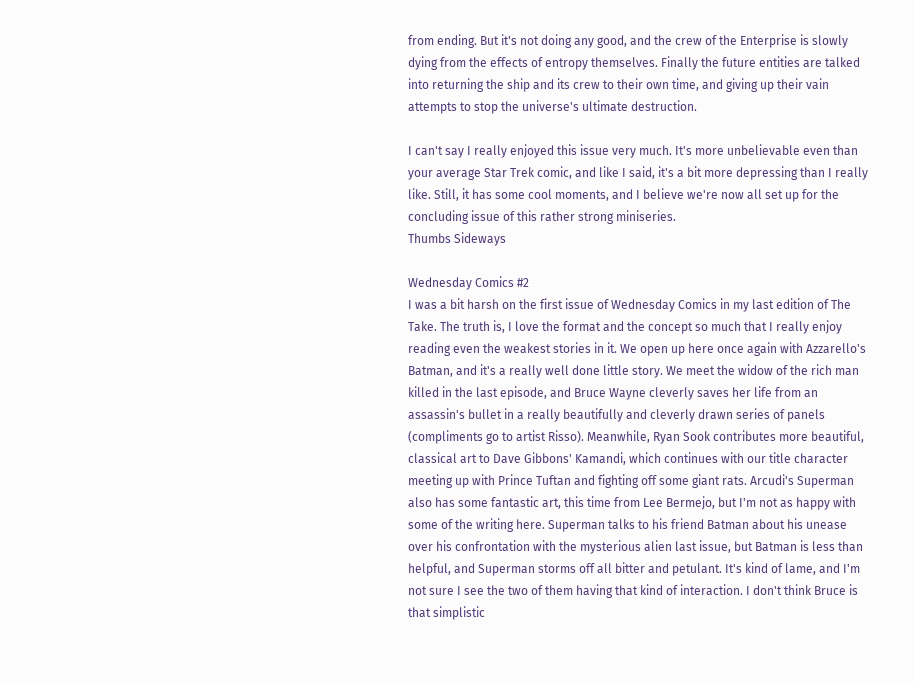from ending. But it's not doing any good, and the crew of the Enterprise is slowly dying from the effects of entropy themselves. Finally the future entities are talked into returning the ship and its crew to their own time, and giving up their vain attempts to stop the universe's ultimate destruction.

I can't say I really enjoyed this issue very much. It's more unbelievable even than your average Star Trek comic, and like I said, it's a bit more depressing than I really like. Still, it has some cool moments, and I believe we're now all set up for the concluding issue of this rather strong miniseries.
Thumbs Sideways

Wednesday Comics #2
I was a bit harsh on the first issue of Wednesday Comics in my last edition of The Take. The truth is, I love the format and the concept so much that I really enjoy reading even the weakest stories in it. We open up here once again with Azzarello's Batman, and it's a really well done little story. We meet the widow of the rich man killed in the last episode, and Bruce Wayne cleverly saves her life from an assassin's bullet in a really beautifully and cleverly drawn series of panels (compliments go to artist Risso). Meanwhile, Ryan Sook contributes more beautiful, classical art to Dave Gibbons' Kamandi, which continues with our title character meeting up with Prince Tuftan and fighting off some giant rats. Arcudi's Superman also has some fantastic art, this time from Lee Bermejo, but I'm not as happy with some of the writing here. Superman talks to his friend Batman about his unease over his confrontation with the mysterious alien last issue, but Batman is less than helpful, and Superman storms off all bitter and petulant. It's kind of lame, and I'm not sure I see the two of them having that kind of interaction. I don't think Bruce is that simplistic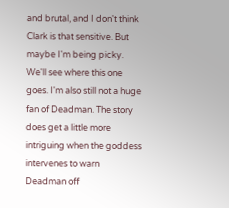and brutal, and I don't think Clark is that sensitive. But maybe I'm being picky. We'll see where this one goes. I'm also still not a huge fan of Deadman. The story does get a little more intriguing when the goddess intervenes to warn Deadman off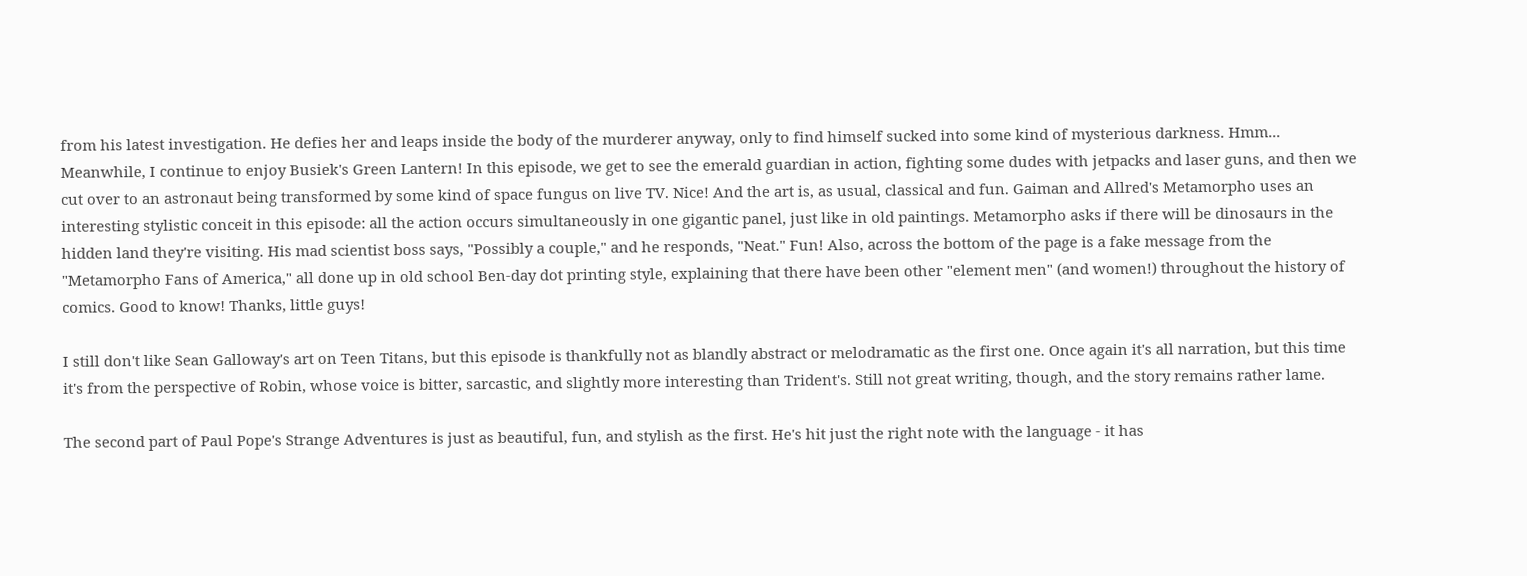from his latest investigation. He defies her and leaps inside the body of the murderer anyway, only to find himself sucked into some kind of mysterious darkness. Hmm... Meanwhile, I continue to enjoy Busiek's Green Lantern! In this episode, we get to see the emerald guardian in action, fighting some dudes with jetpacks and laser guns, and then we cut over to an astronaut being transformed by some kind of space fungus on live TV. Nice! And the art is, as usual, classical and fun. Gaiman and Allred's Metamorpho uses an interesting stylistic conceit in this episode: all the action occurs simultaneously in one gigantic panel, just like in old paintings. Metamorpho asks if there will be dinosaurs in the hidden land they're visiting. His mad scientist boss says, "Possibly a couple," and he responds, "Neat." Fun! Also, across the bottom of the page is a fake message from the "Metamorpho Fans of America," all done up in old school Ben-day dot printing style, explaining that there have been other "element men" (and women!) throughout the history of comics. Good to know! Thanks, little guys!

I still don't like Sean Galloway's art on Teen Titans, but this episode is thankfully not as blandly abstract or melodramatic as the first one. Once again it's all narration, but this time it's from the perspective of Robin, whose voice is bitter, sarcastic, and slightly more interesting than Trident's. Still not great writing, though, and the story remains rather lame.

The second part of Paul Pope's Strange Adventures is just as beautiful, fun, and stylish as the first. He's hit just the right note with the language - it has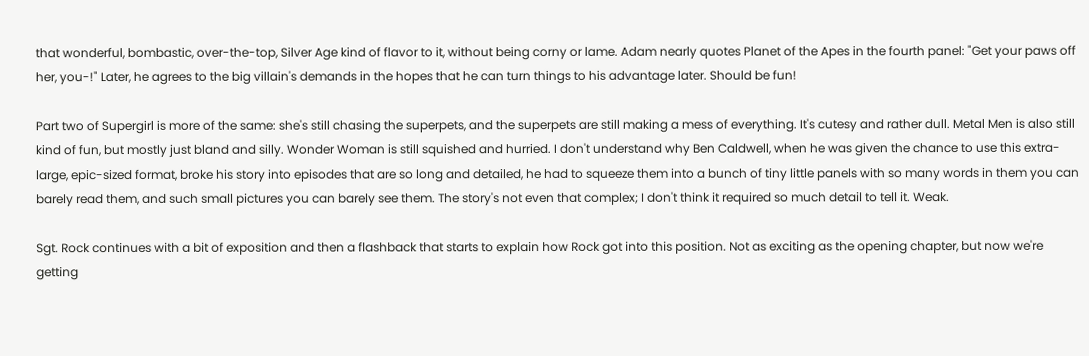that wonderful, bombastic, over-the-top, Silver Age kind of flavor to it, without being corny or lame. Adam nearly quotes Planet of the Apes in the fourth panel: "Get your paws off her, you-!" Later, he agrees to the big villain's demands in the hopes that he can turn things to his advantage later. Should be fun!

Part two of Supergirl is more of the same: she's still chasing the superpets, and the superpets are still making a mess of everything. It's cutesy and rather dull. Metal Men is also still kind of fun, but mostly just bland and silly. Wonder Woman is still squished and hurried. I don't understand why Ben Caldwell, when he was given the chance to use this extra-large, epic-sized format, broke his story into episodes that are so long and detailed, he had to squeeze them into a bunch of tiny little panels with so many words in them you can barely read them, and such small pictures you can barely see them. The story's not even that complex; I don't think it required so much detail to tell it. Weak.

Sgt. Rock continues with a bit of exposition and then a flashback that starts to explain how Rock got into this position. Not as exciting as the opening chapter, but now we're getting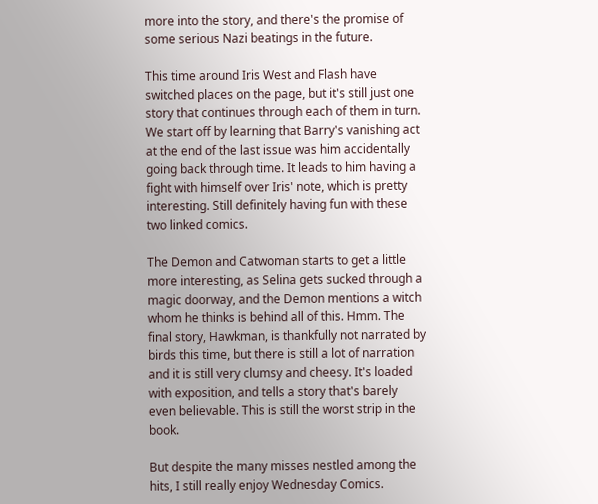more into the story, and there's the promise of some serious Nazi beatings in the future.

This time around Iris West and Flash have switched places on the page, but it's still just one story that continues through each of them in turn. We start off by learning that Barry's vanishing act at the end of the last issue was him accidentally going back through time. It leads to him having a fight with himself over Iris' note, which is pretty interesting. Still definitely having fun with these two linked comics.

The Demon and Catwoman starts to get a little more interesting, as Selina gets sucked through a magic doorway, and the Demon mentions a witch whom he thinks is behind all of this. Hmm. The final story, Hawkman, is thankfully not narrated by birds this time, but there is still a lot of narration and it is still very clumsy and cheesy. It's loaded with exposition, and tells a story that's barely even believable. This is still the worst strip in the book.

But despite the many misses nestled among the hits, I still really enjoy Wednesday Comics.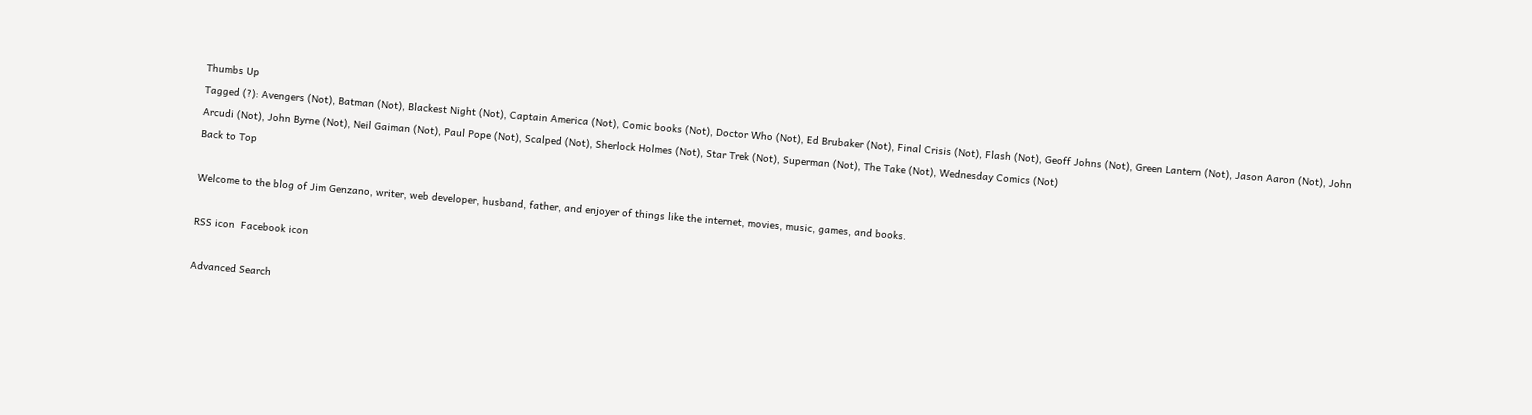Thumbs Up
Tagged (?): Avengers (Not), Batman (Not), Blackest Night (Not), Captain America (Not), Comic books (Not), Doctor Who (Not), Ed Brubaker (Not), Final Crisis (Not), Flash (Not), Geoff Johns (Not), Green Lantern (Not), Jason Aaron (Not), John Arcudi (Not), John Byrne (Not), Neil Gaiman (Not), Paul Pope (Not), Scalped (Not), Sherlock Holmes (Not), Star Trek (Not), Superman (Not), The Take (Not), Wednesday Comics (Not)
Back to Top

Welcome to the blog of Jim Genzano, writer, web developer, husband, father, and enjoyer of things like the internet, movies, music, games, and books.

RSS icon  Facebook icon

Advanced Search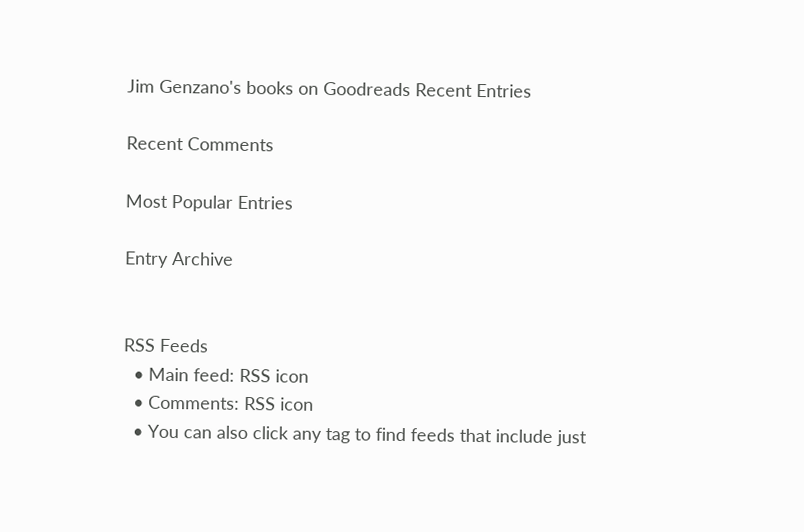Jim Genzano's books on Goodreads Recent Entries

Recent Comments

Most Popular Entries

Entry Archive


RSS Feeds
  • Main feed: RSS icon
  • Comments: RSS icon
  • You can also click any tag to find feeds that include just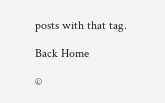posts with that tag.

Back Home

©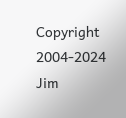Copyright 2004-2024 Jim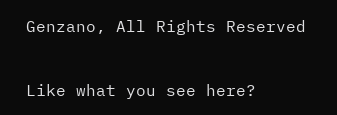Genzano, All Rights Reserved

Like what you see here?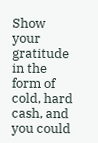Show your gratitude in the form of cold, hard cash, and you could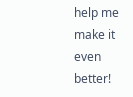help me make it even better!